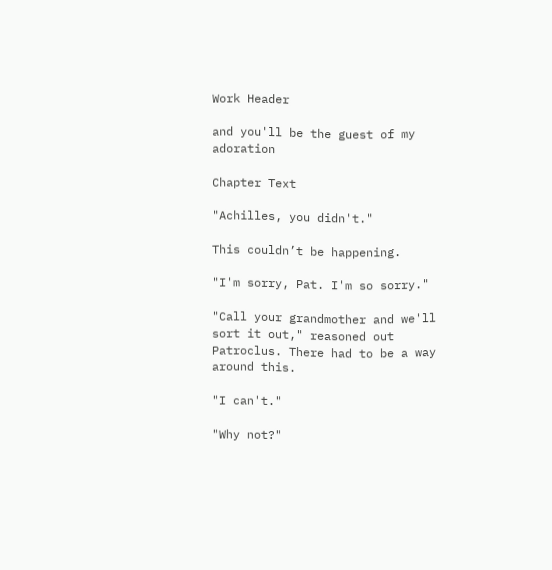Work Header

and you'll be the guest of my adoration

Chapter Text

"Achilles, you didn't."

This couldn’t be happening.

"I'm sorry, Pat. I'm so sorry."

"Call your grandmother and we'll sort it out," reasoned out Patroclus. There had to be a way around this.

"I can't."

"Why not?"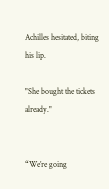Achilles hesitated, biting his lip.

"She bought the tickets already."


“We’re going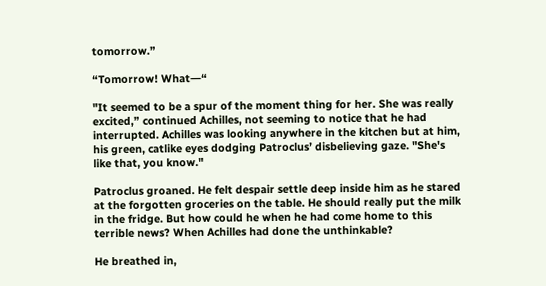tomorrow.”

“Tomorrow! What―“

"It seemed to be a spur of the moment thing for her. She was really excited,” continued Achilles, not seeming to notice that he had interrupted. Achilles was looking anywhere in the kitchen but at him, his green, catlike eyes dodging Patroclus’ disbelieving gaze. "She's like that, you know."

Patroclus groaned. He felt despair settle deep inside him as he stared at the forgotten groceries on the table. He should really put the milk in the fridge. But how could he when he had come home to this terrible news? When Achilles had done the unthinkable?

He breathed in,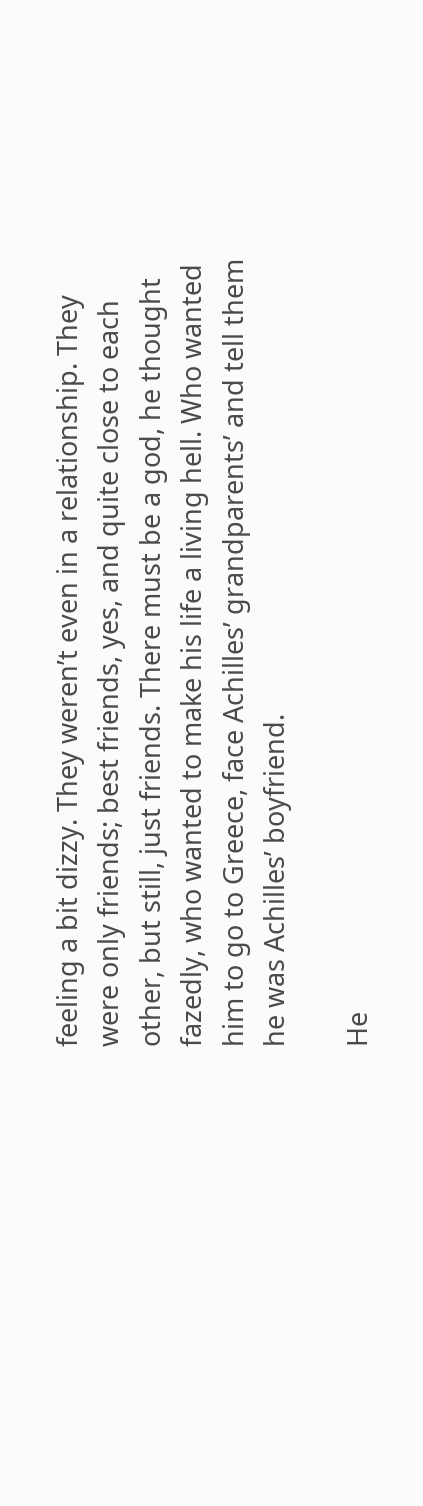feeling a bit dizzy. They weren’t even in a relationship. They were only friends; best friends, yes, and quite close to each other, but still, just friends. There must be a god, he thought fazedly, who wanted to make his life a living hell. Who wanted him to go to Greece, face Achilles’ grandparents’ and tell them he was Achilles’ boyfriend.

He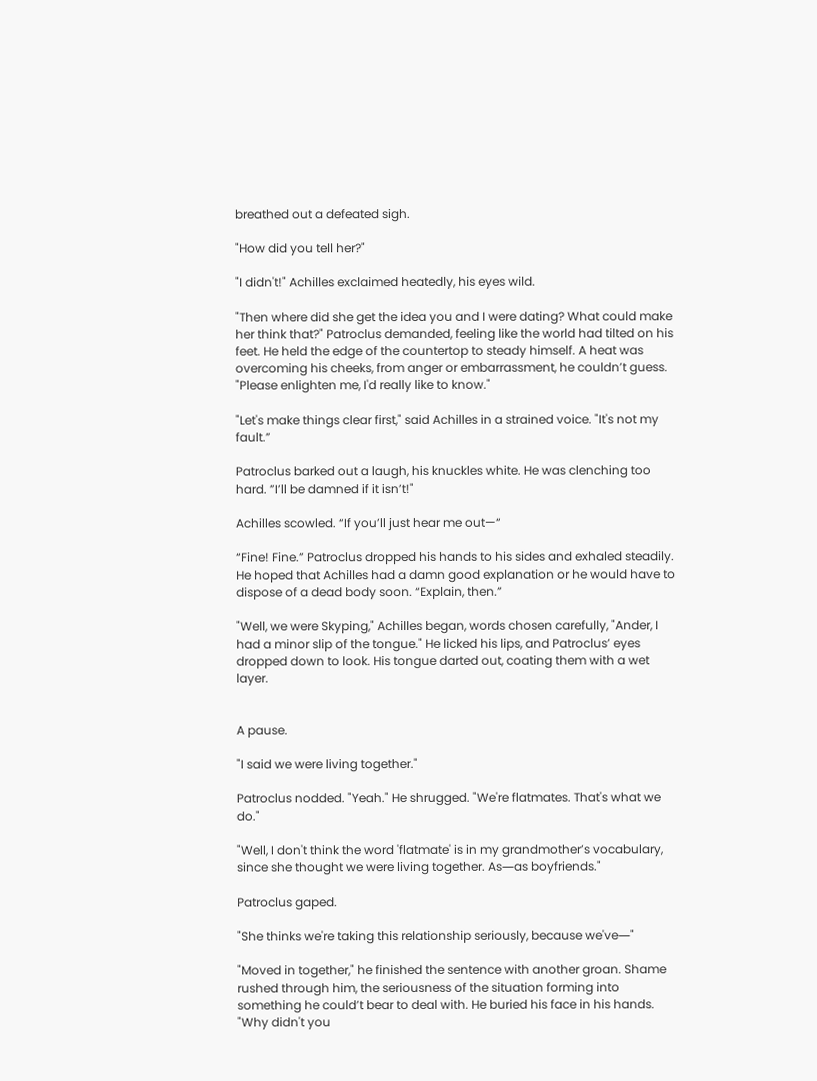breathed out a defeated sigh.

"How did you tell her?"

"I didn't!" Achilles exclaimed heatedly, his eyes wild.

"Then where did she get the idea you and I were dating? What could make her think that?" Patroclus demanded, feeling like the world had tilted on his feet. He held the edge of the countertop to steady himself. A heat was overcoming his cheeks, from anger or embarrassment, he couldn’t guess. "Please enlighten me, I'd really like to know."

"Let's make things clear first," said Achilles in a strained voice. "It's not my fault.”

Patroclus barked out a laugh, his knuckles white. He was clenching too hard. ”I’ll be damned if it isn’t!"

Achilles scowled. “If you’ll just hear me out—“

“Fine! Fine.” Patroclus dropped his hands to his sides and exhaled steadily. He hoped that Achilles had a damn good explanation or he would have to dispose of a dead body soon. “Explain, then.”

"Well, we were Skyping," Achilles began, words chosen carefully, "Ander, I had a minor slip of the tongue." He licked his lips, and Patroclus’ eyes dropped down to look. His tongue darted out, coating them with a wet layer.


A pause.

"I said we were living together."

Patroclus nodded. "Yeah." He shrugged. "We're flatmates. That's what we do."

"Well, I don't think the word 'flatmate' is in my grandmother’s vocabulary, since she thought we were living together. As―as boyfriends."

Patroclus gaped.

"She thinks we're taking this relationship seriously, because we've―"

"Moved in together," he finished the sentence with another groan. Shame rushed through him, the seriousness of the situation forming into something he could’t bear to deal with. He buried his face in his hands. "Why didn't you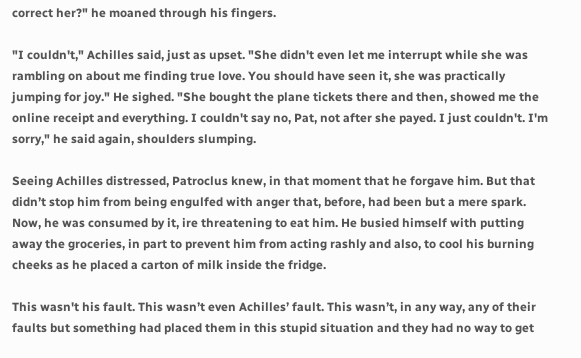correct her?" he moaned through his fingers.

"I couldn't," Achilles said, just as upset. "She didn't even let me interrupt while she was rambling on about me finding true love. You should have seen it, she was practically jumping for joy." He sighed. "She bought the plane tickets there and then, showed me the online receipt and everything. I couldn't say no, Pat, not after she payed. I just couldn't. I'm sorry," he said again, shoulders slumping.

Seeing Achilles distressed, Patroclus knew, in that moment that he forgave him. But that didn’t stop him from being engulfed with anger that, before, had been but a mere spark. Now, he was consumed by it, ire threatening to eat him. He busied himself with putting away the groceries, in part to prevent him from acting rashly and also, to cool his burning cheeks as he placed a carton of milk inside the fridge.

This wasn't his fault. This wasn’t even Achilles’ fault. This wasn’t, in any way, any of their faults but something had placed them in this stupid situation and they had no way to get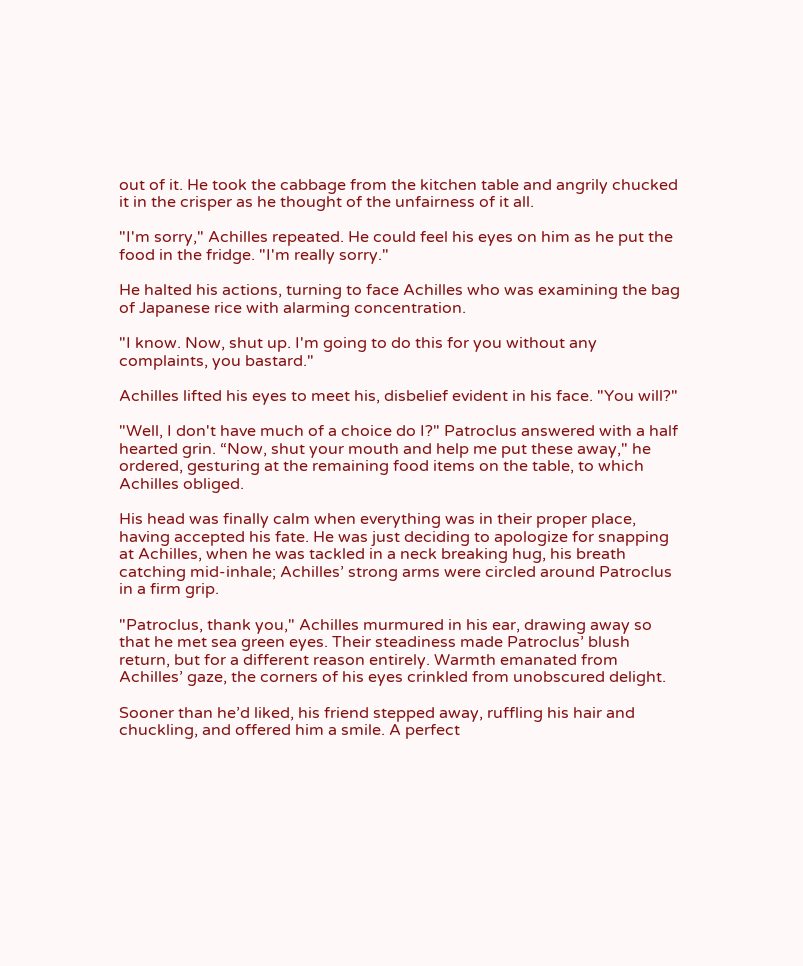out of it. He took the cabbage from the kitchen table and angrily chucked it in the crisper as he thought of the unfairness of it all.

"I'm sorry," Achilles repeated. He could feel his eyes on him as he put the food in the fridge. "I'm really sorry."

He halted his actions, turning to face Achilles who was examining the bag of Japanese rice with alarming concentration.

"I know. Now, shut up. I'm going to do this for you without any complaints, you bastard."

Achilles lifted his eyes to meet his, disbelief evident in his face. "You will?"

"Well, I don't have much of a choice do I?" Patroclus answered with a half hearted grin. “Now, shut your mouth and help me put these away," he ordered, gesturing at the remaining food items on the table, to which Achilles obliged.

His head was finally calm when everything was in their proper place, having accepted his fate. He was just deciding to apologize for snapping at Achilles, when he was tackled in a neck breaking hug, his breath catching mid-inhale; Achilles’ strong arms were circled around Patroclus in a firm grip.

"Patroclus, thank you," Achilles murmured in his ear, drawing away so that he met sea green eyes. Their steadiness made Patroclus’ blush return, but for a different reason entirely. Warmth emanated from Achilles’ gaze, the corners of his eyes crinkled from unobscured delight.

Sooner than he’d liked, his friend stepped away, ruffling his hair and chuckling, and offered him a smile. A perfect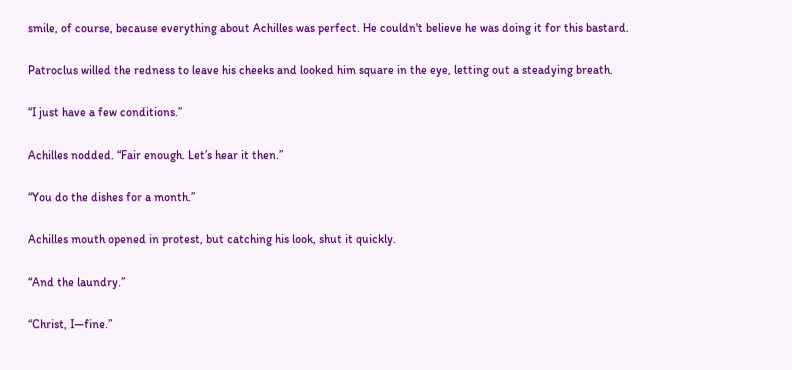smile, of course, because everything about Achilles was perfect. He couldn't believe he was doing it for this bastard.

Patroclus willed the redness to leave his cheeks and looked him square in the eye, letting out a steadying breath.

“I just have a few conditions.”

Achilles nodded. “Fair enough. Let’s hear it then.”

“You do the dishes for a month.”

Achilles mouth opened in protest, but catching his look, shut it quickly.

“And the laundry.”

“Christ, I―fine.”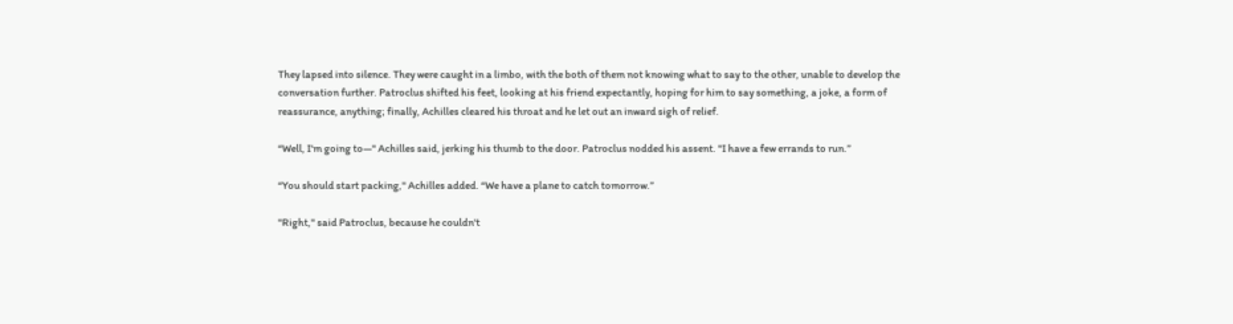They lapsed into silence. They were caught in a limbo, with the both of them not knowing what to say to the other, unable to develop the conversation further. Patroclus shifted his feet, looking at his friend expectantly, hoping for him to say something, a joke, a form of reassurance, anything; finally, Achilles cleared his throat and he let out an inward sigh of relief.

“Well, I'm going to―" Achilles said, jerking his thumb to the door. Patroclus nodded his assent. "I have a few errands to run.”

“You should start packing," Achilles added. “We have a plane to catch tomorrow.”

"Right," said Patroclus, because he couldn't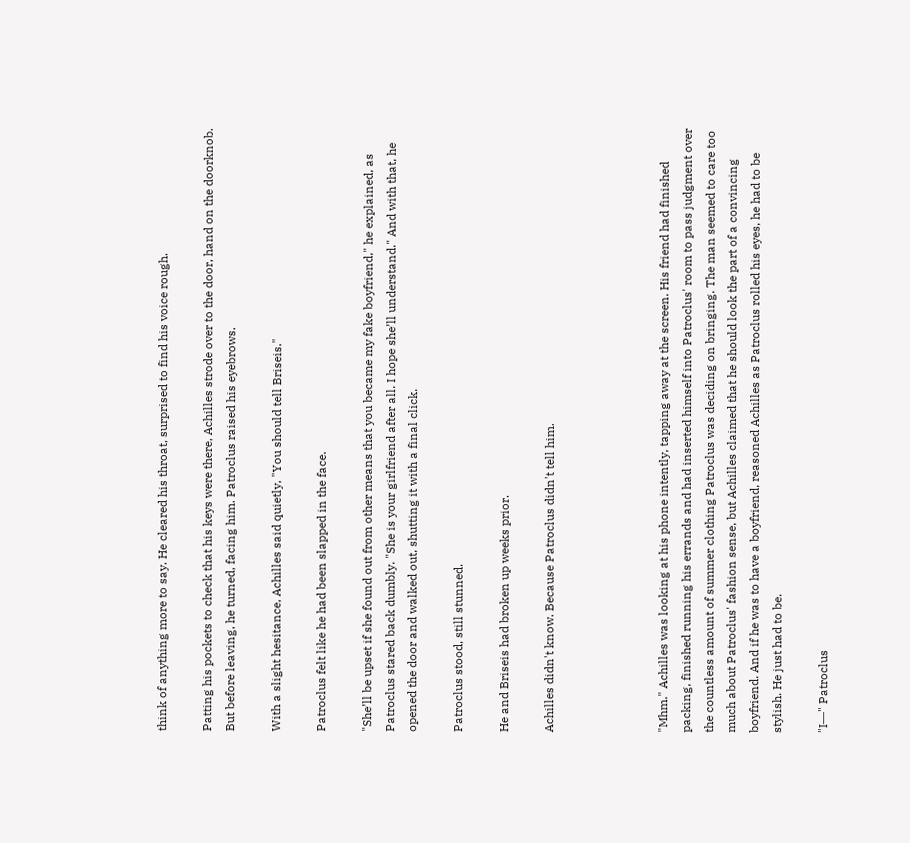think of anything more to say. He cleared his throat, surprised to find his voice rough.

Patting his pockets to check that his keys were there, Achilles strode over to the door, hand on the doorknob. But before leaving, he turned, facing him. Patroclus raised his eyebrows.

With a slight hesitance, Achilles said quietly, "You should tell Briseis."

Patroclus felt like he had been slapped in the face.

"She’ll be upset if she found out from other means that you became my fake boyfriend," he explained, as Patroclus stared back dumbly. "She is your girlfriend after all. I hope she’ll understand." And with that, he opened the door and walked out, shutting it with a final click.

Patroclus stood, still stunned.

He and Briseis had broken up weeks prior.

Achilles didn't know. Because Patroclus didn't tell him.




"Mhm." Achilles was looking at his phone intently, tapping away at the screen. His friend had finished packing, finished running his errands and had inserted himself into Patroclus' room to pass judgment over the countless amount of summer clothing Patroclus was deciding on bringing. The man seemed to care too much about Patroclus' fashion sense, but Achilles claimed that he should look the part of a convincing boyfriend. And if he was to have a boyfriend, reasoned Achilles as Patroclus rolled his eyes, he had to be stylish. He just had to be.

"I―" Patroclus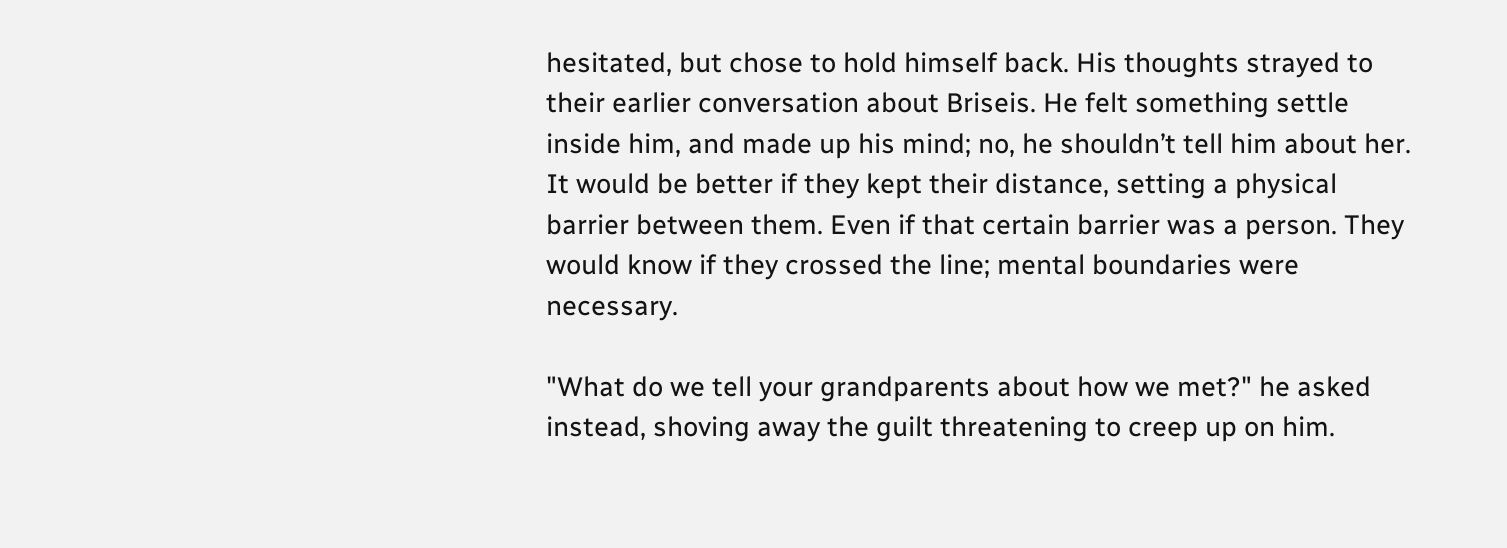hesitated, but chose to hold himself back. His thoughts strayed to their earlier conversation about Briseis. He felt something settle inside him, and made up his mind; no, he shouldn’t tell him about her. It would be better if they kept their distance, setting a physical barrier between them. Even if that certain barrier was a person. They would know if they crossed the line; mental boundaries were necessary.

"What do we tell your grandparents about how we met?" he asked instead, shoving away the guilt threatening to creep up on him.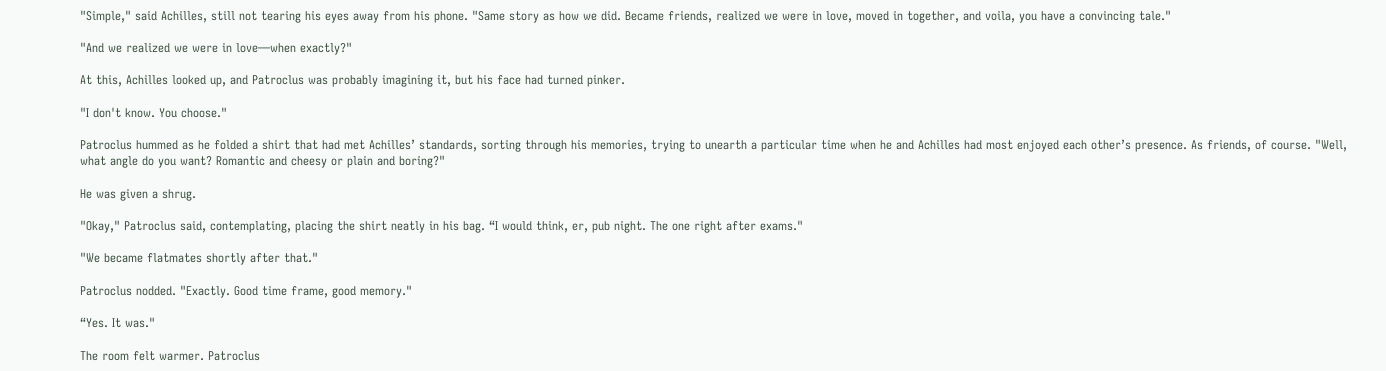"Simple," said Achilles, still not tearing his eyes away from his phone. "Same story as how we did. Became friends, realized we were in love, moved in together, and voila, you have a convincing tale."

"And we realized we were in love—when exactly?"

At this, Achilles looked up, and Patroclus was probably imagining it, but his face had turned pinker.

"I don't know. You choose."

Patroclus hummed as he folded a shirt that had met Achilles’ standards, sorting through his memories, trying to unearth a particular time when he and Achilles had most enjoyed each other’s presence. As friends, of course. "Well, what angle do you want? Romantic and cheesy or plain and boring?"

He was given a shrug.

"Okay," Patroclus said, contemplating, placing the shirt neatly in his bag. “I would think, er, pub night. The one right after exams."

"We became flatmates shortly after that."

Patroclus nodded. "Exactly. Good time frame, good memory."

“Yes. It was."

The room felt warmer. Patroclus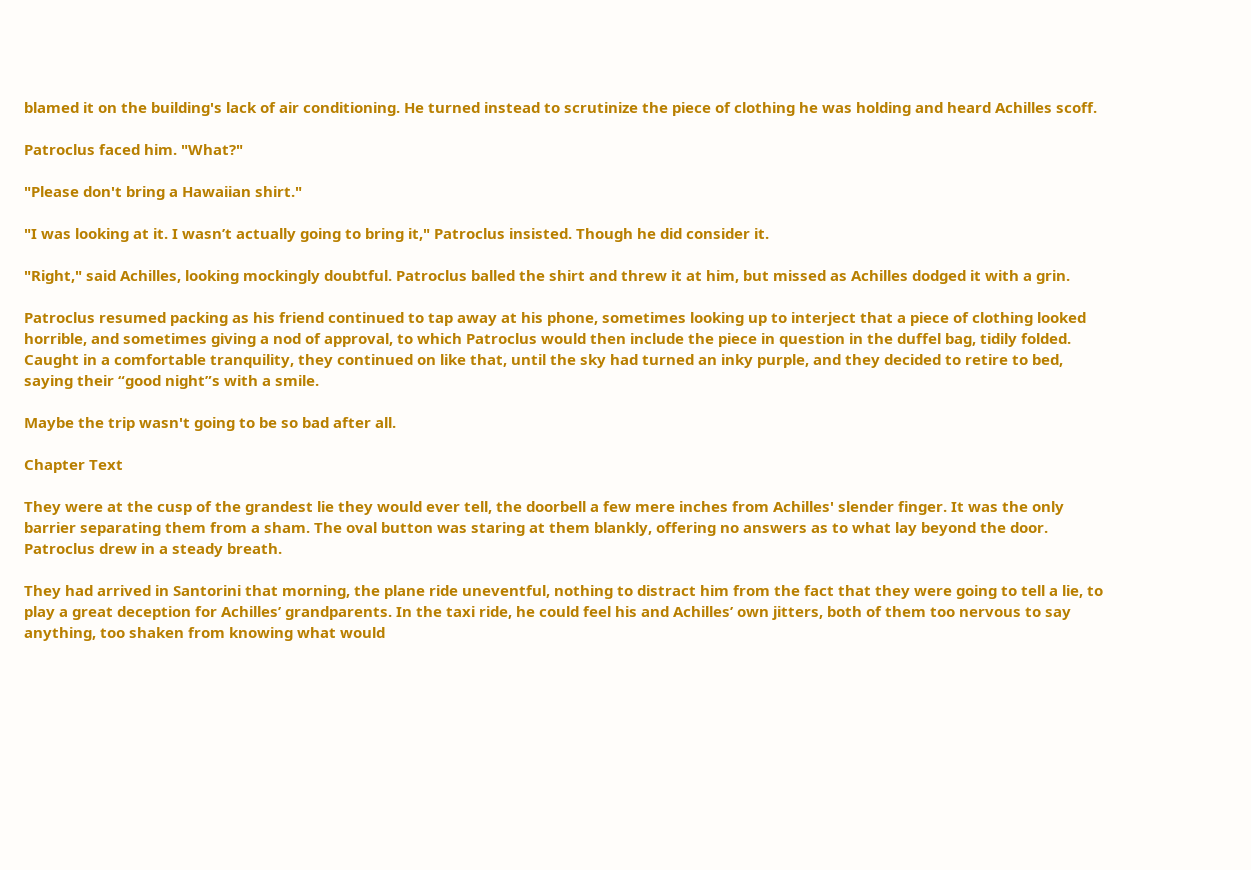blamed it on the building's lack of air conditioning. He turned instead to scrutinize the piece of clothing he was holding and heard Achilles scoff.

Patroclus faced him. "What?"

"Please don't bring a Hawaiian shirt."

"I was looking at it. I wasn’t actually going to bring it," Patroclus insisted. Though he did consider it.

"Right," said Achilles, looking mockingly doubtful. Patroclus balled the shirt and threw it at him, but missed as Achilles dodged it with a grin.

Patroclus resumed packing as his friend continued to tap away at his phone, sometimes looking up to interject that a piece of clothing looked horrible, and sometimes giving a nod of approval, to which Patroclus would then include the piece in question in the duffel bag, tidily folded. Caught in a comfortable tranquility, they continued on like that, until the sky had turned an inky purple, and they decided to retire to bed, saying their “good night”s with a smile.

Maybe the trip wasn't going to be so bad after all.

Chapter Text

They were at the cusp of the grandest lie they would ever tell, the doorbell a few mere inches from Achilles' slender finger. It was the only barrier separating them from a sham. The oval button was staring at them blankly, offering no answers as to what lay beyond the door. Patroclus drew in a steady breath.

They had arrived in Santorini that morning, the plane ride uneventful, nothing to distract him from the fact that they were going to tell a lie, to play a great deception for Achilles’ grandparents. In the taxi ride, he could feel his and Achilles’ own jitters, both of them too nervous to say anything, too shaken from knowing what would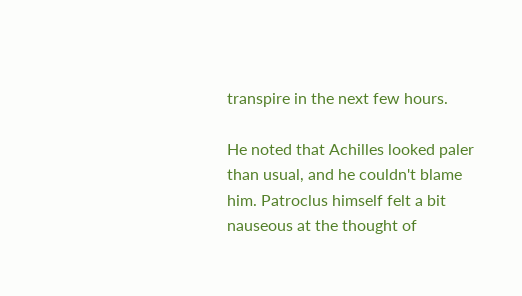transpire in the next few hours.

He noted that Achilles looked paler than usual, and he couldn't blame him. Patroclus himself felt a bit nauseous at the thought of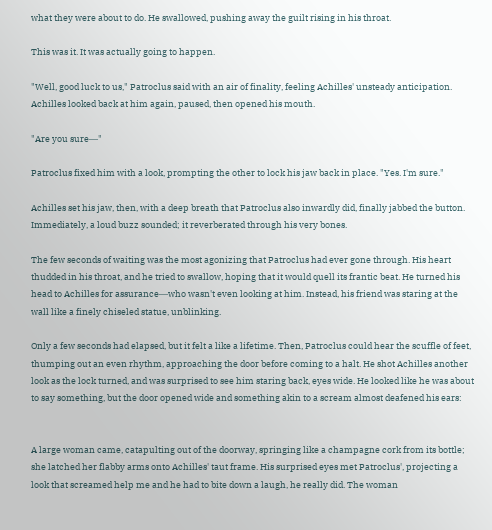what they were about to do. He swallowed, pushing away the guilt rising in his throat.

This was it. It was actually going to happen.

"Well, good luck to us," Patroclus said with an air of finality, feeling Achilles' unsteady anticipation. Achilles looked back at him again, paused, then opened his mouth.

"Are you sure―"

Patroclus fixed him with a look, prompting the other to lock his jaw back in place. "Yes. I'm sure."

Achilles set his jaw, then, with a deep breath that Patroclus also inwardly did, finally jabbed the button. Immediately, a loud buzz sounded; it reverberated through his very bones.

The few seconds of waiting was the most agonizing that Patroclus had ever gone through. His heart thudded in his throat, and he tried to swallow, hoping that it would quell its frantic beat. He turned his head to Achilles for assurance―who wasn't even looking at him. Instead, his friend was staring at the wall like a finely chiseled statue, unblinking.

Only a few seconds had elapsed, but it felt a like a lifetime. Then, Patroclus could hear the scuffle of feet, thumping out an even rhythm, approaching the door before coming to a halt. He shot Achilles another look as the lock turned, and was surprised to see him staring back, eyes wide. He looked like he was about to say something, but the door opened wide and something akin to a scream almost deafened his ears:


A large woman came, catapulting out of the doorway, springing like a champagne cork from its bottle; she latched her flabby arms onto Achilles' taut frame. His surprised eyes met Patroclus', projecting a look that screamed help me and he had to bite down a laugh, he really did. The woman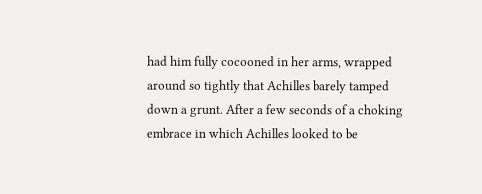had him fully cocooned in her arms, wrapped around so tightly that Achilles barely tamped down a grunt. After a few seconds of a choking embrace in which Achilles looked to be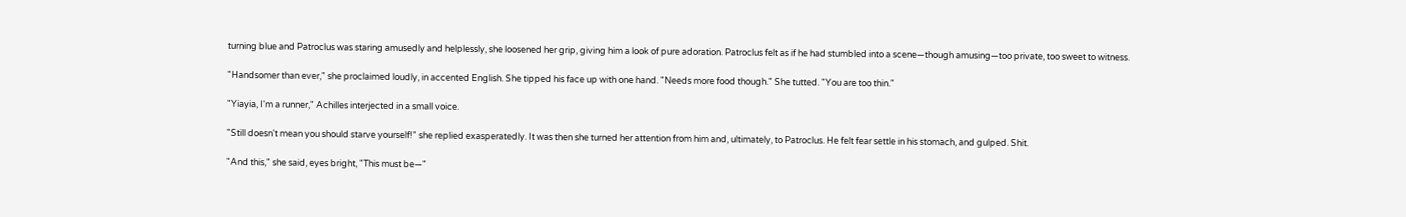turning blue and Patroclus was staring amusedly and helplessly, she loosened her grip, giving him a look of pure adoration. Patroclus felt as if he had stumbled into a scene―though amusing―too private, too sweet to witness.

"Handsomer than ever," she proclaimed loudly, in accented English. She tipped his face up with one hand. "Needs more food though." She tutted. "You are too thin."

"Yiayia, I'm a runner," Achilles interjected in a small voice.

"Still doesn't mean you should starve yourself!" she replied exasperatedly. It was then she turned her attention from him and, ultimately, to Patroclus. He felt fear settle in his stomach, and gulped. Shit.

"And this," she said, eyes bright, "This must be―"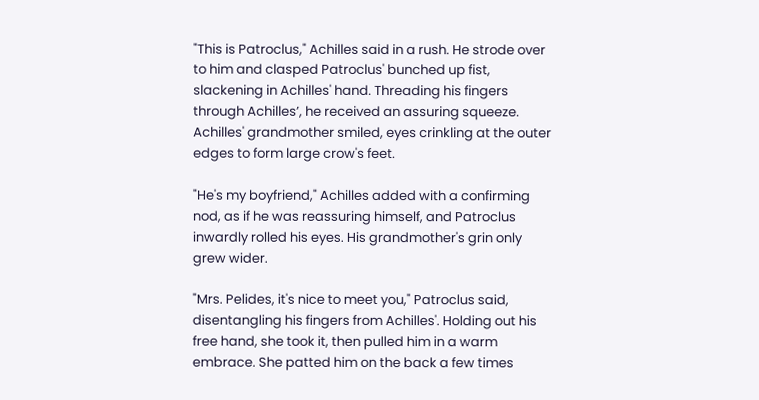"This is Patroclus," Achilles said in a rush. He strode over to him and clasped Patroclus' bunched up fist, slackening in Achilles' hand. Threading his fingers through Achilles’, he received an assuring squeeze. Achilles' grandmother smiled, eyes crinkling at the outer edges to form large crow's feet.

"He's my boyfriend," Achilles added with a confirming nod, as if he was reassuring himself, and Patroclus inwardly rolled his eyes. His grandmother's grin only grew wider.

"Mrs. Pelides, it's nice to meet you," Patroclus said, disentangling his fingers from Achilles'. Holding out his free hand, she took it, then pulled him in a warm embrace. She patted him on the back a few times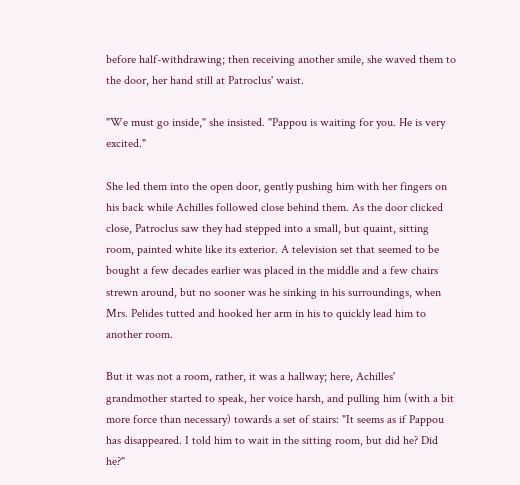before half-withdrawing; then receiving another smile, she waved them to the door, her hand still at Patroclus' waist.

"We must go inside," she insisted. "Pappou is waiting for you. He is very excited."

She led them into the open door, gently pushing him with her fingers on his back while Achilles followed close behind them. As the door clicked close, Patroclus saw they had stepped into a small, but quaint, sitting room, painted white like its exterior. A television set that seemed to be bought a few decades earlier was placed in the middle and a few chairs strewn around, but no sooner was he sinking in his surroundings, when Mrs. Pelides tutted and hooked her arm in his to quickly lead him to another room.

But it was not a room, rather, it was a hallway; here, Achilles' grandmother started to speak, her voice harsh, and pulling him (with a bit more force than necessary) towards a set of stairs: "It seems as if Pappou has disappeared. I told him to wait in the sitting room, but did he? Did he?"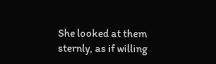She looked at them sternly, as if willing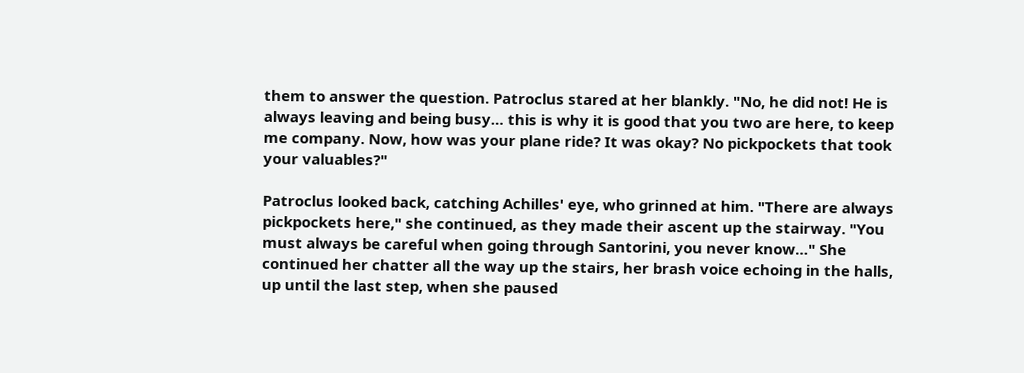them to answer the question. Patroclus stared at her blankly. "No, he did not! He is always leaving and being busy… this is why it is good that you two are here, to keep me company. Now, how was your plane ride? It was okay? No pickpockets that took your valuables?"

Patroclus looked back, catching Achilles' eye, who grinned at him. "There are always pickpockets here," she continued, as they made their ascent up the stairway. "You must always be careful when going through Santorini, you never know…" She continued her chatter all the way up the stairs, her brash voice echoing in the halls, up until the last step, when she paused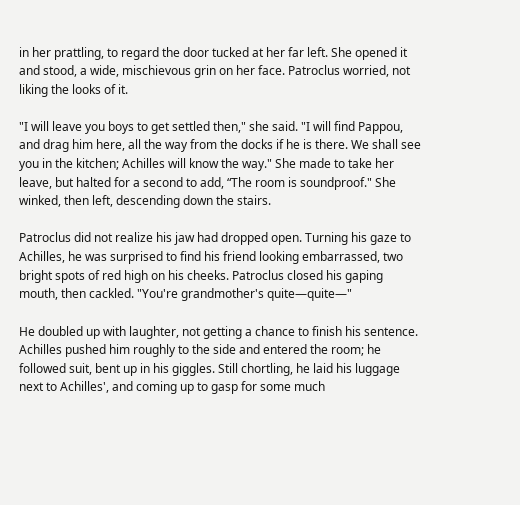in her prattling, to regard the door tucked at her far left. She opened it and stood, a wide, mischievous grin on her face. Patroclus worried, not liking the looks of it.

"I will leave you boys to get settled then," she said. "I will find Pappou, and drag him here, all the way from the docks if he is there. We shall see you in the kitchen; Achilles will know the way." She made to take her leave, but halted for a second to add, “The room is soundproof." She winked, then left, descending down the stairs.

Patroclus did not realize his jaw had dropped open. Turning his gaze to Achilles, he was surprised to find his friend looking embarrassed, two bright spots of red high on his cheeks. Patroclus closed his gaping mouth, then cackled. "You're grandmother's quite―quite―"

He doubled up with laughter, not getting a chance to finish his sentence. Achilles pushed him roughly to the side and entered the room; he followed suit, bent up in his giggles. Still chortling, he laid his luggage next to Achilles', and coming up to gasp for some much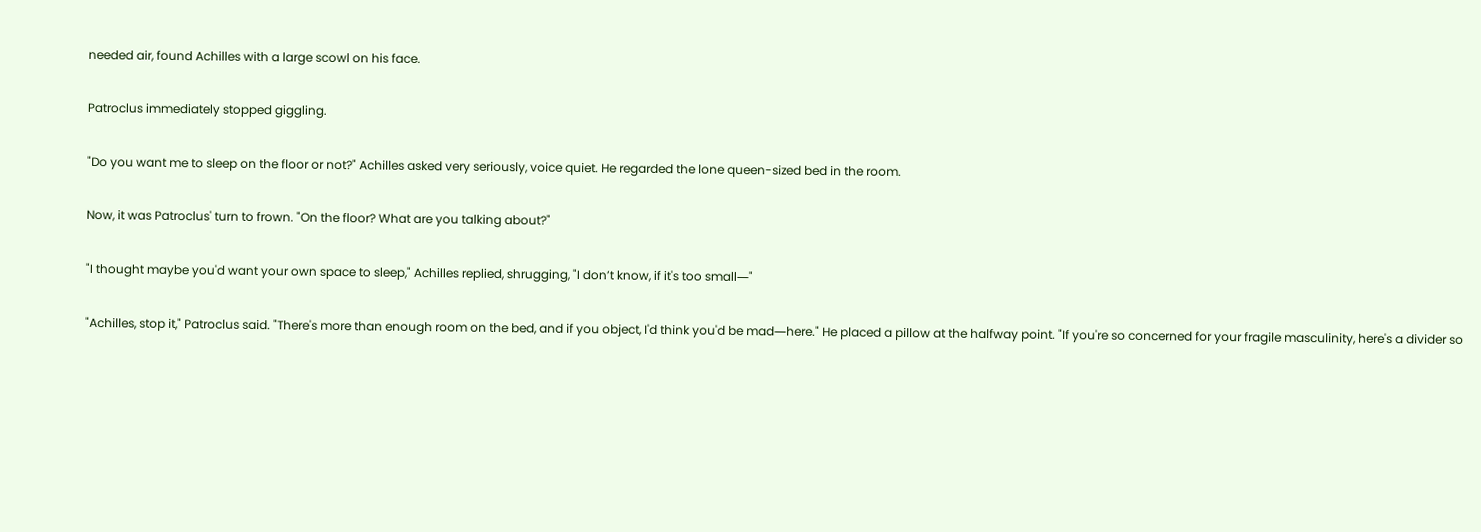needed air, found Achilles with a large scowl on his face.

Patroclus immediately stopped giggling.

"Do you want me to sleep on the floor or not?" Achilles asked very seriously, voice quiet. He regarded the lone queen-sized bed in the room.

Now, it was Patroclus' turn to frown. "On the floor? What are you talking about?"

"I thought maybe you'd want your own space to sleep," Achilles replied, shrugging, "I don’t know, if it's too small―"

"Achilles, stop it," Patroclus said. "There's more than enough room on the bed, and if you object, I'd think you'd be mad―here." He placed a pillow at the halfway point. "If you're so concerned for your fragile masculinity, here's a divider so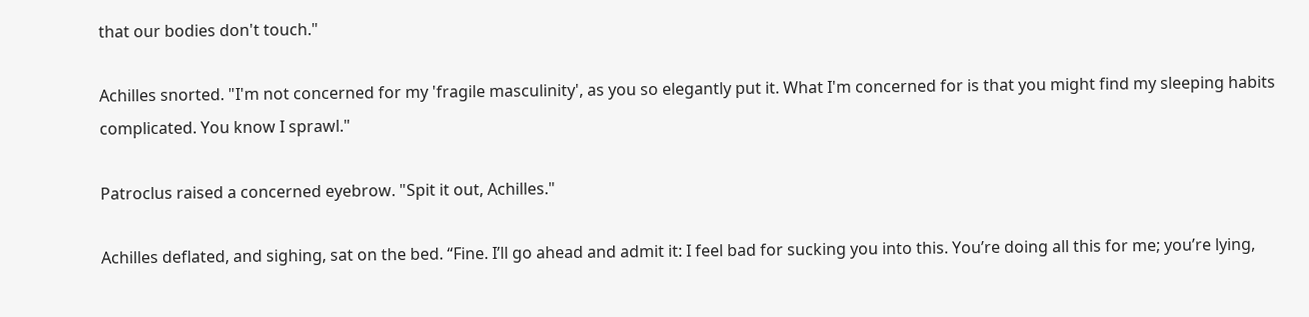that our bodies don't touch."

Achilles snorted. "I'm not concerned for my 'fragile masculinity', as you so elegantly put it. What I'm concerned for is that you might find my sleeping habits complicated. You know I sprawl."

Patroclus raised a concerned eyebrow. "Spit it out, Achilles."

Achilles deflated, and sighing, sat on the bed. “Fine. I’ll go ahead and admit it: I feel bad for sucking you into this. You’re doing all this for me; you’re lying,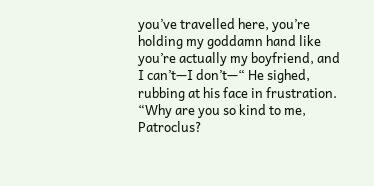you’ve travelled here, you’re holding my goddamn hand like you’re actually my boyfriend, and I can’t—I don’t—“ He sighed, rubbing at his face in frustration. “Why are you so kind to me, Patroclus?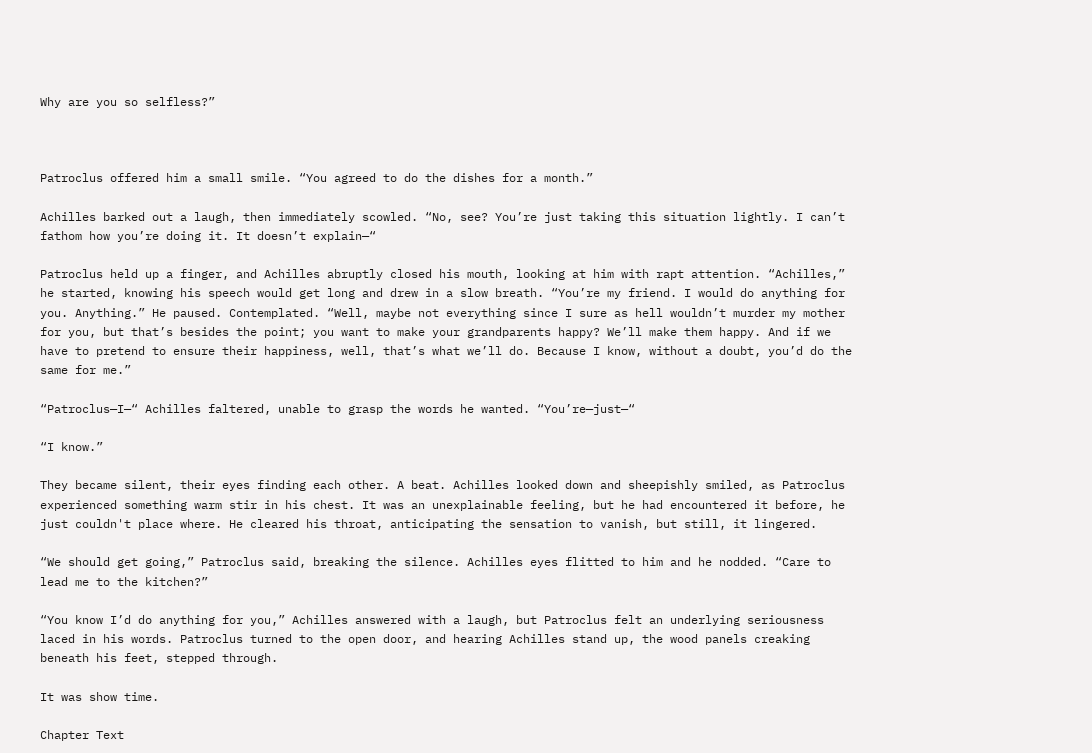Why are you so selfless?”



Patroclus offered him a small smile. “You agreed to do the dishes for a month.”

Achilles barked out a laugh, then immediately scowled. “No, see? You’re just taking this situation lightly. I can’t fathom how you’re doing it. It doesn’t explain—“

Patroclus held up a finger, and Achilles abruptly closed his mouth, looking at him with rapt attention. “Achilles,” he started, knowing his speech would get long and drew in a slow breath. “You’re my friend. I would do anything for you. Anything.” He paused. Contemplated. “Well, maybe not everything since I sure as hell wouldn’t murder my mother for you, but that’s besides the point; you want to make your grandparents happy? We’ll make them happy. And if we have to pretend to ensure their happiness, well, that’s what we’ll do. Because I know, without a doubt, you’d do the same for me.”

“Patroclus—I—“ Achilles faltered, unable to grasp the words he wanted. “You’re—just—“

“I know.”

They became silent, their eyes finding each other. A beat. Achilles looked down and sheepishly smiled, as Patroclus experienced something warm stir in his chest. It was an unexplainable feeling, but he had encountered it before, he just couldn't place where. He cleared his throat, anticipating the sensation to vanish, but still, it lingered.

“We should get going,” Patroclus said, breaking the silence. Achilles eyes flitted to him and he nodded. “Care to lead me to the kitchen?”

“You know I’d do anything for you,” Achilles answered with a laugh, but Patroclus felt an underlying seriousness laced in his words. Patroclus turned to the open door, and hearing Achilles stand up, the wood panels creaking beneath his feet, stepped through.

It was show time.

Chapter Text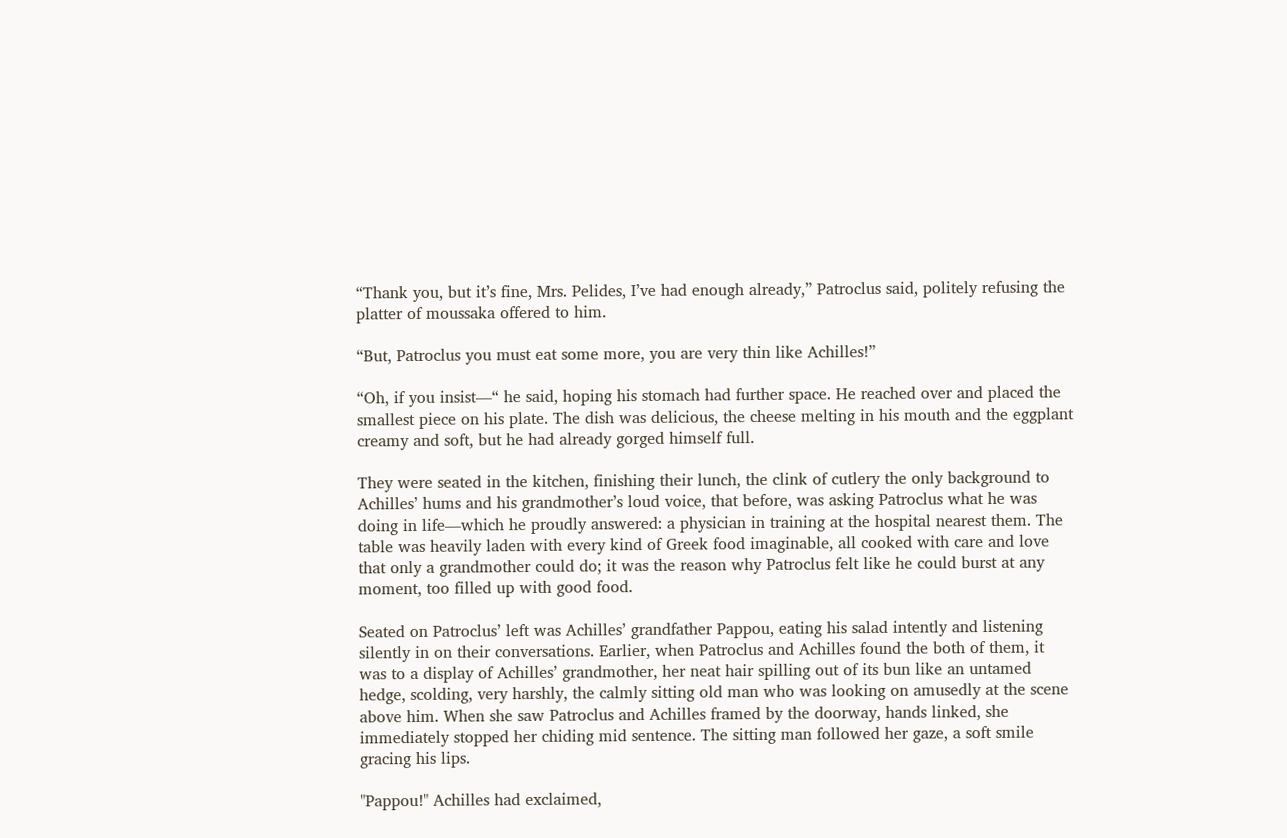“Thank you, but it’s fine, Mrs. Pelides, I’ve had enough already,” Patroclus said, politely refusing the platter of moussaka offered to him.

“But, Patroclus you must eat some more, you are very thin like Achilles!”

“Oh, if you insist—“ he said, hoping his stomach had further space. He reached over and placed the smallest piece on his plate. The dish was delicious, the cheese melting in his mouth and the eggplant creamy and soft, but he had already gorged himself full.

They were seated in the kitchen, finishing their lunch, the clink of cutlery the only background to Achilles’ hums and his grandmother’s loud voice, that before, was asking Patroclus what he was doing in life—which he proudly answered: a physician in training at the hospital nearest them. The table was heavily laden with every kind of Greek food imaginable, all cooked with care and love that only a grandmother could do; it was the reason why Patroclus felt like he could burst at any moment, too filled up with good food.

Seated on Patroclus’ left was Achilles’ grandfather Pappou, eating his salad intently and listening silently in on their conversations. Earlier, when Patroclus and Achilles found the both of them, it was to a display of Achilles’ grandmother, her neat hair spilling out of its bun like an untamed hedge, scolding, very harshly, the calmly sitting old man who was looking on amusedly at the scene above him. When she saw Patroclus and Achilles framed by the doorway, hands linked, she immediately stopped her chiding mid sentence. The sitting man followed her gaze, a soft smile gracing his lips.

"Pappou!" Achilles had exclaimed,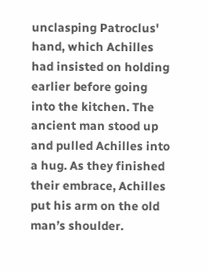unclasping Patroclus' hand, which Achilles had insisted on holding earlier before going into the kitchen. The ancient man stood up and pulled Achilles into a hug. As they finished their embrace, Achilles put his arm on the old man’s shoulder.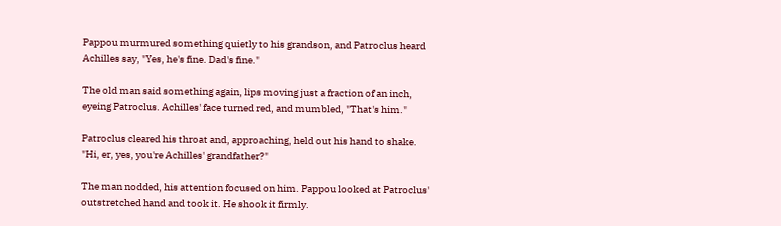Pappou murmured something quietly to his grandson, and Patroclus heard Achilles say, "Yes, he's fine. Dad's fine."

The old man said something again, lips moving just a fraction of an inch, eyeing Patroclus. Achilles' face turned red, and mumbled, "That's him."

Patroclus cleared his throat and, approaching, held out his hand to shake. "Hi, er, yes, you're Achilles' grandfather?"

The man nodded, his attention focused on him. Pappou looked at Patroclus' outstretched hand and took it. He shook it firmly.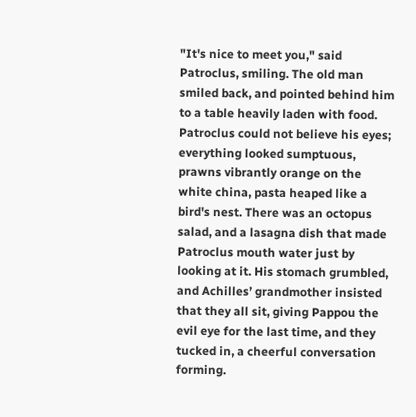"It's nice to meet you," said Patroclus, smiling. The old man smiled back, and pointed behind him to a table heavily laden with food. Patroclus could not believe his eyes; everything looked sumptuous, prawns vibrantly orange on the white china, pasta heaped like a bird's nest. There was an octopus salad, and a lasagna dish that made Patroclus mouth water just by looking at it. His stomach grumbled, and Achilles’ grandmother insisted that they all sit, giving Pappou the evil eye for the last time, and they tucked in, a cheerful conversation forming.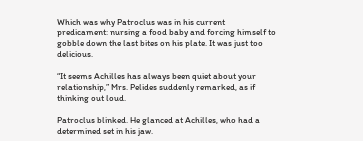Which was why Patroclus was in his current predicament: nursing a food baby and forcing himself to gobble down the last bites on his plate. It was just too delicious.

“It seems Achilles has always been quiet about your relationship,” Mrs. Pelides suddenly remarked, as if thinking out loud.

Patroclus blinked. He glanced at Achilles, who had a determined set in his jaw.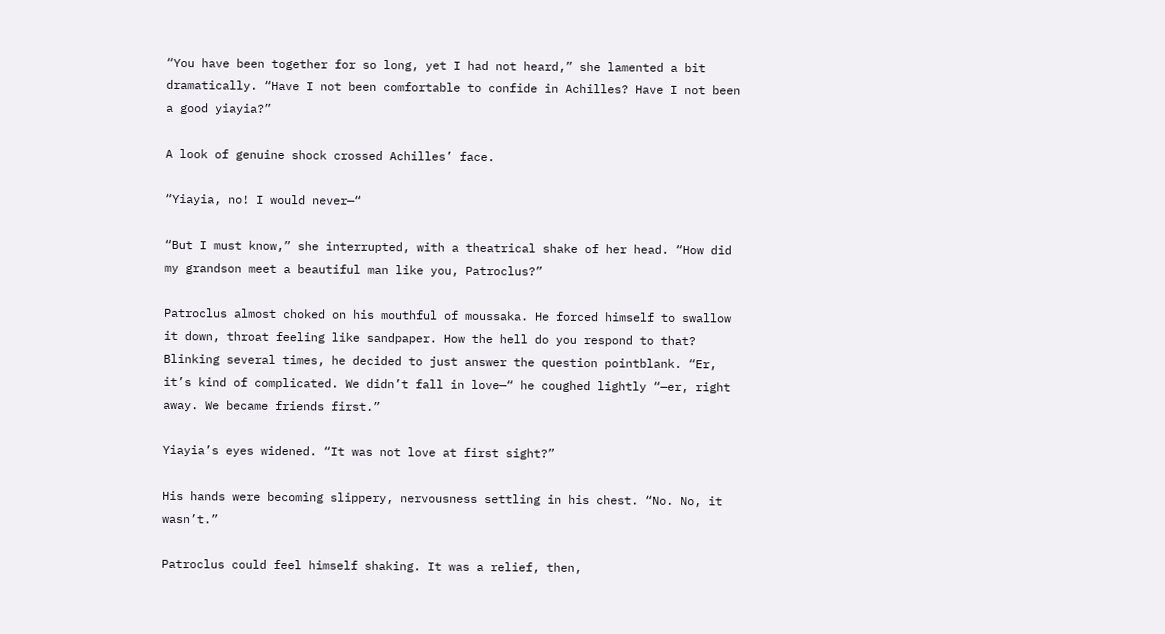“You have been together for so long, yet I had not heard,” she lamented a bit dramatically. “Have I not been comfortable to confide in Achilles? Have I not been a good yiayia?”

A look of genuine shock crossed Achilles’ face.

“Yiayia, no! I would never—“

“But I must know,” she interrupted, with a theatrical shake of her head. “How did my grandson meet a beautiful man like you, Patroclus?”

Patroclus almost choked on his mouthful of moussaka. He forced himself to swallow it down, throat feeling like sandpaper. How the hell do you respond to that? Blinking several times, he decided to just answer the question pointblank. “Er, it’s kind of complicated. We didn’t fall in love—“ he coughed lightly “—er, right away. We became friends first.”

Yiayia’s eyes widened. “It was not love at first sight?”

His hands were becoming slippery, nervousness settling in his chest. “No. No, it wasn’t.”

Patroclus could feel himself shaking. It was a relief, then,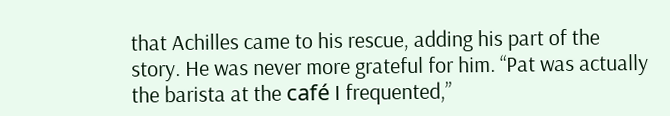that Achilles came to his rescue, adding his part of the story. He was never more grateful for him. “Pat was actually the barista at the café I frequented,”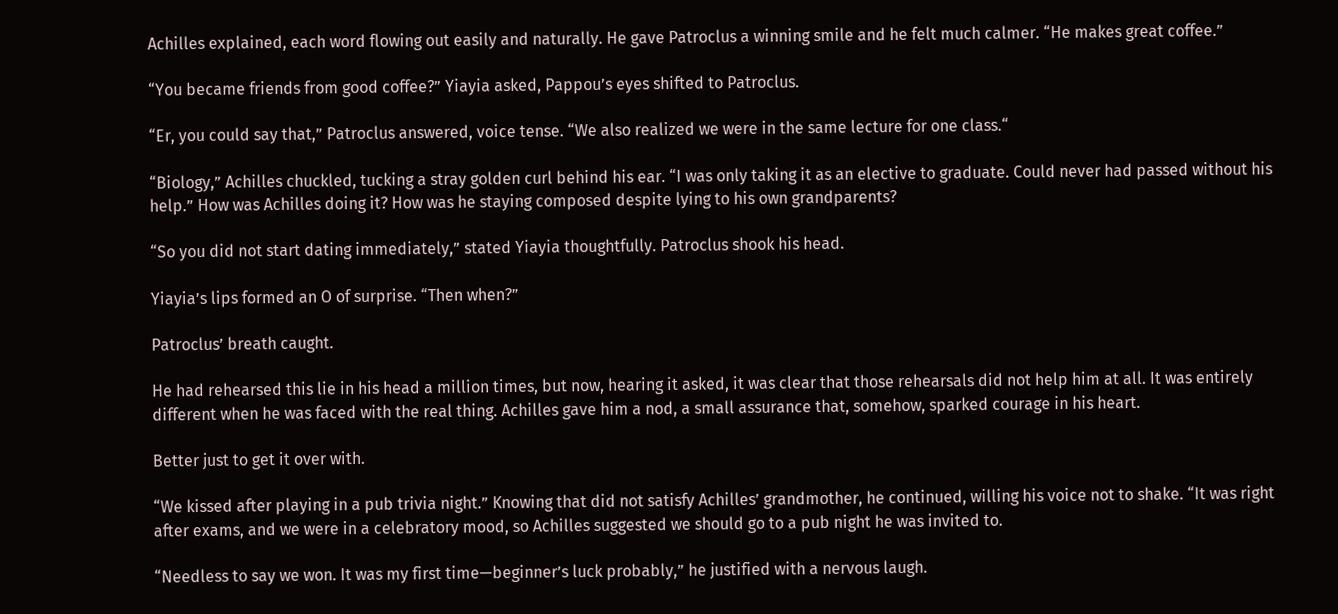Achilles explained, each word flowing out easily and naturally. He gave Patroclus a winning smile and he felt much calmer. “He makes great coffee.”

“You became friends from good coffee?” Yiayia asked, Pappou’s eyes shifted to Patroclus.

“Er, you could say that,” Patroclus answered, voice tense. “We also realized we were in the same lecture for one class.“

“Biology,” Achilles chuckled, tucking a stray golden curl behind his ear. “I was only taking it as an elective to graduate. Could never had passed without his help.” How was Achilles doing it? How was he staying composed despite lying to his own grandparents?

“So you did not start dating immediately,” stated Yiayia thoughtfully. Patroclus shook his head.

Yiayia’s lips formed an O of surprise. “Then when?”

Patroclus’ breath caught.

He had rehearsed this lie in his head a million times, but now, hearing it asked, it was clear that those rehearsals did not help him at all. It was entirely different when he was faced with the real thing. Achilles gave him a nod, a small assurance that, somehow, sparked courage in his heart.

Better just to get it over with.

“We kissed after playing in a pub trivia night.” Knowing that did not satisfy Achilles’ grandmother, he continued, willing his voice not to shake. “It was right after exams, and we were in a celebratory mood, so Achilles suggested we should go to a pub night he was invited to.

“Needless to say we won. It was my first time—beginner’s luck probably,” he justified with a nervous laugh.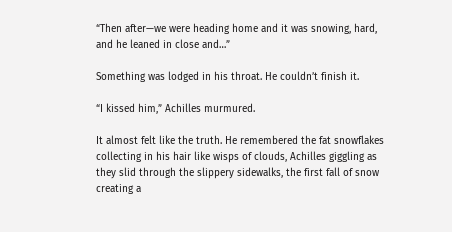“Then after—we were heading home and it was snowing, hard, and he leaned in close and…”

Something was lodged in his throat. He couldn’t finish it.

“I kissed him,” Achilles murmured.

It almost felt like the truth. He remembered the fat snowflakes collecting in his hair like wisps of clouds, Achilles giggling as they slid through the slippery sidewalks, the first fall of snow creating a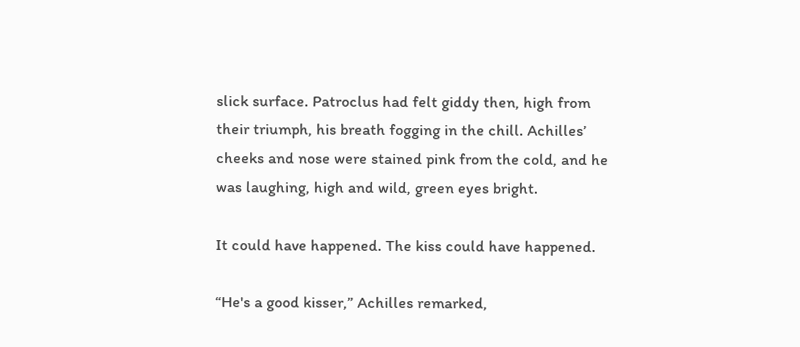slick surface. Patroclus had felt giddy then, high from their triumph, his breath fogging in the chill. Achilles’ cheeks and nose were stained pink from the cold, and he was laughing, high and wild, green eyes bright.

It could have happened. The kiss could have happened.

“He's a good kisser,” Achilles remarked,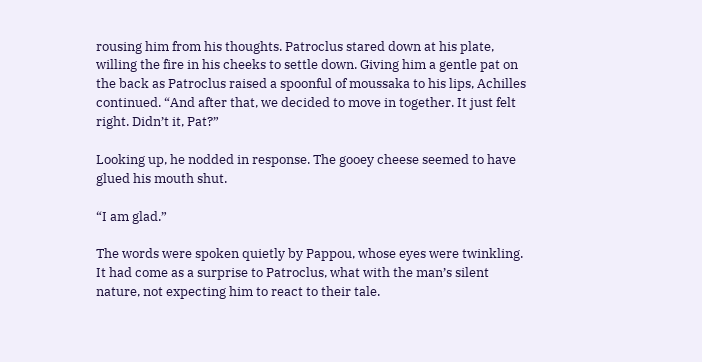rousing him from his thoughts. Patroclus stared down at his plate, willing the fire in his cheeks to settle down. Giving him a gentle pat on the back as Patroclus raised a spoonful of moussaka to his lips, Achilles continued. “And after that, we decided to move in together. It just felt right. Didn’t it, Pat?”

Looking up, he nodded in response. The gooey cheese seemed to have glued his mouth shut.

“I am glad.”

The words were spoken quietly by Pappou, whose eyes were twinkling. It had come as a surprise to Patroclus, what with the man’s silent nature, not expecting him to react to their tale.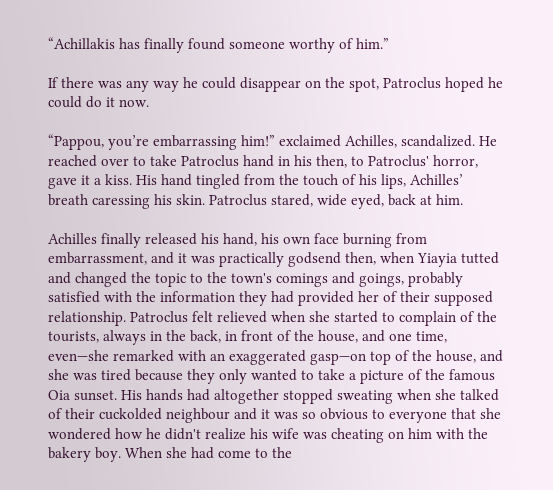“Achillakis has finally found someone worthy of him.”

If there was any way he could disappear on the spot, Patroclus hoped he could do it now.

“Pappou, you’re embarrassing him!” exclaimed Achilles, scandalized. He reached over to take Patroclus hand in his then, to Patroclus' horror, gave it a kiss. His hand tingled from the touch of his lips, Achilles’ breath caressing his skin. Patroclus stared, wide eyed, back at him.

Achilles finally released his hand, his own face burning from embarrassment, and it was practically godsend then, when Yiayia tutted and changed the topic to the town's comings and goings, probably satisfied with the information they had provided her of their supposed relationship. Patroclus felt relieved when she started to complain of the tourists, always in the back, in front of the house, and one time, even—she remarked with an exaggerated gasp—on top of the house, and she was tired because they only wanted to take a picture of the famous Oia sunset. His hands had altogether stopped sweating when she talked of their cuckolded neighbour and it was so obvious to everyone that she wondered how he didn't realize his wife was cheating on him with the bakery boy. When she had come to the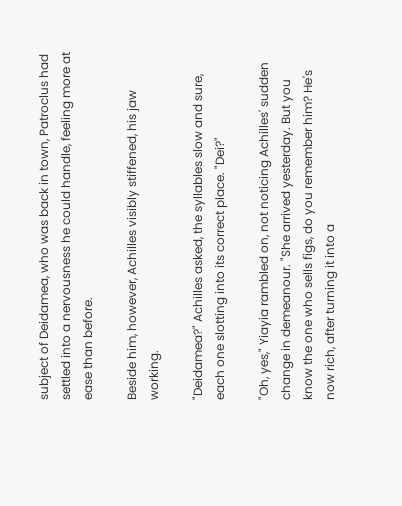subject of Deidamea, who was back in town, Patroclus had settled into a nervousness he could handle, feeling more at ease than before.

Beside him, however, Achilles visibly stiffened, his jaw working.

"Deidamea?" Achilles asked, the syllables slow and sure, each one slotting into its correct place. "Dei?"

"Oh, yes," Yiayia rambled on, not noticing Achilles' sudden change in demeanour. "She arrived yesterday. But you know the one who sells figs, do you remember him? He's now rich, after turning it into a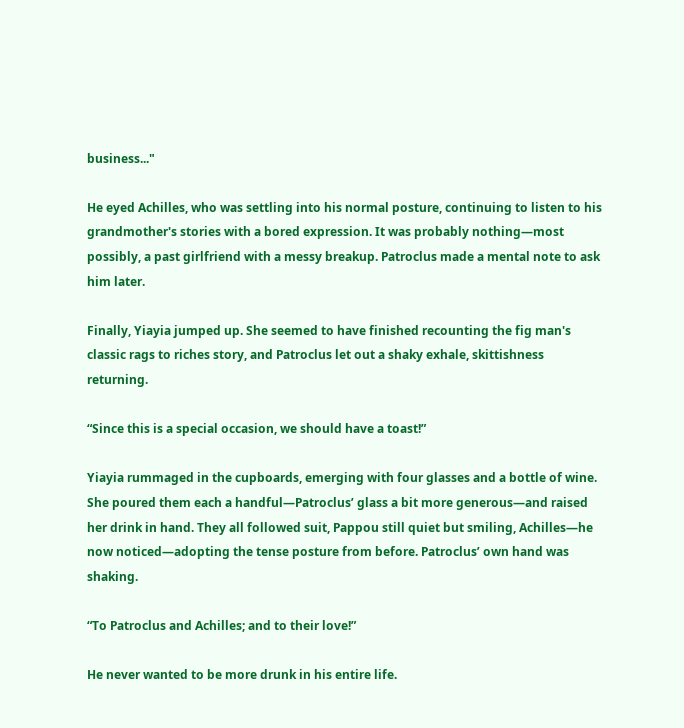business..."

He eyed Achilles, who was settling into his normal posture, continuing to listen to his grandmother's stories with a bored expression. It was probably nothing—most possibly, a past girlfriend with a messy breakup. Patroclus made a mental note to ask him later.

Finally, Yiayia jumped up. She seemed to have finished recounting the fig man's classic rags to riches story, and Patroclus let out a shaky exhale, skittishness returning.

“Since this is a special occasion, we should have a toast!”

Yiayia rummaged in the cupboards, emerging with four glasses and a bottle of wine. She poured them each a handful—Patroclus’ glass a bit more generous—and raised her drink in hand. They all followed suit, Pappou still quiet but smiling, Achilles—he now noticed—adopting the tense posture from before. Patroclus’ own hand was shaking.

“To Patroclus and Achilles; and to their love!”

He never wanted to be more drunk in his entire life.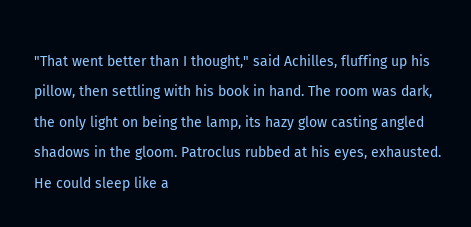"That went better than I thought," said Achilles, fluffing up his pillow, then settling with his book in hand. The room was dark, the only light on being the lamp, its hazy glow casting angled shadows in the gloom. Patroclus rubbed at his eyes, exhausted. He could sleep like a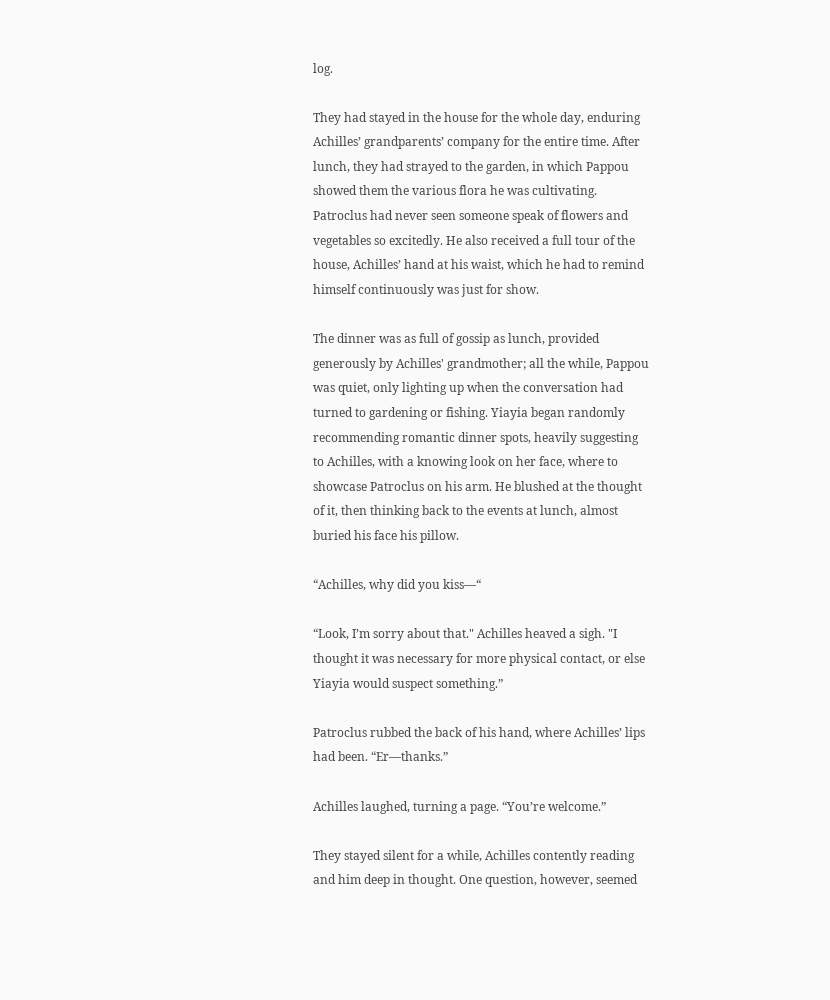log.

They had stayed in the house for the whole day, enduring Achilles’ grandparents’ company for the entire time. After lunch, they had strayed to the garden, in which Pappou showed them the various flora he was cultivating. Patroclus had never seen someone speak of flowers and vegetables so excitedly. He also received a full tour of the house, Achilles’ hand at his waist, which he had to remind himself continuously was just for show.

The dinner was as full of gossip as lunch, provided generously by Achilles' grandmother; all the while, Pappou was quiet, only lighting up when the conversation had turned to gardening or fishing. Yiayia began randomly recommending romantic dinner spots, heavily suggesting to Achilles, with a knowing look on her face, where to showcase Patroclus on his arm. He blushed at the thought of it, then thinking back to the events at lunch, almost buried his face his pillow.

“Achilles, why did you kiss—“

“Look, I’m sorry about that." Achilles heaved a sigh. "I thought it was necessary for more physical contact, or else Yiayia would suspect something.”

Patroclus rubbed the back of his hand, where Achilles’ lips had been. “Er—thanks.”

Achilles laughed, turning a page. “You’re welcome.”

They stayed silent for a while, Achilles contently reading and him deep in thought. One question, however, seemed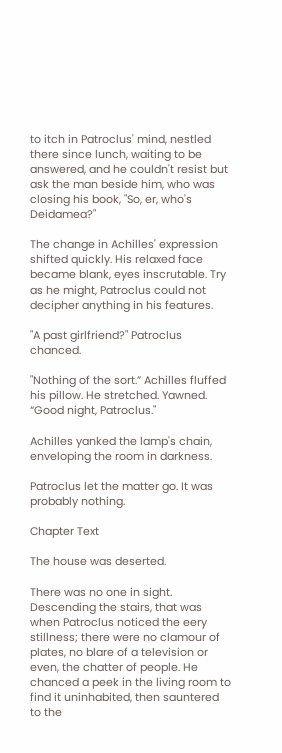to itch in Patroclus' mind, nestled there since lunch, waiting to be answered, and he couldn't resist but ask the man beside him, who was closing his book, "So, er, who's Deidamea?"

The change in Achilles' expression shifted quickly. His relaxed face became blank, eyes inscrutable. Try as he might, Patroclus could not decipher anything in his features.

"A past girlfriend?" Patroclus chanced.

"Nothing of the sort.” Achilles fluffed his pillow. He stretched. Yawned. “Good night, Patroclus."

Achilles yanked the lamp's chain, enveloping the room in darkness.

Patroclus let the matter go. It was probably nothing.

Chapter Text

The house was deserted.

There was no one in sight. Descending the stairs, that was when Patroclus noticed the eery stillness; there were no clamour of plates, no blare of a television or even, the chatter of people. He chanced a peek in the living room to find it uninhabited, then sauntered to the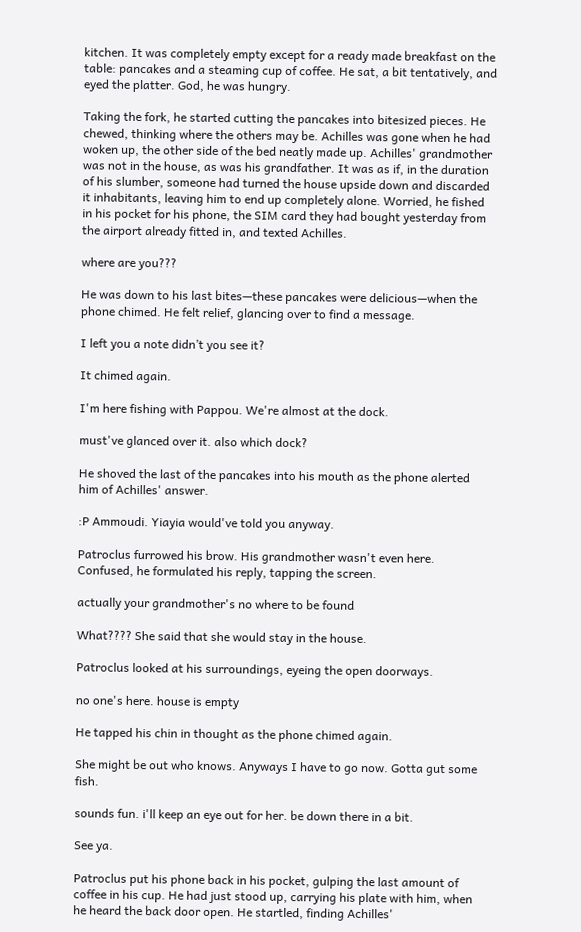kitchen. It was completely empty except for a ready made breakfast on the table: pancakes and a steaming cup of coffee. He sat, a bit tentatively, and eyed the platter. God, he was hungry.

Taking the fork, he started cutting the pancakes into bitesized pieces. He chewed, thinking where the others may be. Achilles was gone when he had woken up, the other side of the bed neatly made up. Achilles' grandmother was not in the house, as was his grandfather. It was as if, in the duration of his slumber, someone had turned the house upside down and discarded it inhabitants, leaving him to end up completely alone. Worried, he fished in his pocket for his phone, the SIM card they had bought yesterday from the airport already fitted in, and texted Achilles.

where are you???

He was down to his last bites—these pancakes were delicious—when the phone chimed. He felt relief, glancing over to find a message.

I left you a note didn’t you see it?

It chimed again.

I'm here fishing with Pappou. We're almost at the dock.

must've glanced over it. also which dock?

He shoved the last of the pancakes into his mouth as the phone alerted him of Achilles' answer.

:P Ammoudi. Yiayia would've told you anyway.

Patroclus furrowed his brow. His grandmother wasn't even here. Confused, he formulated his reply, tapping the screen.

actually your grandmother's no where to be found

What???? She said that she would stay in the house.

Patroclus looked at his surroundings, eyeing the open doorways.

no one's here. house is empty

He tapped his chin in thought as the phone chimed again.

She might be out who knows. Anyways I have to go now. Gotta gut some fish.

sounds fun. i'll keep an eye out for her. be down there in a bit.

See ya.

Patroclus put his phone back in his pocket, gulping the last amount of coffee in his cup. He had just stood up, carrying his plate with him, when he heard the back door open. He startled, finding Achilles'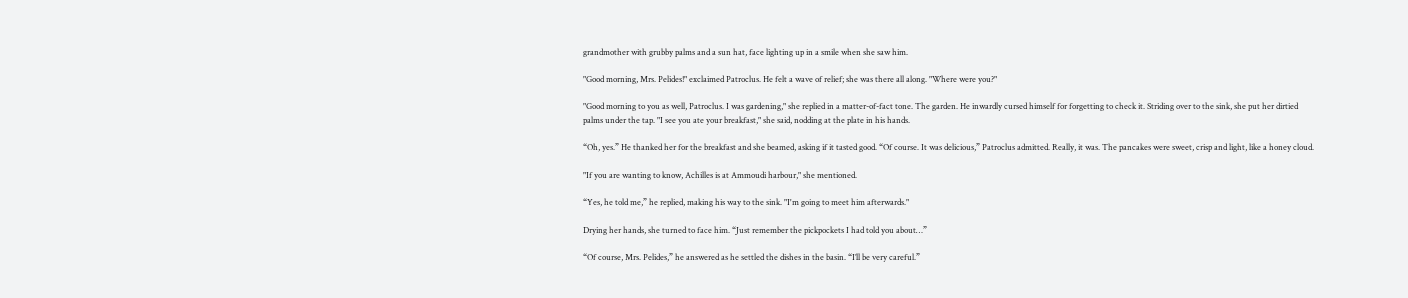grandmother with grubby palms and a sun hat, face lighting up in a smile when she saw him.

"Good morning, Mrs. Pelides!" exclaimed Patroclus. He felt a wave of relief; she was there all along. "Where were you?"

"Good morning to you as well, Patroclus. I was gardening," she replied in a matter-of-fact tone. The garden. He inwardly cursed himself for forgetting to check it. Striding over to the sink, she put her dirtied palms under the tap. "I see you ate your breakfast," she said, nodding at the plate in his hands.

“Oh, yes.” He thanked her for the breakfast and she beamed, asking if it tasted good. “Of course. It was delicious,” Patroclus admitted. Really, it was. The pancakes were sweet, crisp and light, like a honey cloud.

"If you are wanting to know, Achilles is at Ammoudi harbour," she mentioned.

“Yes, he told me,” he replied, making his way to the sink. "I'm going to meet him afterwards."

Drying her hands, she turned to face him. “Just remember the pickpockets I had told you about…”

“Of course, Mrs. Pelides,” he answered as he settled the dishes in the basin. “I’ll be very careful.”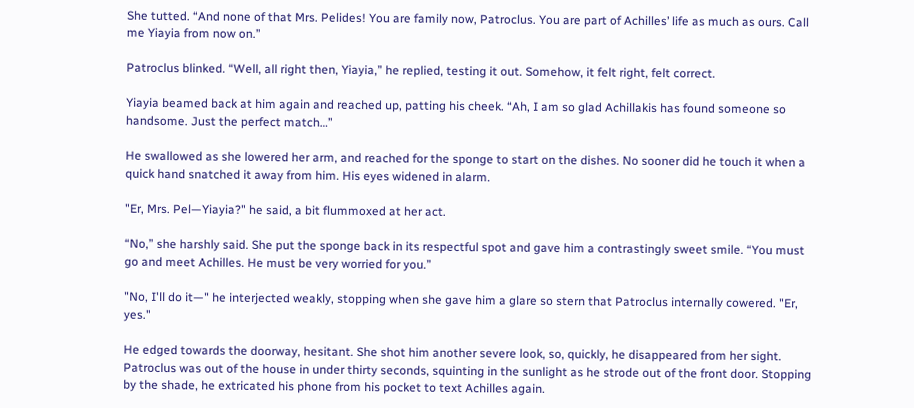She tutted. “And none of that Mrs. Pelides! You are family now, Patroclus. You are part of Achilles’ life as much as ours. Call me Yiayia from now on.”

Patroclus blinked. “Well, all right then, Yiayia,” he replied, testing it out. Somehow, it felt right, felt correct.

Yiayia beamed back at him again and reached up, patting his cheek. “Ah, I am so glad Achillakis has found someone so handsome. Just the perfect match…”

He swallowed as she lowered her arm, and reached for the sponge to start on the dishes. No sooner did he touch it when a quick hand snatched it away from him. His eyes widened in alarm.

"Er, Mrs. Pel—Yiayia?" he said, a bit flummoxed at her act.

“No,” she harshly said. She put the sponge back in its respectful spot and gave him a contrastingly sweet smile. “You must go and meet Achilles. He must be very worried for you.”

"No, I'll do it—" he interjected weakly, stopping when she gave him a glare so stern that Patroclus internally cowered. "Er, yes."

He edged towards the doorway, hesitant. She shot him another severe look, so, quickly, he disappeared from her sight. Patroclus was out of the house in under thirty seconds, squinting in the sunlight as he strode out of the front door. Stopping by the shade, he extricated his phone from his pocket to text Achilles again.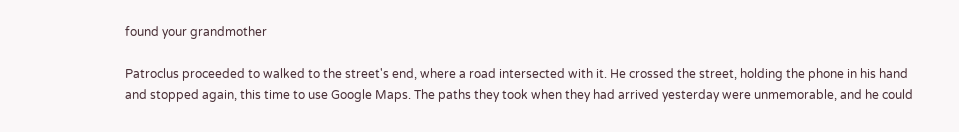found your grandmother

Patroclus proceeded to walked to the street's end, where a road intersected with it. He crossed the street, holding the phone in his hand and stopped again, this time to use Google Maps. The paths they took when they had arrived yesterday were unmemorable, and he could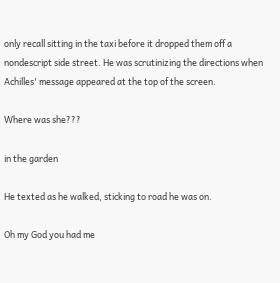only recall sitting in the taxi before it dropped them off a nondescript side street. He was scrutinizing the directions when Achilles' message appeared at the top of the screen.

Where was she???

in the garden

He texted as he walked, sticking to road he was on.

Oh my God you had me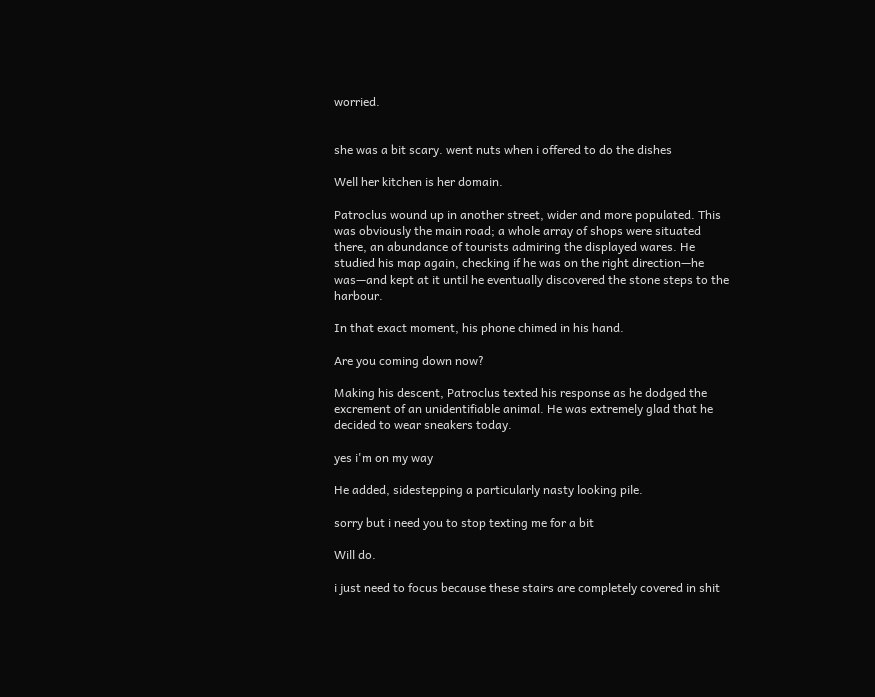worried.


she was a bit scary. went nuts when i offered to do the dishes

Well her kitchen is her domain.

Patroclus wound up in another street, wider and more populated. This was obviously the main road; a whole array of shops were situated there, an abundance of tourists admiring the displayed wares. He studied his map again, checking if he was on the right direction—he was—and kept at it until he eventually discovered the stone steps to the harbour.

In that exact moment, his phone chimed in his hand.

Are you coming down now?

Making his descent, Patroclus texted his response as he dodged the excrement of an unidentifiable animal. He was extremely glad that he decided to wear sneakers today.

yes i'm on my way

He added, sidestepping a particularly nasty looking pile.

sorry but i need you to stop texting me for a bit

Will do.

i just need to focus because these stairs are completely covered in shit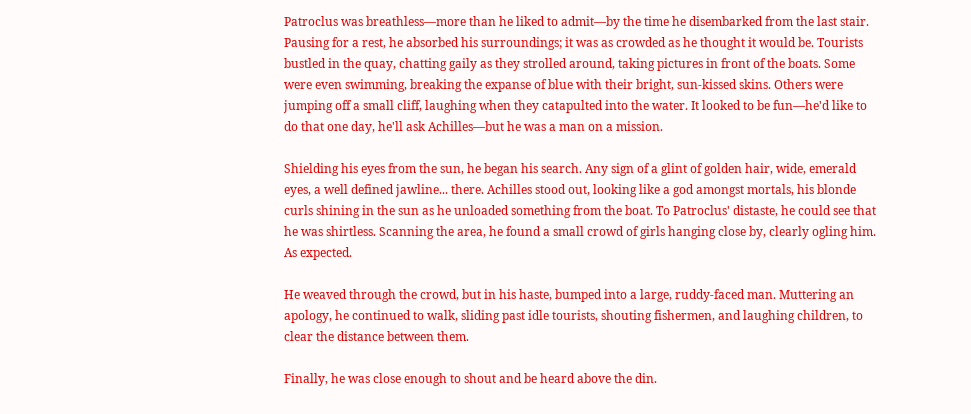Patroclus was breathless—more than he liked to admit—by the time he disembarked from the last stair. Pausing for a rest, he absorbed his surroundings; it was as crowded as he thought it would be. Tourists bustled in the quay, chatting gaily as they strolled around, taking pictures in front of the boats. Some were even swimming, breaking the expanse of blue with their bright, sun-kissed skins. Others were jumping off a small cliff, laughing when they catapulted into the water. It looked to be fun—he'd like to do that one day, he'll ask Achilles—but he was a man on a mission.

Shielding his eyes from the sun, he began his search. Any sign of a glint of golden hair, wide, emerald eyes, a well defined jawline... there. Achilles stood out, looking like a god amongst mortals, his blonde curls shining in the sun as he unloaded something from the boat. To Patroclus' distaste, he could see that he was shirtless. Scanning the area, he found a small crowd of girls hanging close by, clearly ogling him. As expected.

He weaved through the crowd, but in his haste, bumped into a large, ruddy-faced man. Muttering an apology, he continued to walk, sliding past idle tourists, shouting fishermen, and laughing children, to clear the distance between them.

Finally, he was close enough to shout and be heard above the din.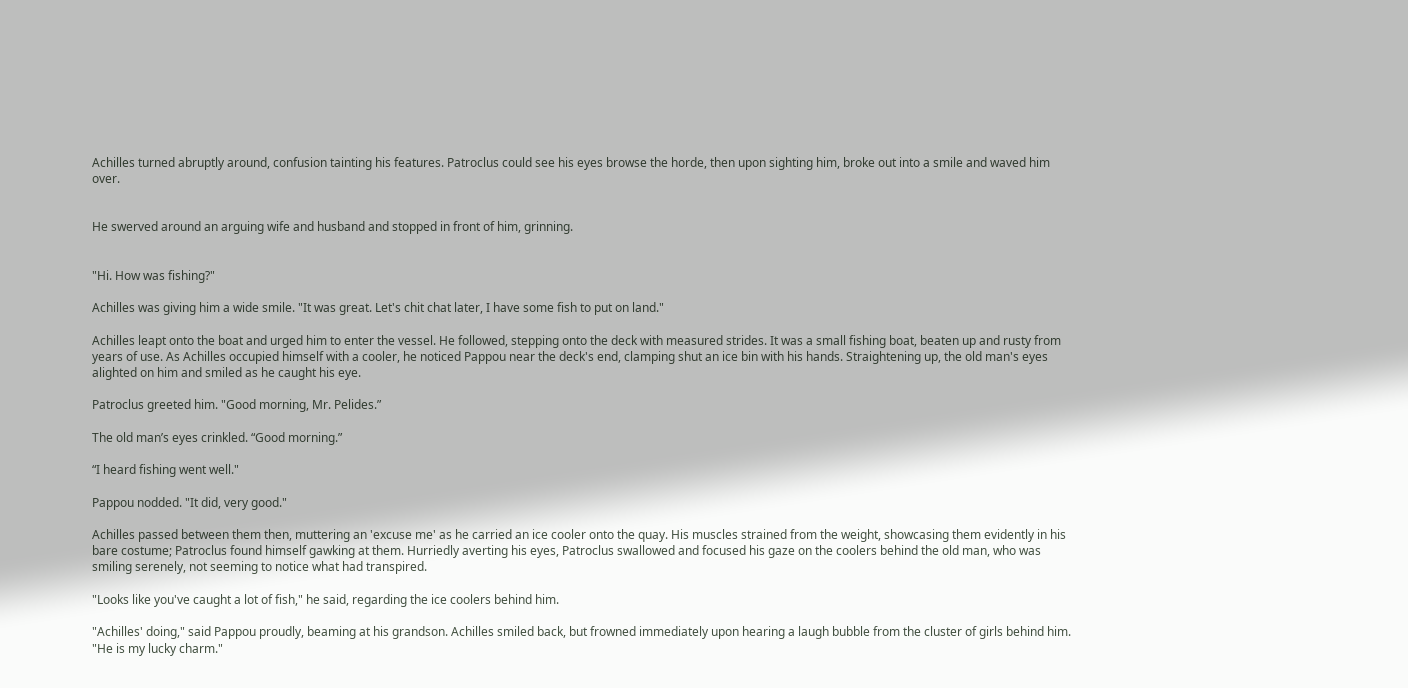Achilles turned abruptly around, confusion tainting his features. Patroclus could see his eyes browse the horde, then upon sighting him, broke out into a smile and waved him over.


He swerved around an arguing wife and husband and stopped in front of him, grinning.


"Hi. How was fishing?"

Achilles was giving him a wide smile. "It was great. Let's chit chat later, I have some fish to put on land."

Achilles leapt onto the boat and urged him to enter the vessel. He followed, stepping onto the deck with measured strides. It was a small fishing boat, beaten up and rusty from years of use. As Achilles occupied himself with a cooler, he noticed Pappou near the deck's end, clamping shut an ice bin with his hands. Straightening up, the old man's eyes alighted on him and smiled as he caught his eye.

Patroclus greeted him. "Good morning, Mr. Pelides.”

The old man’s eyes crinkled. “Good morning.”

“I heard fishing went well."

Pappou nodded. "It did, very good."

Achilles passed between them then, muttering an 'excuse me' as he carried an ice cooler onto the quay. His muscles strained from the weight, showcasing them evidently in his bare costume; Patroclus found himself gawking at them. Hurriedly averting his eyes, Patroclus swallowed and focused his gaze on the coolers behind the old man, who was smiling serenely, not seeming to notice what had transpired.

"Looks like you've caught a lot of fish," he said, regarding the ice coolers behind him.

"Achilles' doing," said Pappou proudly, beaming at his grandson. Achilles smiled back, but frowned immediately upon hearing a laugh bubble from the cluster of girls behind him. "He is my lucky charm."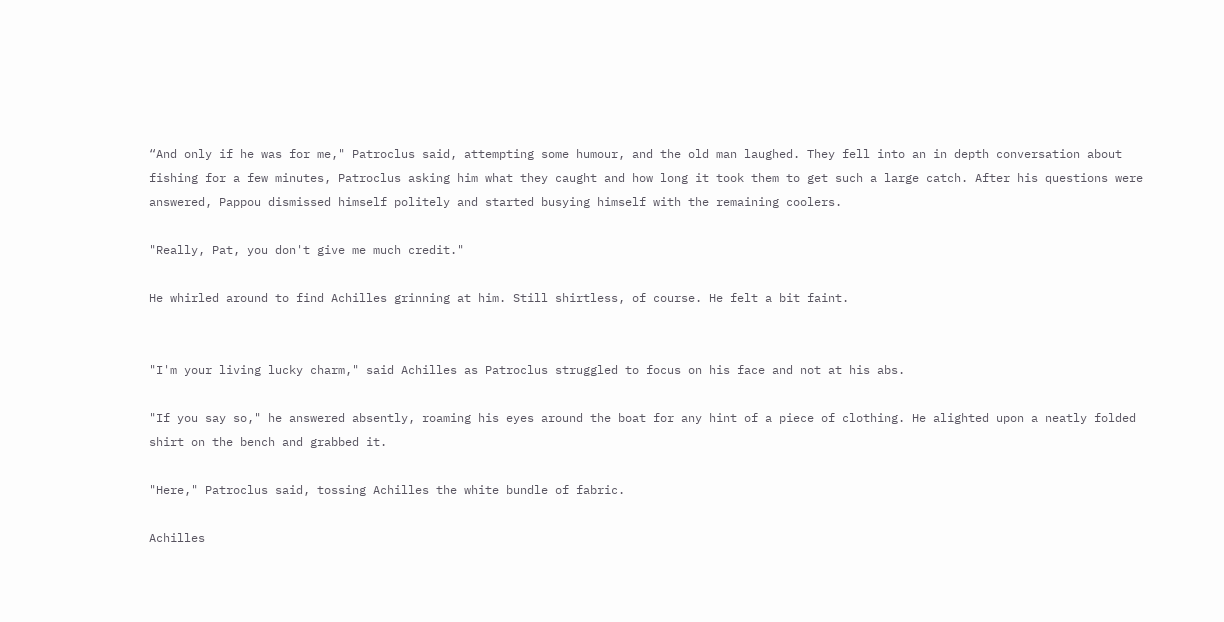“And only if he was for me," Patroclus said, attempting some humour, and the old man laughed. They fell into an in depth conversation about fishing for a few minutes, Patroclus asking him what they caught and how long it took them to get such a large catch. After his questions were answered, Pappou dismissed himself politely and started busying himself with the remaining coolers.

"Really, Pat, you don't give me much credit."

He whirled around to find Achilles grinning at him. Still shirtless, of course. He felt a bit faint.


"I'm your living lucky charm," said Achilles as Patroclus struggled to focus on his face and not at his abs.

"If you say so," he answered absently, roaming his eyes around the boat for any hint of a piece of clothing. He alighted upon a neatly folded shirt on the bench and grabbed it.

"Here," Patroclus said, tossing Achilles the white bundle of fabric.

Achilles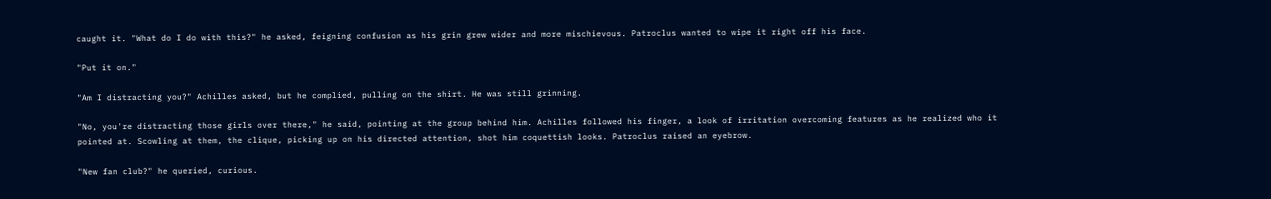caught it. "What do I do with this?" he asked, feigning confusion as his grin grew wider and more mischievous. Patroclus wanted to wipe it right off his face.

"Put it on."

"Am I distracting you?" Achilles asked, but he complied, pulling on the shirt. He was still grinning.

"No, you're distracting those girls over there," he said, pointing at the group behind him. Achilles followed his finger, a look of irritation overcoming features as he realized who it pointed at. Scowling at them, the clique, picking up on his directed attention, shot him coquettish looks. Patroclus raised an eyebrow.

"New fan club?" he queried, curious.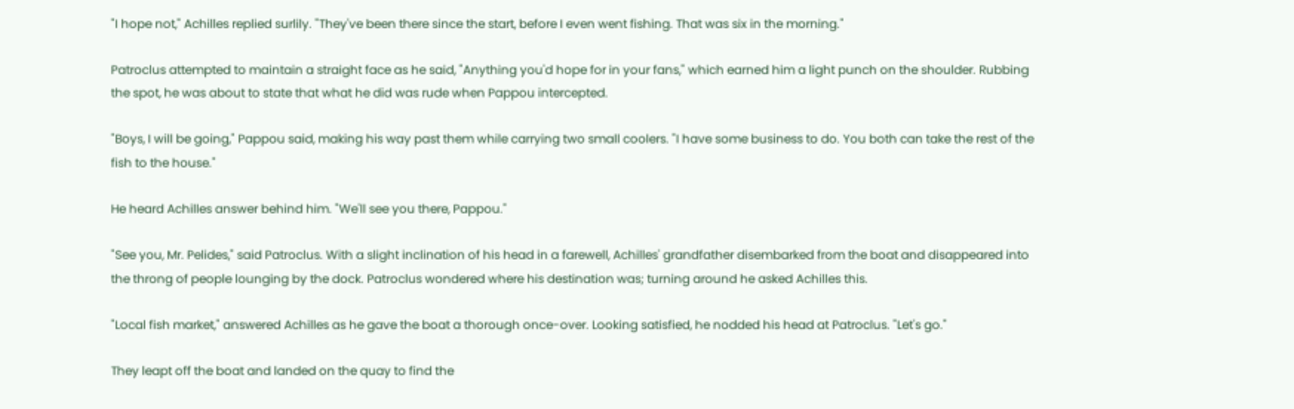"I hope not," Achilles replied surlily. "They've been there since the start, before I even went fishing. That was six in the morning."

Patroclus attempted to maintain a straight face as he said, "Anything you'd hope for in your fans," which earned him a light punch on the shoulder. Rubbing the spot, he was about to state that what he did was rude when Pappou intercepted.

"Boys, I will be going," Pappou said, making his way past them while carrying two small coolers. "I have some business to do. You both can take the rest of the fish to the house."

He heard Achilles answer behind him. "We'll see you there, Pappou."

"See you, Mr. Pelides," said Patroclus. With a slight inclination of his head in a farewell, Achilles' grandfather disembarked from the boat and disappeared into the throng of people lounging by the dock. Patroclus wondered where his destination was; turning around he asked Achilles this.

"Local fish market," answered Achilles as he gave the boat a thorough once-over. Looking satisfied, he nodded his head at Patroclus. "Let's go."

They leapt off the boat and landed on the quay to find the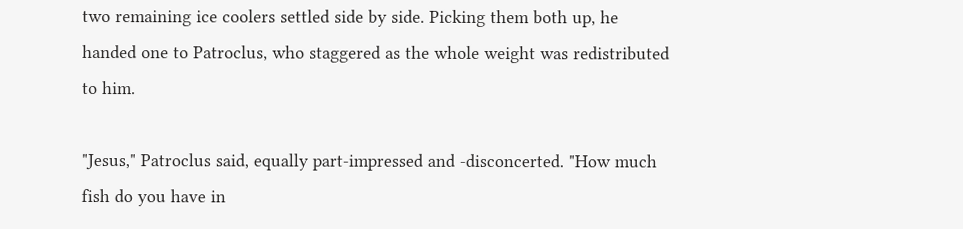two remaining ice coolers settled side by side. Picking them both up, he handed one to Patroclus, who staggered as the whole weight was redistributed to him.

"Jesus," Patroclus said, equally part-impressed and -disconcerted. "How much fish do you have in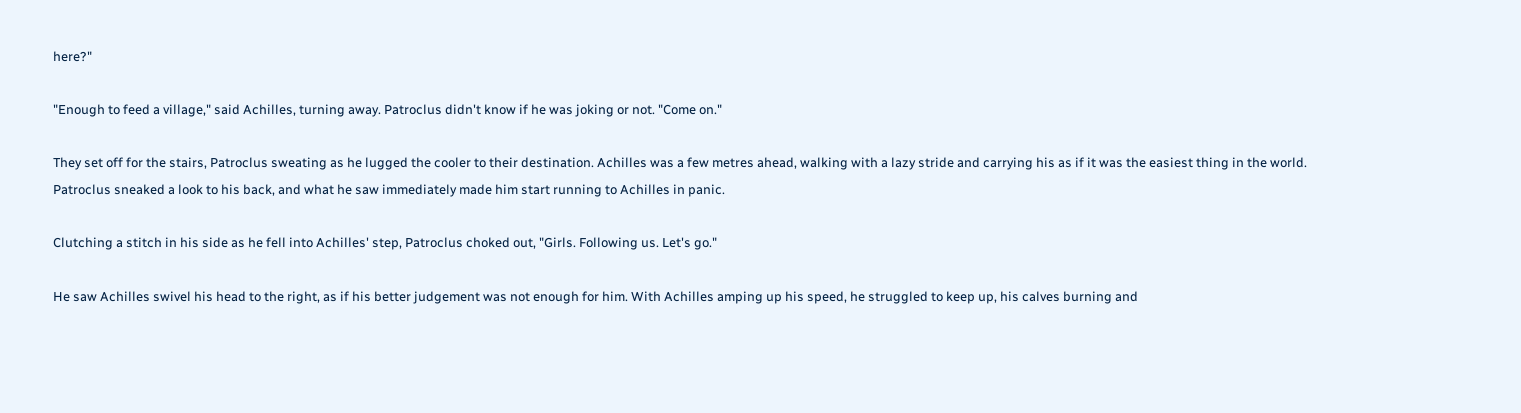here?"

"Enough to feed a village," said Achilles, turning away. Patroclus didn't know if he was joking or not. "Come on."

They set off for the stairs, Patroclus sweating as he lugged the cooler to their destination. Achilles was a few metres ahead, walking with a lazy stride and carrying his as if it was the easiest thing in the world. Patroclus sneaked a look to his back, and what he saw immediately made him start running to Achilles in panic.

Clutching a stitch in his side as he fell into Achilles' step, Patroclus choked out, "Girls. Following us. Let's go."

He saw Achilles swivel his head to the right, as if his better judgement was not enough for him. With Achilles amping up his speed, he struggled to keep up, his calves burning and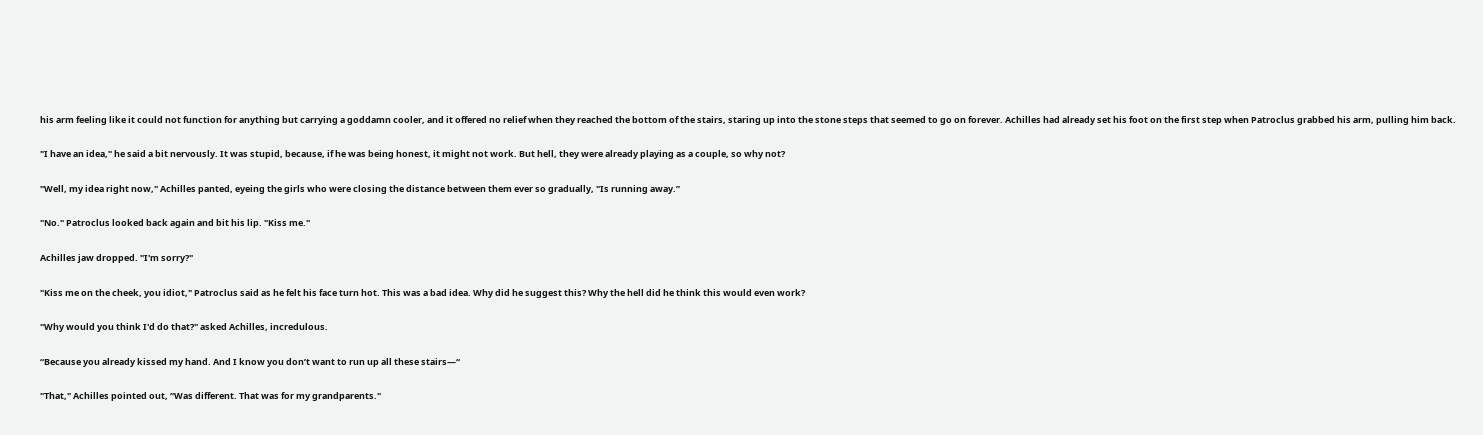his arm feeling like it could not function for anything but carrying a goddamn cooler, and it offered no relief when they reached the bottom of the stairs, staring up into the stone steps that seemed to go on forever. Achilles had already set his foot on the first step when Patroclus grabbed his arm, pulling him back.

"I have an idea," he said a bit nervously. It was stupid, because, if he was being honest, it might not work. But hell, they were already playing as a couple, so why not?

"Well, my idea right now," Achilles panted, eyeing the girls who were closing the distance between them ever so gradually, "Is running away.”

"No." Patroclus looked back again and bit his lip. "Kiss me."

Achilles jaw dropped. "I'm sorry?"

"Kiss me on the cheek, you idiot," Patroclus said as he felt his face turn hot. This was a bad idea. Why did he suggest this? Why the hell did he think this would even work?

"Why would you think I'd do that?" asked Achilles, incredulous.

“Because you already kissed my hand. And I know you don’t want to run up all these stairs—“

"That," Achilles pointed out, “Was different. That was for my grandparents."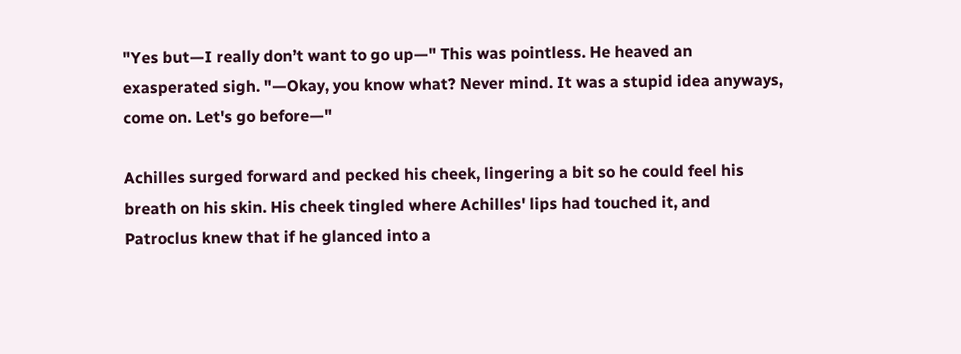"Yes but—I really don’t want to go up—" This was pointless. He heaved an exasperated sigh. "—Okay, you know what? Never mind. It was a stupid idea anyways, come on. Let's go before—"

Achilles surged forward and pecked his cheek, lingering a bit so he could feel his breath on his skin. His cheek tingled where Achilles' lips had touched it, and Patroclus knew that if he glanced into a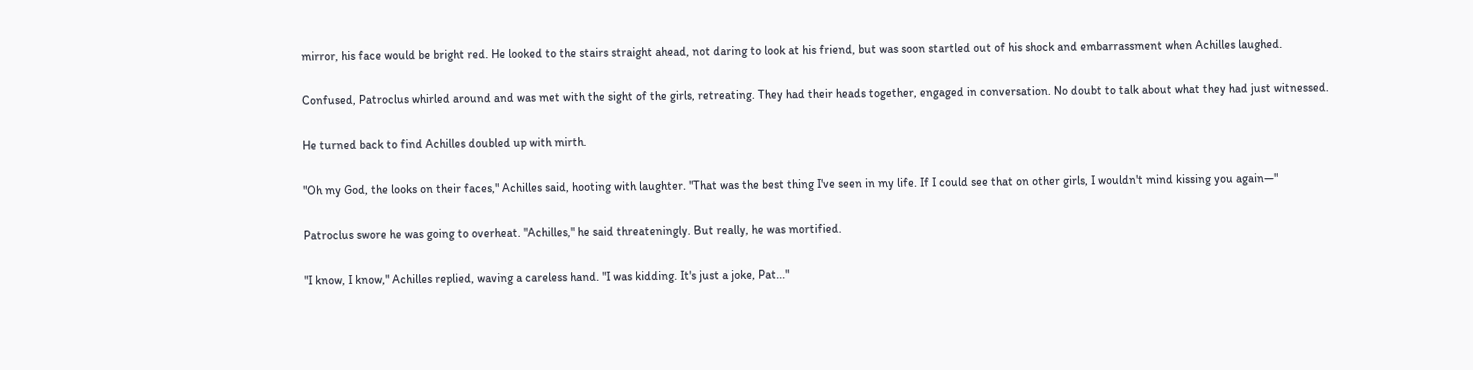mirror, his face would be bright red. He looked to the stairs straight ahead, not daring to look at his friend, but was soon startled out of his shock and embarrassment when Achilles laughed.

Confused, Patroclus whirled around and was met with the sight of the girls, retreating. They had their heads together, engaged in conversation. No doubt to talk about what they had just witnessed.

He turned back to find Achilles doubled up with mirth.

"Oh my God, the looks on their faces," Achilles said, hooting with laughter. "That was the best thing I've seen in my life. If I could see that on other girls, I wouldn't mind kissing you again—"

Patroclus swore he was going to overheat. "Achilles," he said threateningly. But really, he was mortified.

"I know, I know," Achilles replied, waving a careless hand. "I was kidding. It's just a joke, Pat..."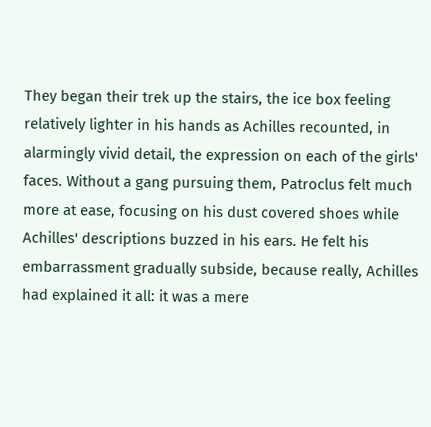They began their trek up the stairs, the ice box feeling relatively lighter in his hands as Achilles recounted, in alarmingly vivid detail, the expression on each of the girls' faces. Without a gang pursuing them, Patroclus felt much more at ease, focusing on his dust covered shoes while Achilles' descriptions buzzed in his ears. He felt his embarrassment gradually subside, because really, Achilles had explained it all: it was a mere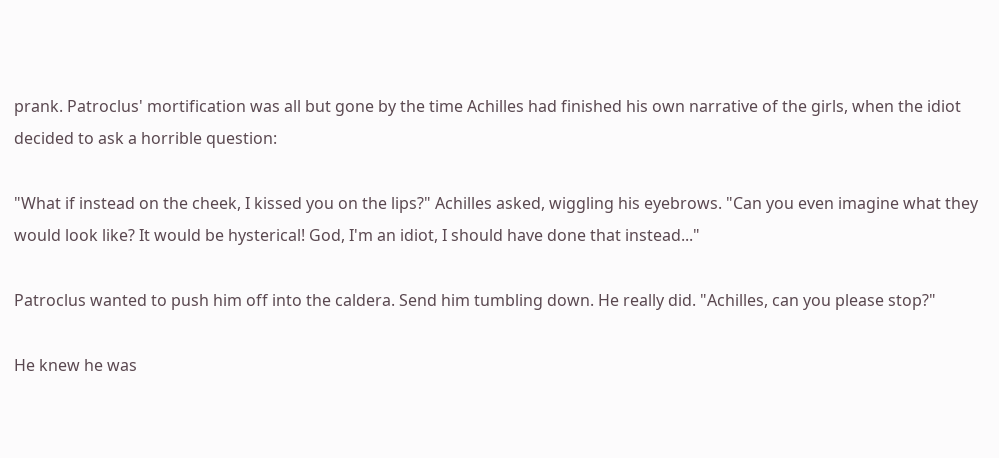prank. Patroclus' mortification was all but gone by the time Achilles had finished his own narrative of the girls, when the idiot decided to ask a horrible question:

"What if instead on the cheek, I kissed you on the lips?" Achilles asked, wiggling his eyebrows. "Can you even imagine what they would look like? It would be hysterical! God, I'm an idiot, I should have done that instead..."

Patroclus wanted to push him off into the caldera. Send him tumbling down. He really did. "Achilles, can you please stop?"

He knew he was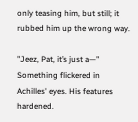only teasing him, but still; it rubbed him up the wrong way.

"Jeez, Pat, it’s just a—" Something flickered in Achilles' eyes. His features hardened.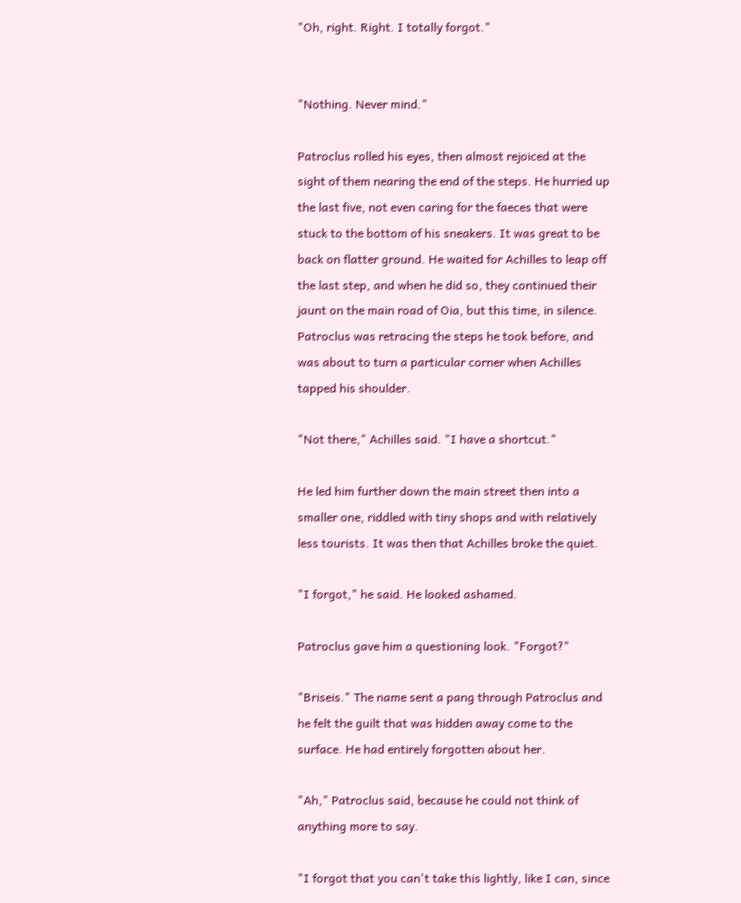"Oh, right. Right. I totally forgot."


"Nothing. Never mind."

Patroclus rolled his eyes, then almost rejoiced at the sight of them nearing the end of the steps. He hurried up the last five, not even caring for the faeces that were stuck to the bottom of his sneakers. It was great to be back on flatter ground. He waited for Achilles to leap off the last step, and when he did so, they continued their jaunt on the main road of Oia, but this time, in silence. Patroclus was retracing the steps he took before, and was about to turn a particular corner when Achilles tapped his shoulder.

"Not there," Achilles said. "I have a shortcut."

He led him further down the main street then into a smaller one, riddled with tiny shops and with relatively less tourists. It was then that Achilles broke the quiet.

"I forgot," he said. He looked ashamed.

Patroclus gave him a questioning look. "Forgot?"

"Briseis." The name sent a pang through Patroclus and he felt the guilt that was hidden away come to the surface. He had entirely forgotten about her.

"Ah," Patroclus said, because he could not think of anything more to say.

"I forgot that you can't take this lightly, like I can, since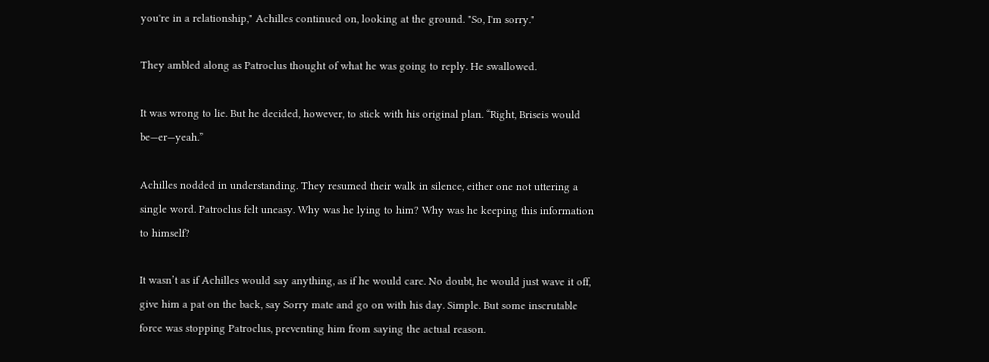you're in a relationship," Achilles continued on, looking at the ground. "So, I'm sorry."

They ambled along as Patroclus thought of what he was going to reply. He swallowed.

It was wrong to lie. But he decided, however, to stick with his original plan. “Right, Briseis would be—er—yeah.”

Achilles nodded in understanding. They resumed their walk in silence, either one not uttering a single word. Patroclus felt uneasy. Why was he lying to him? Why was he keeping this information to himself?

It wasn’t as if Achilles would say anything, as if he would care. No doubt, he would just wave it off, give him a pat on the back, say Sorry mate and go on with his day. Simple. But some inscrutable force was stopping Patroclus, preventing him from saying the actual reason.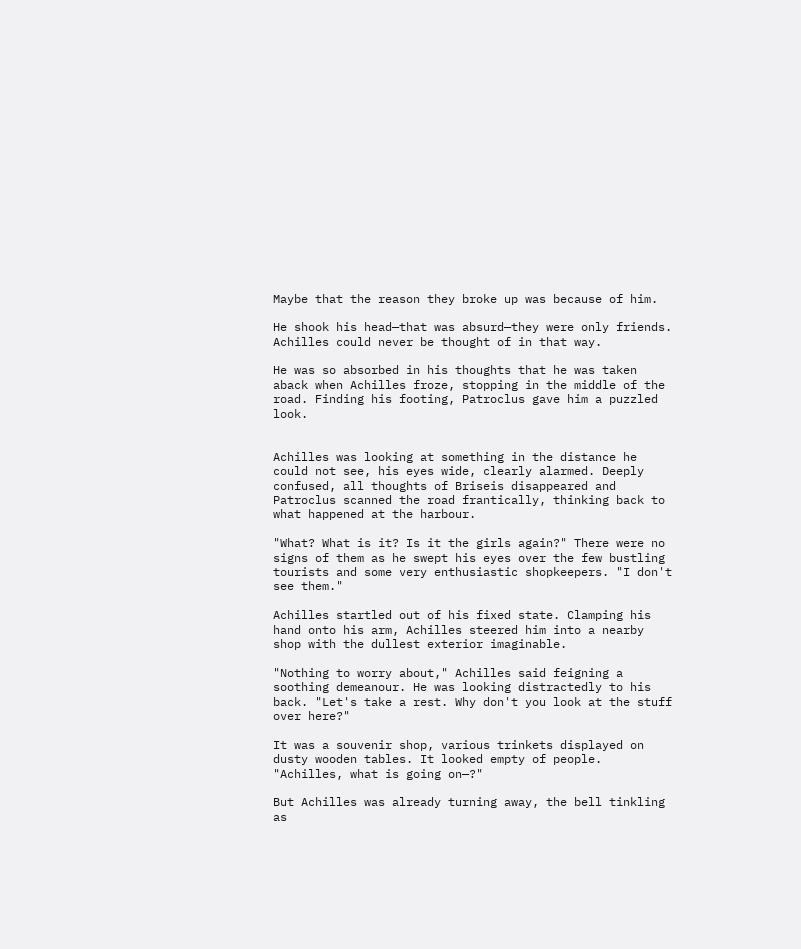Maybe that the reason they broke up was because of him.

He shook his head—that was absurd—they were only friends. Achilles could never be thought of in that way.

He was so absorbed in his thoughts that he was taken aback when Achilles froze, stopping in the middle of the road. Finding his footing, Patroclus gave him a puzzled look.


Achilles was looking at something in the distance he could not see, his eyes wide, clearly alarmed. Deeply confused, all thoughts of Briseis disappeared and Patroclus scanned the road frantically, thinking back to what happened at the harbour.

"What? What is it? Is it the girls again?" There were no signs of them as he swept his eyes over the few bustling tourists and some very enthusiastic shopkeepers. "I don't see them."

Achilles startled out of his fixed state. Clamping his hand onto his arm, Achilles steered him into a nearby shop with the dullest exterior imaginable.

"Nothing to worry about," Achilles said feigning a soothing demeanour. He was looking distractedly to his back. "Let's take a rest. Why don't you look at the stuff over here?"

It was a souvenir shop, various trinkets displayed on dusty wooden tables. It looked empty of people. "Achilles, what is going on—?"

But Achilles was already turning away, the bell tinkling as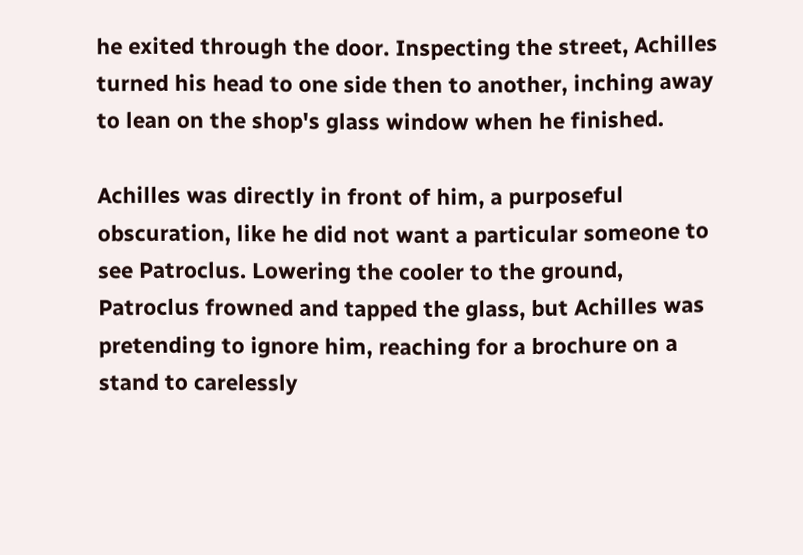he exited through the door. Inspecting the street, Achilles turned his head to one side then to another, inching away to lean on the shop's glass window when he finished.

Achilles was directly in front of him, a purposeful obscuration, like he did not want a particular someone to see Patroclus. Lowering the cooler to the ground, Patroclus frowned and tapped the glass, but Achilles was pretending to ignore him, reaching for a brochure on a stand to carelessly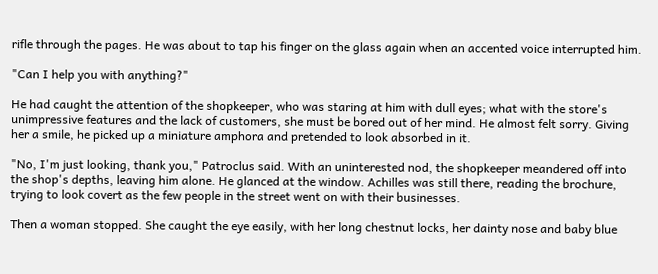rifle through the pages. He was about to tap his finger on the glass again when an accented voice interrupted him.

"Can I help you with anything?"

He had caught the attention of the shopkeeper, who was staring at him with dull eyes; what with the store's unimpressive features and the lack of customers, she must be bored out of her mind. He almost felt sorry. Giving her a smile, he picked up a miniature amphora and pretended to look absorbed in it.

"No, I'm just looking, thank you," Patroclus said. With an uninterested nod, the shopkeeper meandered off into the shop's depths, leaving him alone. He glanced at the window. Achilles was still there, reading the brochure, trying to look covert as the few people in the street went on with their businesses.

Then a woman stopped. She caught the eye easily, with her long chestnut locks, her dainty nose and baby blue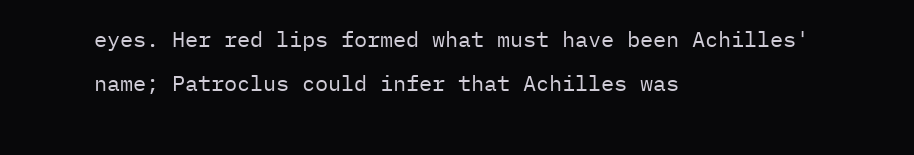eyes. Her red lips formed what must have been Achilles' name; Patroclus could infer that Achilles was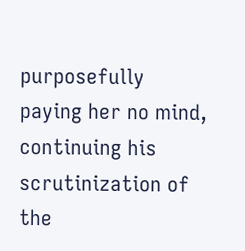purposefully paying her no mind, continuing his scrutinization of the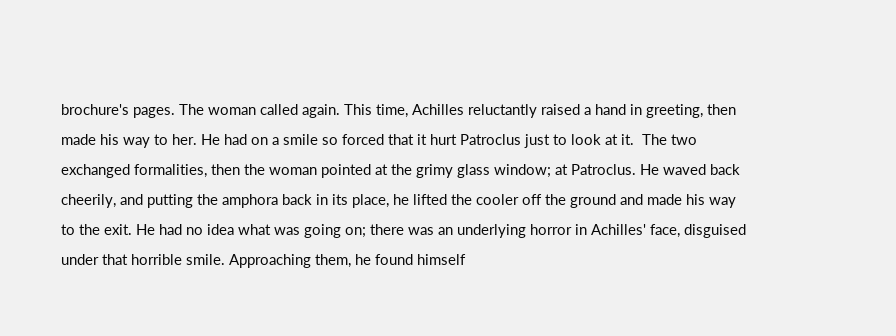brochure's pages. The woman called again. This time, Achilles reluctantly raised a hand in greeting, then made his way to her. He had on a smile so forced that it hurt Patroclus just to look at it.  The two exchanged formalities, then the woman pointed at the grimy glass window; at Patroclus. He waved back cheerily, and putting the amphora back in its place, he lifted the cooler off the ground and made his way to the exit. He had no idea what was going on; there was an underlying horror in Achilles' face, disguised under that horrible smile. Approaching them, he found himself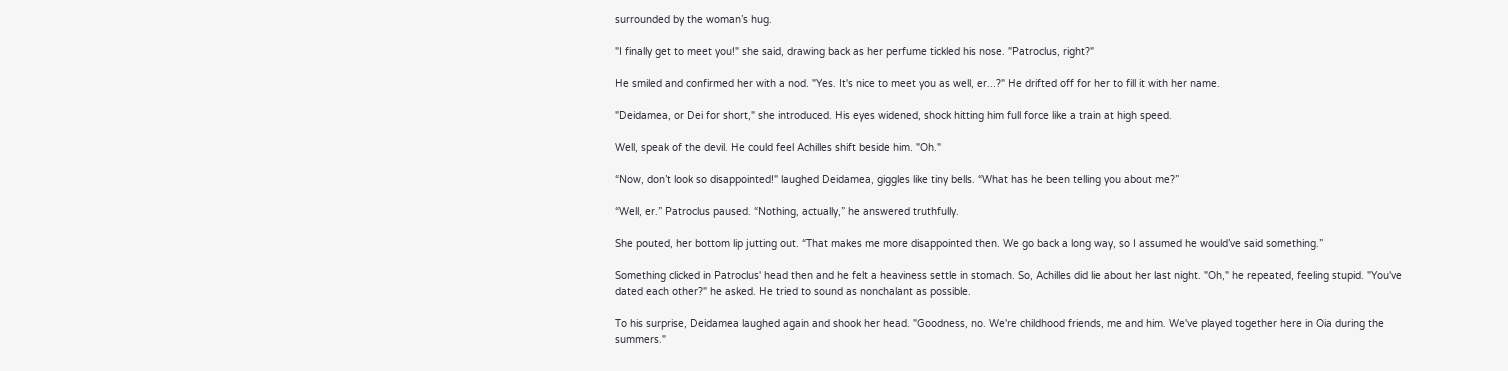surrounded by the woman’s hug.

"I finally get to meet you!" she said, drawing back as her perfume tickled his nose. "Patroclus, right?"

He smiled and confirmed her with a nod. "Yes. It's nice to meet you as well, er...?" He drifted off for her to fill it with her name.

"Deidamea, or Dei for short," she introduced. His eyes widened, shock hitting him full force like a train at high speed.

Well, speak of the devil. He could feel Achilles shift beside him. "Oh."

“Now, don’t look so disappointed!" laughed Deidamea, giggles like tiny bells. “What has he been telling you about me?”

“Well, er.” Patroclus paused. “Nothing, actually,” he answered truthfully.

She pouted, her bottom lip jutting out. “That makes me more disappointed then. We go back a long way, so I assumed he would’ve said something.”

Something clicked in Patroclus' head then and he felt a heaviness settle in stomach. So, Achilles did lie about her last night. "Oh," he repeated, feeling stupid. "You've dated each other?" he asked. He tried to sound as nonchalant as possible.

To his surprise, Deidamea laughed again and shook her head. "Goodness, no. We're childhood friends, me and him. We've played together here in Oia during the summers."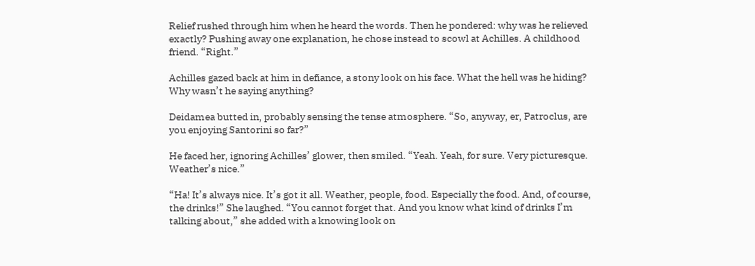Relief rushed through him when he heard the words. Then he pondered: why was he relieved exactly? Pushing away one explanation, he chose instead to scowl at Achilles. A childhood friend. “Right.”

Achilles gazed back at him in defiance, a stony look on his face. What the hell was he hiding? Why wasn’t he saying anything?

Deidamea butted in, probably sensing the tense atmosphere. “So, anyway, er, Patroclus, are you enjoying Santorini so far?”

He faced her, ignoring Achilles’ glower, then smiled. “Yeah. Yeah, for sure. Very picturesque. Weather’s nice.”

“Ha! It’s always nice. It’s got it all. Weather, people, food. Especially the food. And, of course, the drinks!” She laughed. “You cannot forget that. And you know what kind of drinks I’m talking about,” she added with a knowing look on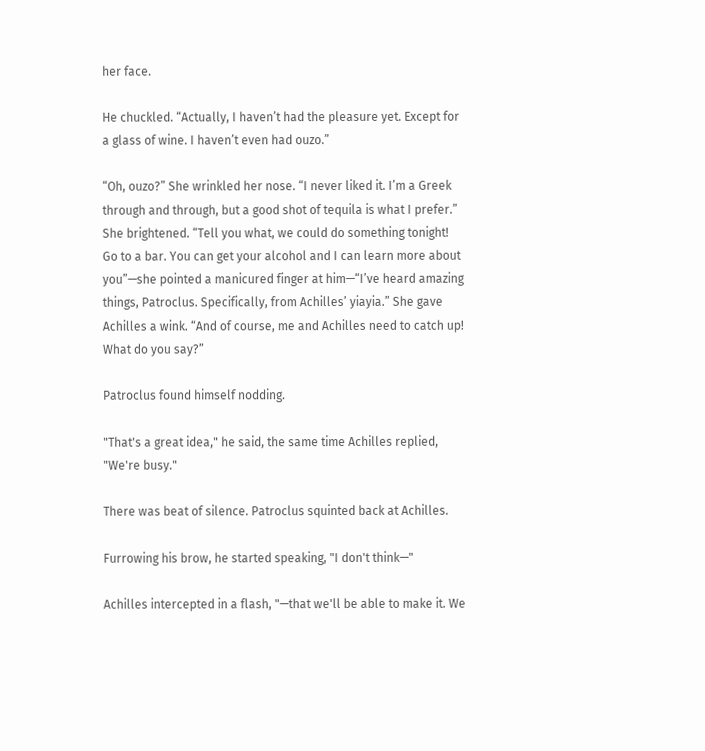her face.

He chuckled. “Actually, I haven’t had the pleasure yet. Except for a glass of wine. I haven’t even had ouzo.”

“Oh, ouzo?” She wrinkled her nose. “I never liked it. I’m a Greek through and through, but a good shot of tequila is what I prefer.” She brightened. “Tell you what, we could do something tonight! Go to a bar. You can get your alcohol and I can learn more about you”—she pointed a manicured finger at him—“I’ve heard amazing things, Patroclus. Specifically, from Achilles’ yiayia.” She gave Achilles a wink. “And of course, me and Achilles need to catch up! What do you say?”

Patroclus found himself nodding.

"That's a great idea," he said, the same time Achilles replied, "We're busy."

There was beat of silence. Patroclus squinted back at Achilles.

Furrowing his brow, he started speaking, "I don't think—"

Achilles intercepted in a flash, "—that we'll be able to make it. We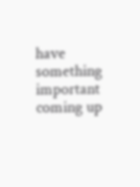have something important coming up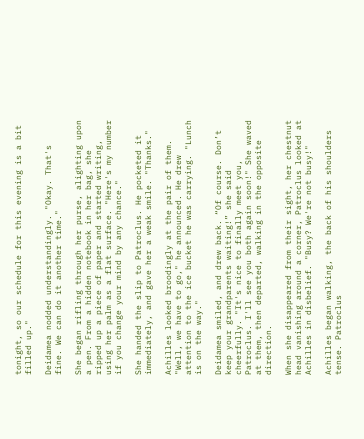tonight, so our schedule for this evening is a bit filled up."

Deidamea nodded understandingly. "Okay. That's fine. We can do it another time."

She began rifling through her purse, alighting upon a pen. From a hidden notebook in her bag, she ripped up a piece of paper and started writing, using her palm as a flat surface. "Here's my number if you change your mind by any chance."

She handed the slip to Patroclus. He pocketed it immediately, and gave her a weak smile. "Thanks."

Achilles looked broodingly at the pair of them. "Well, we have to go," he announced. He drew attention to the ice bucket he was carrying. "Lunch is on the way."

Deidamea smiled, and drew back. “Of course. Don’t keep your grandparents waiting!” she said cheerfully. "It's nice to finally meet you, Patroclus. I'll see you both again soon!" She waved at them, then departed, walking in the opposite direction.

When she disappeared from their sight, her chestnut head vanishing around a corner, Patroclus looked at Achilles in disbelief. "Busy? We're not busy!"

Achilles began walking, the back of his shoulders tense. Patroclus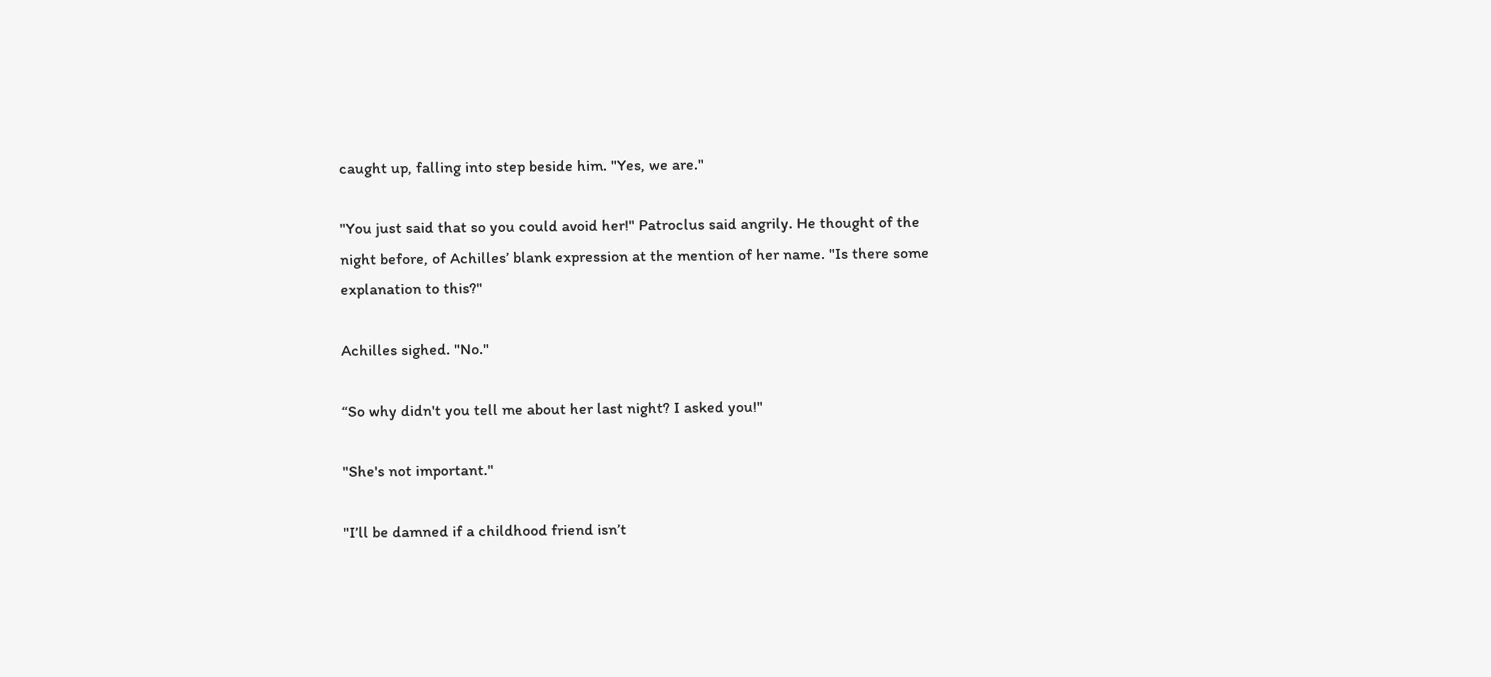caught up, falling into step beside him. "Yes, we are."

"You just said that so you could avoid her!" Patroclus said angrily. He thought of the night before, of Achilles’ blank expression at the mention of her name. "Is there some explanation to this?"

Achilles sighed. "No."

“So why didn't you tell me about her last night? I asked you!"

"She's not important."

"I’ll be damned if a childhood friend isn’t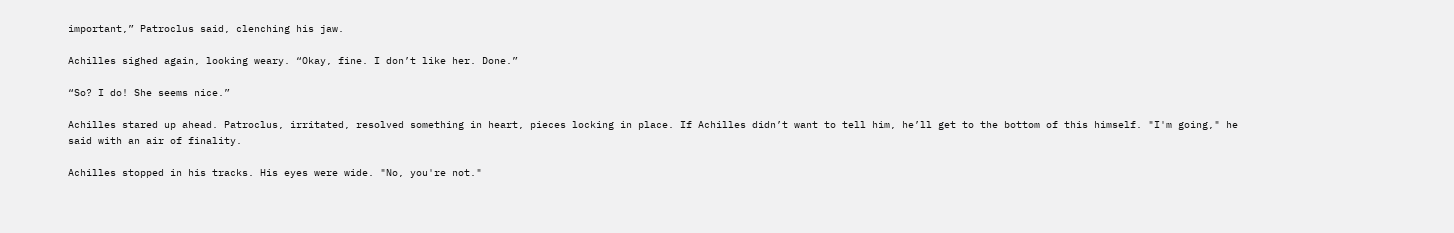important,” Patroclus said, clenching his jaw.

Achilles sighed again, looking weary. “Okay, fine. I don’t like her. Done.”

“So? I do! She seems nice.”

Achilles stared up ahead. Patroclus, irritated, resolved something in heart, pieces locking in place. If Achilles didn’t want to tell him, he’ll get to the bottom of this himself. "I'm going," he said with an air of finality.

Achilles stopped in his tracks. His eyes were wide. "No, you're not."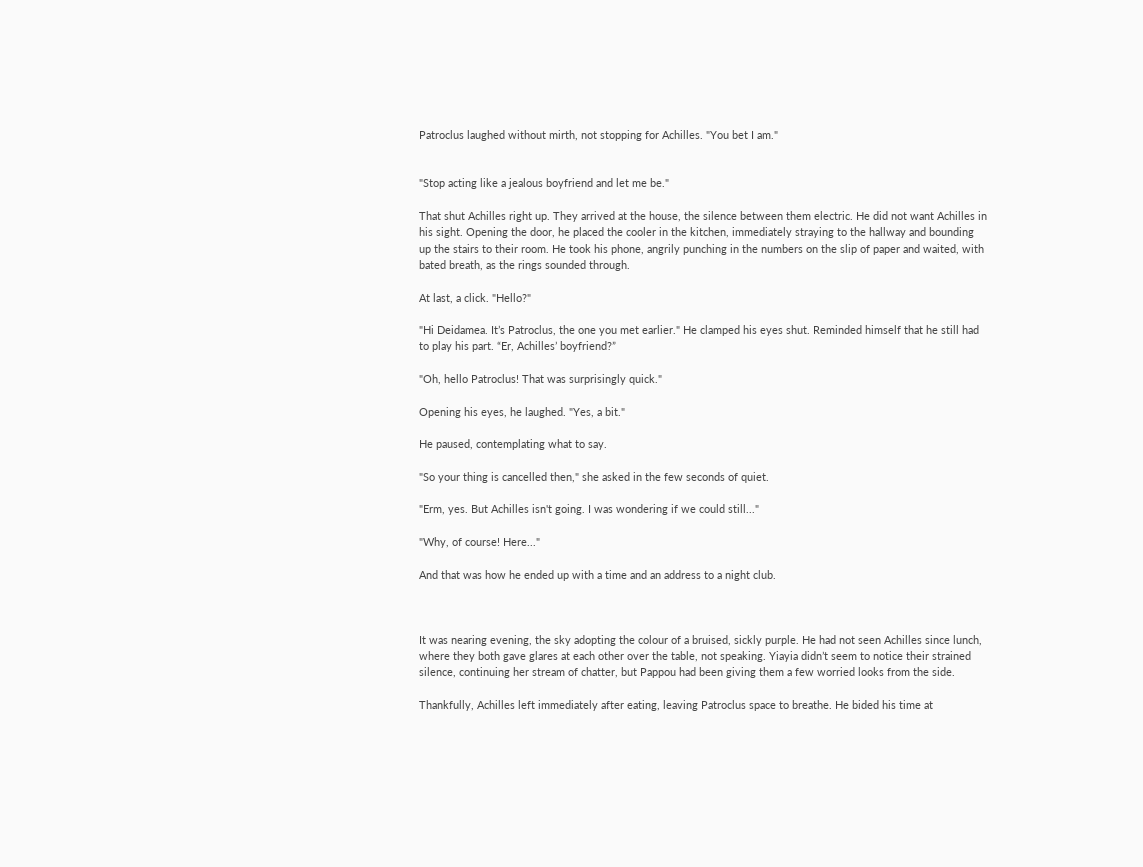Patroclus laughed without mirth, not stopping for Achilles. "You bet I am."


"Stop acting like a jealous boyfriend and let me be."

That shut Achilles right up. They arrived at the house, the silence between them electric. He did not want Achilles in his sight. Opening the door, he placed the cooler in the kitchen, immediately straying to the hallway and bounding up the stairs to their room. He took his phone, angrily punching in the numbers on the slip of paper and waited, with bated breath, as the rings sounded through.

At last, a click. "Hello?"

"Hi Deidamea. It’s Patroclus, the one you met earlier." He clamped his eyes shut. Reminded himself that he still had to play his part. “Er, Achilles’ boyfriend?”

"Oh, hello Patroclus! That was surprisingly quick."

Opening his eyes, he laughed. "Yes, a bit."

He paused, contemplating what to say.

"So your thing is cancelled then," she asked in the few seconds of quiet.

"Erm, yes. But Achilles isn't going. I was wondering if we could still..."

"Why, of course! Here..."

And that was how he ended up with a time and an address to a night club.



It was nearing evening, the sky adopting the colour of a bruised, sickly purple. He had not seen Achilles since lunch, where they both gave glares at each other over the table, not speaking. Yiayia didn’t seem to notice their strained silence, continuing her stream of chatter, but Pappou had been giving them a few worried looks from the side.

Thankfully, Achilles left immediately after eating, leaving Patroclus space to breathe. He bided his time at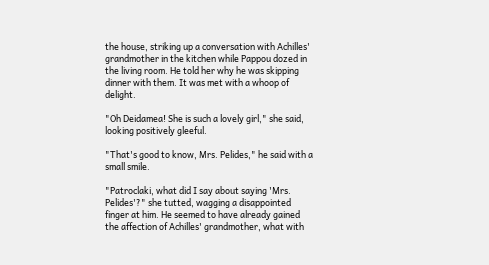the house, striking up a conversation with Achilles' grandmother in the kitchen while Pappou dozed in the living room. He told her why he was skipping dinner with them. It was met with a whoop of delight.

"Oh Deidamea! She is such a lovely girl," she said, looking positively gleeful.

"That's good to know, Mrs. Pelides," he said with a small smile.

"Patroclaki, what did I say about saying 'Mrs. Pelides'?" she tutted, wagging a disappointed finger at him. He seemed to have already gained the affection of Achilles' grandmother, what with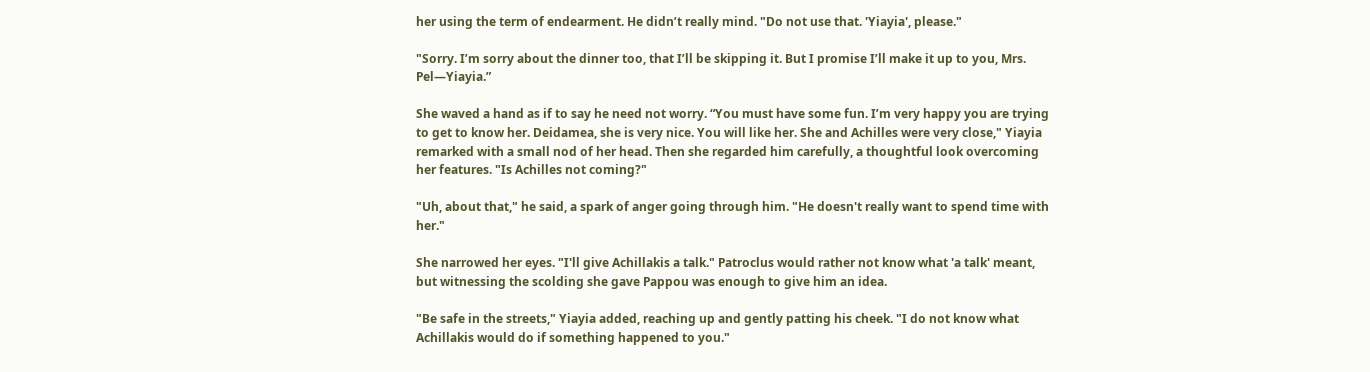her using the term of endearment. He didn’t really mind. "Do not use that. 'Yiayia', please."

"Sorry. I’m sorry about the dinner too, that I’ll be skipping it. But I promise I’ll make it up to you, Mrs. Pel—Yiayia.”

She waved a hand as if to say he need not worry. “You must have some fun. I’m very happy you are trying to get to know her. Deidamea, she is very nice. You will like her. She and Achilles were very close," Yiayia remarked with a small nod of her head. Then she regarded him carefully, a thoughtful look overcoming her features. "Is Achilles not coming?"

"Uh, about that," he said, a spark of anger going through him. "He doesn't really want to spend time with her."

She narrowed her eyes. "I'll give Achillakis a talk." Patroclus would rather not know what 'a talk' meant, but witnessing the scolding she gave Pappou was enough to give him an idea.

"Be safe in the streets," Yiayia added, reaching up and gently patting his cheek. "I do not know what Achillakis would do if something happened to you."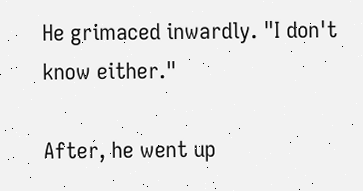He grimaced inwardly. "I don't know either."

After, he went up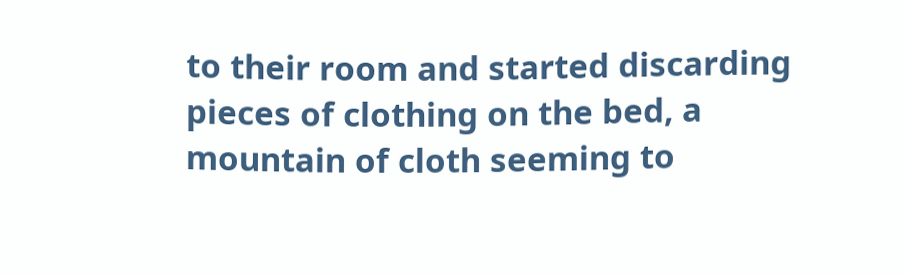to their room and started discarding pieces of clothing on the bed, a mountain of cloth seeming to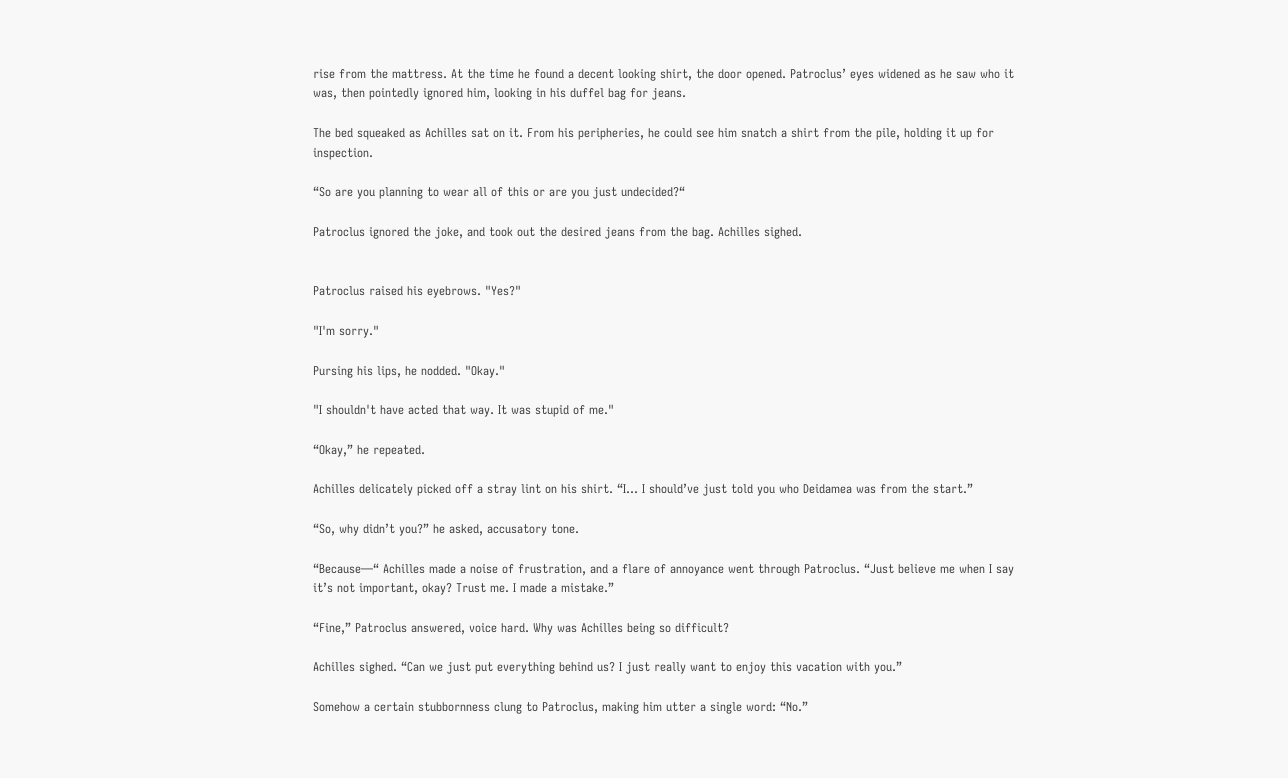rise from the mattress. At the time he found a decent looking shirt, the door opened. Patroclus’ eyes widened as he saw who it was, then pointedly ignored him, looking in his duffel bag for jeans.

The bed squeaked as Achilles sat on it. From his peripheries, he could see him snatch a shirt from the pile, holding it up for inspection.

“So are you planning to wear all of this or are you just undecided?“

Patroclus ignored the joke, and took out the desired jeans from the bag. Achilles sighed.


Patroclus raised his eyebrows. "Yes?"

"I'm sorry."

Pursing his lips, he nodded. "Okay."

"I shouldn't have acted that way. It was stupid of me."

“Okay,” he repeated.

Achilles delicately picked off a stray lint on his shirt. “I… I should’ve just told you who Deidamea was from the start.”

“So, why didn’t you?” he asked, accusatory tone.

“Because—“ Achilles made a noise of frustration, and a flare of annoyance went through Patroclus. “Just believe me when I say it’s not important, okay? Trust me. I made a mistake.”

“Fine,” Patroclus answered, voice hard. Why was Achilles being so difficult?

Achilles sighed. “Can we just put everything behind us? I just really want to enjoy this vacation with you.”

Somehow a certain stubbornness clung to Patroclus, making him utter a single word: “No.”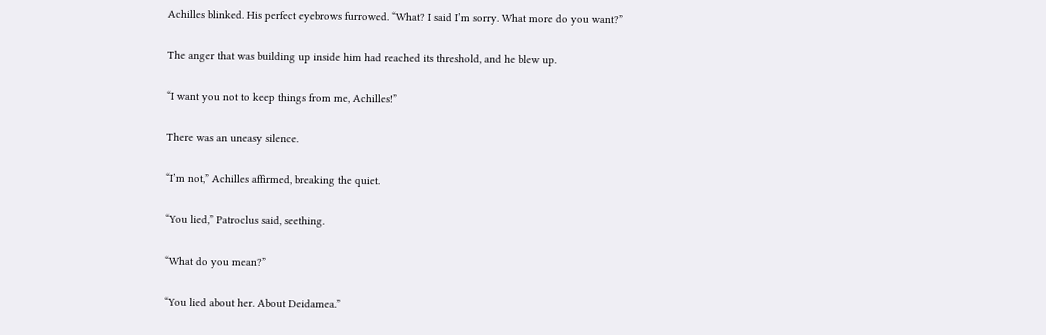Achilles blinked. His perfect eyebrows furrowed. “What? I said I’m sorry. What more do you want?”

The anger that was building up inside him had reached its threshold, and he blew up.

“I want you not to keep things from me, Achilles!”

There was an uneasy silence.

“I’m not,” Achilles affirmed, breaking the quiet.

“You lied,” Patroclus said, seething.

“What do you mean?”

“You lied about her. About Deidamea.”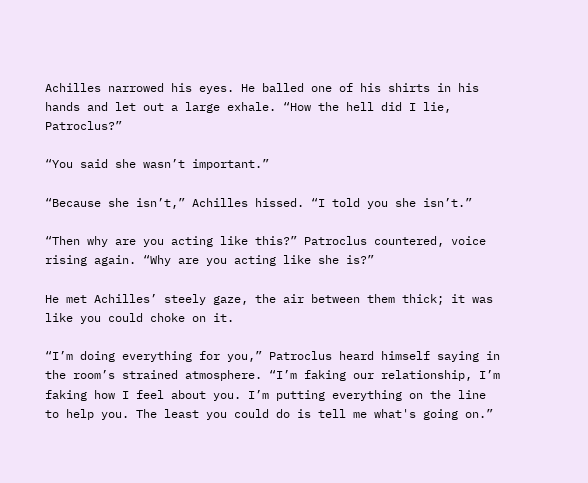Achilles narrowed his eyes. He balled one of his shirts in his hands and let out a large exhale. “How the hell did I lie, Patroclus?”

“You said she wasn’t important.”

“Because she isn’t,” Achilles hissed. “I told you she isn’t.”

“Then why are you acting like this?” Patroclus countered, voice rising again. “Why are you acting like she is?”

He met Achilles’ steely gaze, the air between them thick; it was like you could choke on it.

“I’m doing everything for you,” Patroclus heard himself saying in the room’s strained atmosphere. “I’m faking our relationship, I’m faking how I feel about you. I’m putting everything on the line to help you. The least you could do is tell me what's going on.”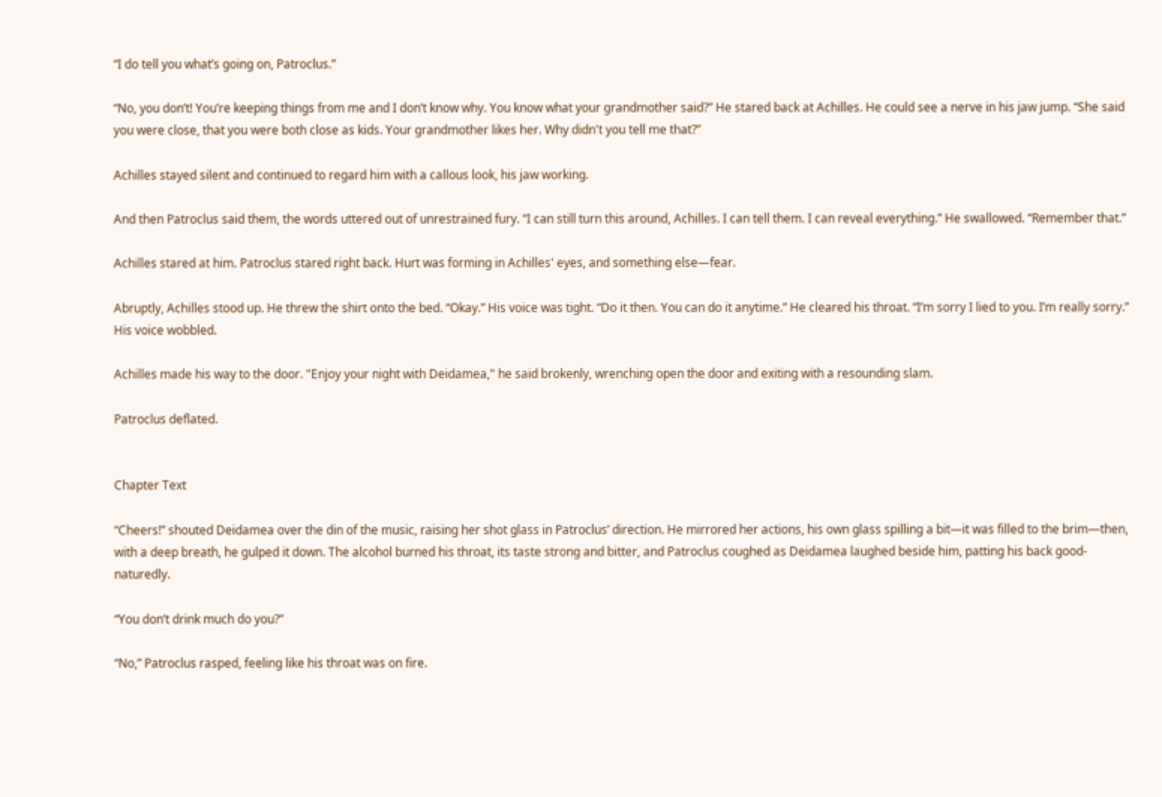“I do tell you what’s going on, Patroclus.”

“No, you don’t! You’re keeping things from me and I don’t know why. You know what your grandmother said?” He stared back at Achilles. He could see a nerve in his jaw jump. “She said you were close, that you were both close as kids. Your grandmother likes her. Why didn't you tell me that?”

Achilles stayed silent and continued to regard him with a callous look, his jaw working.

And then Patroclus said them, the words uttered out of unrestrained fury. “I can still turn this around, Achilles. I can tell them. I can reveal everything.” He swallowed. “Remember that.”

Achilles stared at him. Patroclus stared right back. Hurt was forming in Achilles' eyes, and something else—fear.

Abruptly, Achilles stood up. He threw the shirt onto the bed. “Okay.” His voice was tight. “Do it then. You can do it anytime.” He cleared his throat. “I’m sorry I lied to you. I’m really sorry.” His voice wobbled.

Achilles made his way to the door. "Enjoy your night with Deidamea," he said brokenly, wrenching open the door and exiting with a resounding slam.

Patroclus deflated.


Chapter Text

“Cheers!” shouted Deidamea over the din of the music, raising her shot glass in Patroclus’ direction. He mirrored her actions, his own glass spilling a bit—it was filled to the brim—then, with a deep breath, he gulped it down. The alcohol burned his throat, its taste strong and bitter, and Patroclus coughed as Deidamea laughed beside him, patting his back good-naturedly.

“You don’t drink much do you?”

“No,” Patroclus rasped, feeling like his throat was on fire.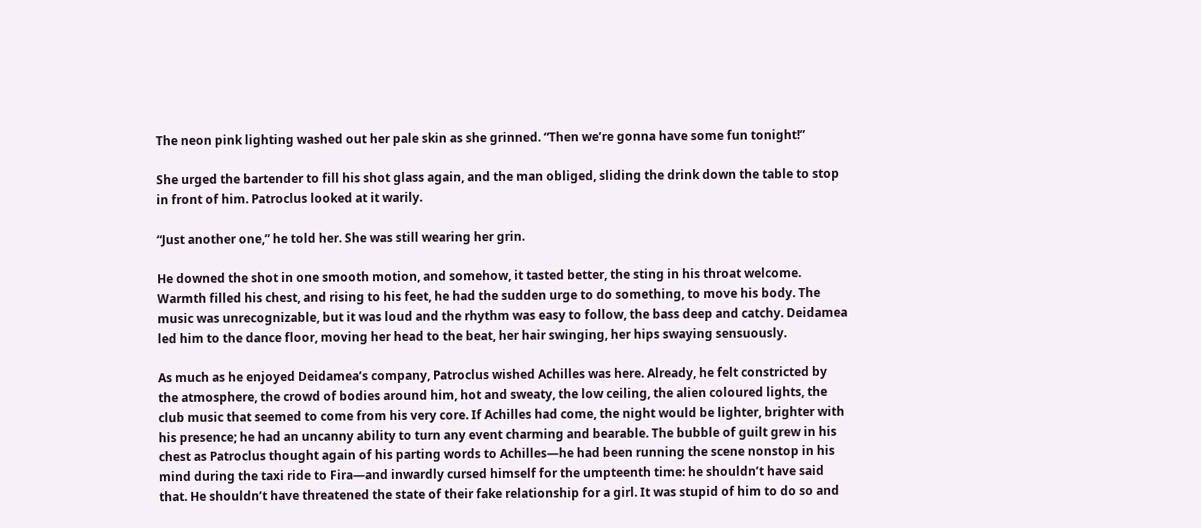The neon pink lighting washed out her pale skin as she grinned. “Then we’re gonna have some fun tonight!”

She urged the bartender to fill his shot glass again, and the man obliged, sliding the drink down the table to stop in front of him. Patroclus looked at it warily.

“Just another one,” he told her. She was still wearing her grin.

He downed the shot in one smooth motion, and somehow, it tasted better, the sting in his throat welcome. Warmth filled his chest, and rising to his feet, he had the sudden urge to do something, to move his body. The music was unrecognizable, but it was loud and the rhythm was easy to follow, the bass deep and catchy. Deidamea led him to the dance floor, moving her head to the beat, her hair swinging, her hips swaying sensuously.

As much as he enjoyed Deidamea’s company, Patroclus wished Achilles was here. Already, he felt constricted by the atmosphere, the crowd of bodies around him, hot and sweaty, the low ceiling, the alien coloured lights, the club music that seemed to come from his very core. If Achilles had come, the night would be lighter, brighter with his presence; he had an uncanny ability to turn any event charming and bearable. The bubble of guilt grew in his chest as Patroclus thought again of his parting words to Achilles—he had been running the scene nonstop in his mind during the taxi ride to Fira—and inwardly cursed himself for the umpteenth time: he shouldn’t have said that. He shouldn’t have threatened the state of their fake relationship for a girl. It was stupid of him to do so and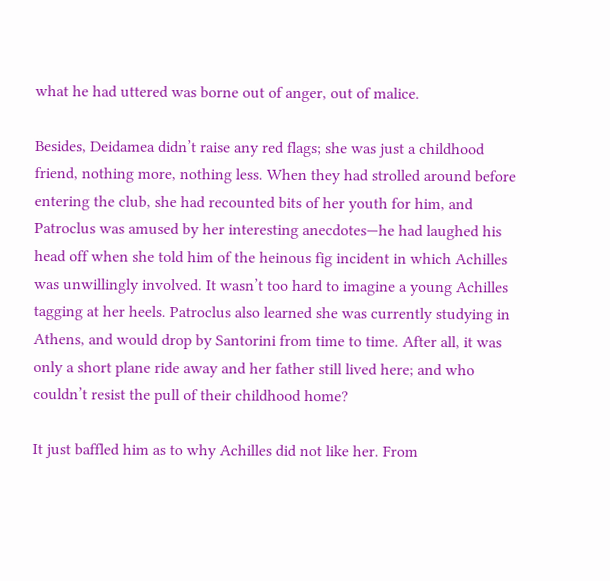what he had uttered was borne out of anger, out of malice.

Besides, Deidamea didn’t raise any red flags; she was just a childhood friend, nothing more, nothing less. When they had strolled around before entering the club, she had recounted bits of her youth for him, and Patroclus was amused by her interesting anecdotes—he had laughed his head off when she told him of the heinous fig incident in which Achilles was unwillingly involved. It wasn’t too hard to imagine a young Achilles tagging at her heels. Patroclus also learned she was currently studying in Athens, and would drop by Santorini from time to time. After all, it was only a short plane ride away and her father still lived here; and who couldn’t resist the pull of their childhood home?

It just baffled him as to why Achilles did not like her. From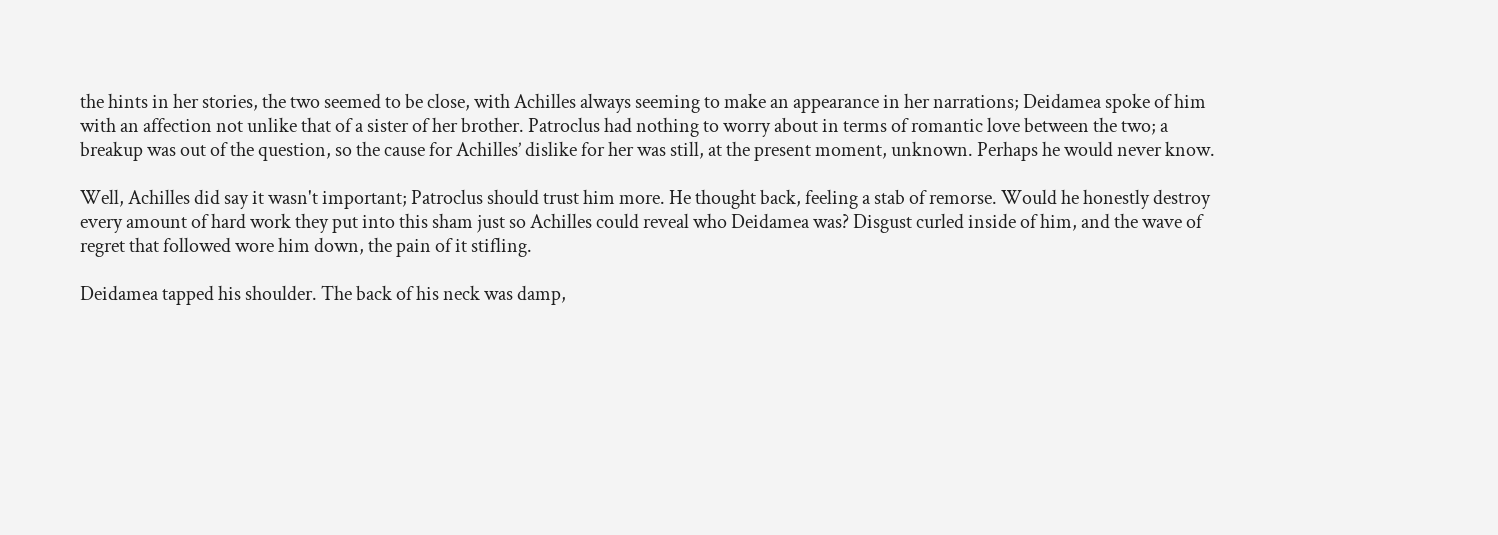the hints in her stories, the two seemed to be close, with Achilles always seeming to make an appearance in her narrations; Deidamea spoke of him with an affection not unlike that of a sister of her brother. Patroclus had nothing to worry about in terms of romantic love between the two; a breakup was out of the question, so the cause for Achilles’ dislike for her was still, at the present moment, unknown. Perhaps he would never know.

Well, Achilles did say it wasn't important; Patroclus should trust him more. He thought back, feeling a stab of remorse. Would he honestly destroy every amount of hard work they put into this sham just so Achilles could reveal who Deidamea was? Disgust curled inside of him, and the wave of regret that followed wore him down, the pain of it stifling.

Deidamea tapped his shoulder. The back of his neck was damp,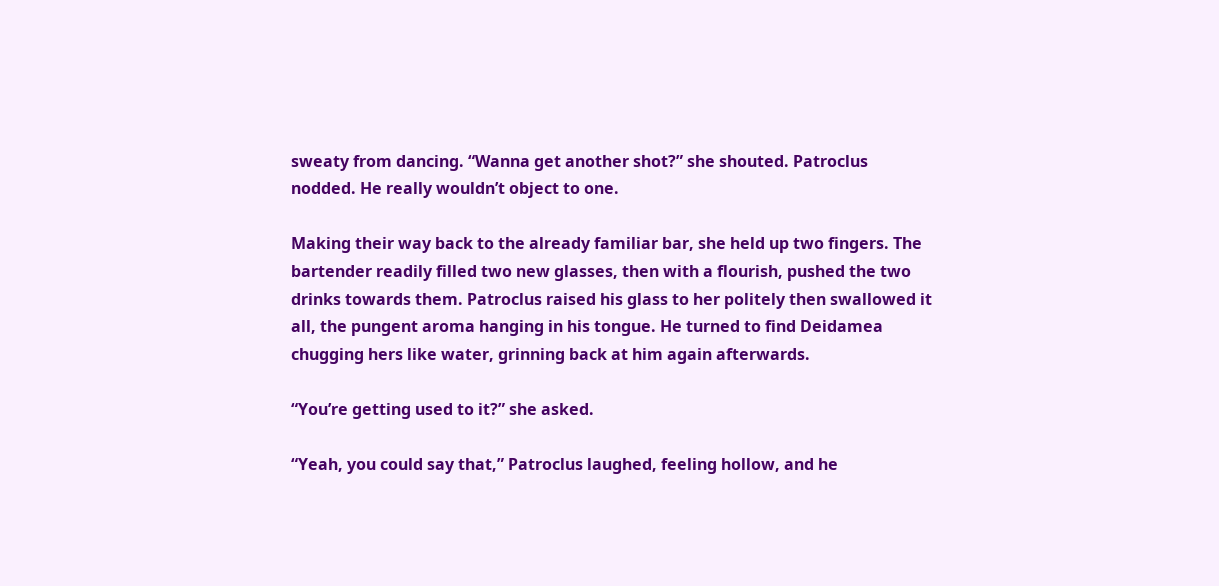sweaty from dancing. “Wanna get another shot?” she shouted. Patroclus nodded. He really wouldn’t object to one.

Making their way back to the already familiar bar, she held up two fingers. The bartender readily filled two new glasses, then with a flourish, pushed the two drinks towards them. Patroclus raised his glass to her politely then swallowed it all, the pungent aroma hanging in his tongue. He turned to find Deidamea chugging hers like water, grinning back at him again afterwards.

“You’re getting used to it?” she asked.

“Yeah, you could say that,” Patroclus laughed, feeling hollow, and he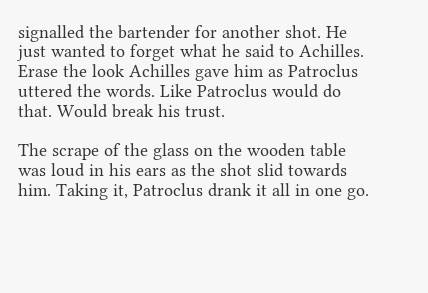signalled the bartender for another shot. He just wanted to forget what he said to Achilles. Erase the look Achilles gave him as Patroclus uttered the words. Like Patroclus would do that. Would break his trust.

The scrape of the glass on the wooden table was loud in his ears as the shot slid towards him. Taking it, Patroclus drank it all in one go.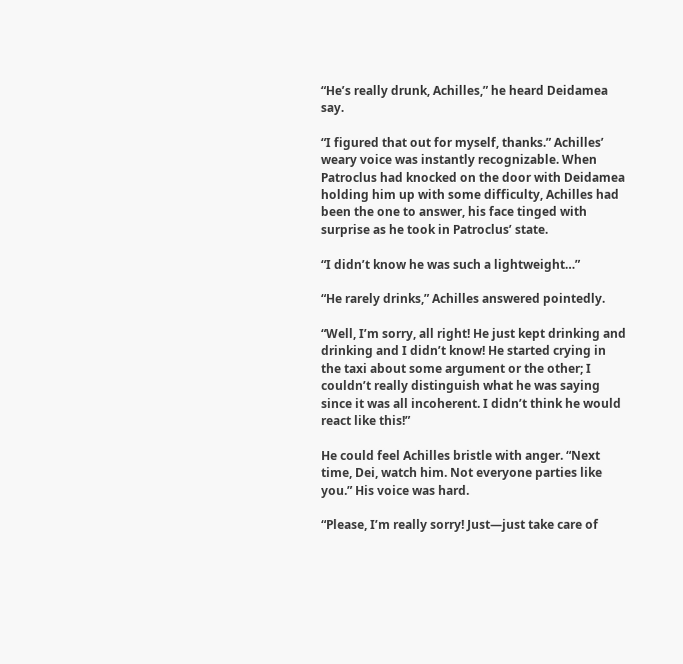“He’s really drunk, Achilles,” he heard Deidamea say.

“I figured that out for myself, thanks.” Achilles’ weary voice was instantly recognizable. When Patroclus had knocked on the door with Deidamea holding him up with some difficulty, Achilles had been the one to answer, his face tinged with surprise as he took in Patroclus’ state.

“I didn’t know he was such a lightweight…”

“He rarely drinks,” Achilles answered pointedly.

“Well, I’m sorry, all right! He just kept drinking and drinking and I didn’t know! He started crying in the taxi about some argument or the other; I couldn’t really distinguish what he was saying since it was all incoherent. I didn’t think he would react like this!”

He could feel Achilles bristle with anger. “Next time, Dei, watch him. Not everyone parties like you.” His voice was hard.

“Please, I’m really sorry! Just—just take care of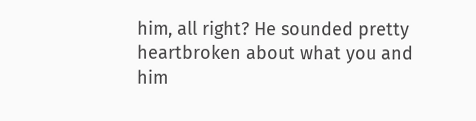him, all right? He sounded pretty heartbroken about what you and him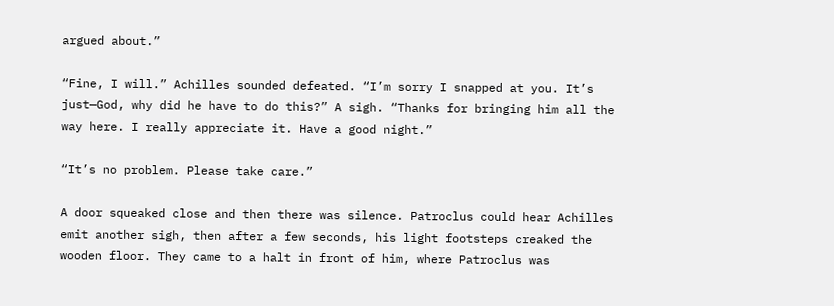argued about.”

“Fine, I will.” Achilles sounded defeated. “I’m sorry I snapped at you. It’s just—God, why did he have to do this?” A sigh. “Thanks for bringing him all the way here. I really appreciate it. Have a good night.”

“It’s no problem. Please take care.”

A door squeaked close and then there was silence. Patroclus could hear Achilles emit another sigh, then after a few seconds, his light footsteps creaked the wooden floor. They came to a halt in front of him, where Patroclus was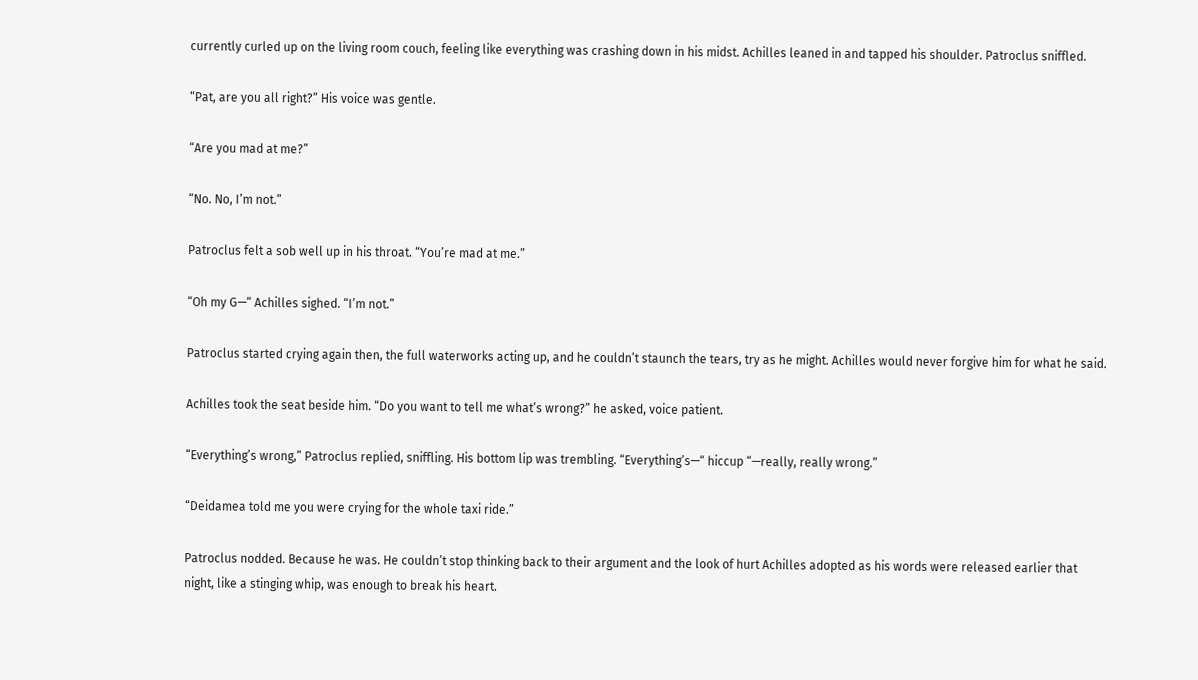currently curled up on the living room couch, feeling like everything was crashing down in his midst. Achilles leaned in and tapped his shoulder. Patroclus sniffled.

“Pat, are you all right?” His voice was gentle.

“Are you mad at me?”

“No. No, I’m not.”

Patroclus felt a sob well up in his throat. “You’re mad at me.”

“Oh my G—“ Achilles sighed. “I’m not.”

Patroclus started crying again then, the full waterworks acting up, and he couldn’t staunch the tears, try as he might. Achilles would never forgive him for what he said.

Achilles took the seat beside him. “Do you want to tell me what’s wrong?” he asked, voice patient.

“Everything’s wrong,” Patroclus replied, sniffling. His bottom lip was trembling. “Everything’s—“ hiccup “—really, really wrong.”

“Deidamea told me you were crying for the whole taxi ride.”

Patroclus nodded. Because he was. He couldn’t stop thinking back to their argument and the look of hurt Achilles adopted as his words were released earlier that night, like a stinging whip, was enough to break his heart.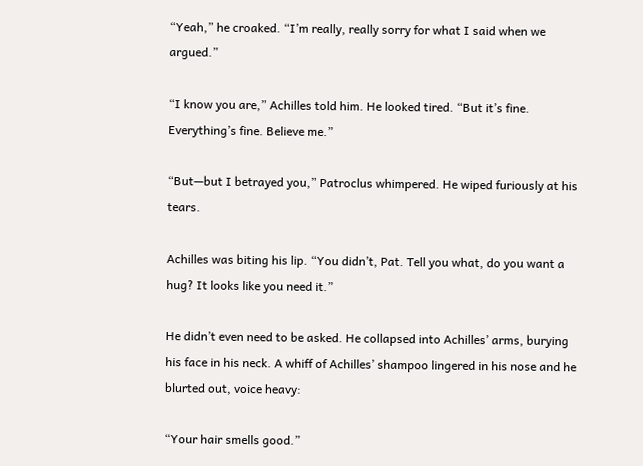“Yeah,” he croaked. “I’m really, really sorry for what I said when we argued.”

“I know you are,” Achilles told him. He looked tired. “But it’s fine. Everything’s fine. Believe me.”

“But—but I betrayed you,” Patroclus whimpered. He wiped furiously at his tears.

Achilles was biting his lip. “You didn’t, Pat. Tell you what, do you want a hug? It looks like you need it.”

He didn’t even need to be asked. He collapsed into Achilles’ arms, burying his face in his neck. A whiff of Achilles’ shampoo lingered in his nose and he blurted out, voice heavy:

“Your hair smells good.”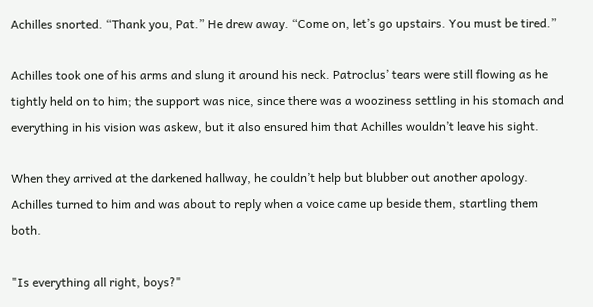Achilles snorted. “Thank you, Pat.” He drew away. “Come on, let’s go upstairs. You must be tired.”

Achilles took one of his arms and slung it around his neck. Patroclus’ tears were still flowing as he tightly held on to him; the support was nice, since there was a wooziness settling in his stomach and everything in his vision was askew, but it also ensured him that Achilles wouldn’t leave his sight.

When they arrived at the darkened hallway, he couldn’t help but blubber out another apology. Achilles turned to him and was about to reply when a voice came up beside them, startling them both.

"Is everything all right, boys?"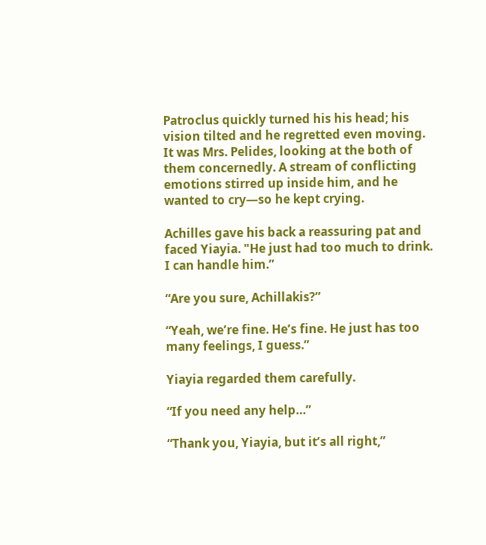Patroclus quickly turned his his head; his vision tilted and he regretted even moving. It was Mrs. Pelides, looking at the both of them concernedly. A stream of conflicting emotions stirred up inside him, and he wanted to cry—so he kept crying.

Achilles gave his back a reassuring pat and faced Yiayia. "He just had too much to drink. I can handle him.”

“Are you sure, Achillakis?”

“Yeah, we’re fine. He’s fine. He just has too many feelings, I guess.”

Yiayia regarded them carefully.

“If you need any help…”

“Thank you, Yiayia, but it’s all right,”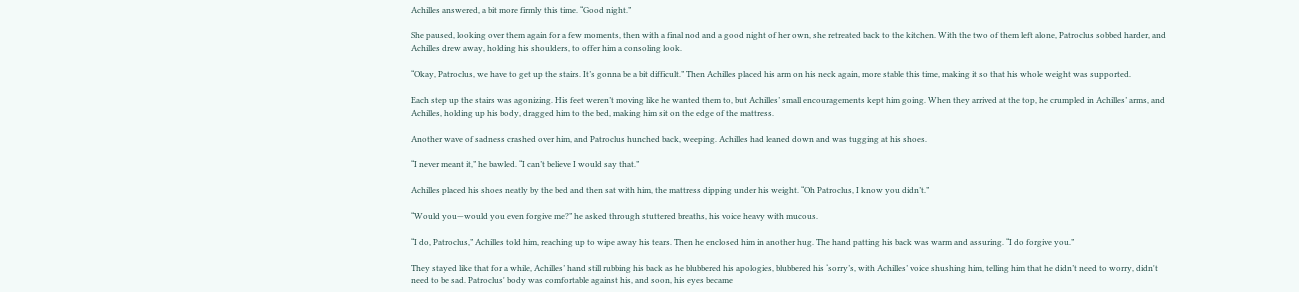Achilles answered, a bit more firmly this time. “Good night.”

She paused, looking over them again for a few moments, then with a final nod and a good night of her own, she retreated back to the kitchen. With the two of them left alone, Patroclus sobbed harder, and Achilles drew away, holding his shoulders, to offer him a consoling look.

“Okay, Patroclus, we have to get up the stairs. It’s gonna be a bit difficult.” Then Achilles placed his arm on his neck again, more stable this time, making it so that his whole weight was supported.

Each step up the stairs was agonizing. His feet weren’t moving like he wanted them to, but Achilles’ small encouragements kept him going. When they arrived at the top, he crumpled in Achilles’ arms, and Achilles, holding up his body, dragged him to the bed, making him sit on the edge of the mattress.

Another wave of sadness crashed over him, and Patroclus hunched back, weeping. Achilles had leaned down and was tugging at his shoes.

“I never meant it,” he bawled. “I can’t believe I would say that.”

Achilles placed his shoes neatly by the bed and then sat with him, the mattress dipping under his weight. “Oh Patroclus, I know you didn’t.”

“Would you—would you even forgive me?” he asked through stuttered breaths, his voice heavy with mucous.

“I do, Patroclus,” Achilles told him, reaching up to wipe away his tears. Then he enclosed him in another hug. The hand patting his back was warm and assuring. “I do forgive you.”

They stayed like that for a while, Achilles’ hand still rubbing his back as he blubbered his apologies, blubbered his ‘sorry’s, with Achilles’ voice shushing him, telling him that he didn’t need to worry, didn't need to be sad. Patroclus' body was comfortable against his, and soon, his eyes became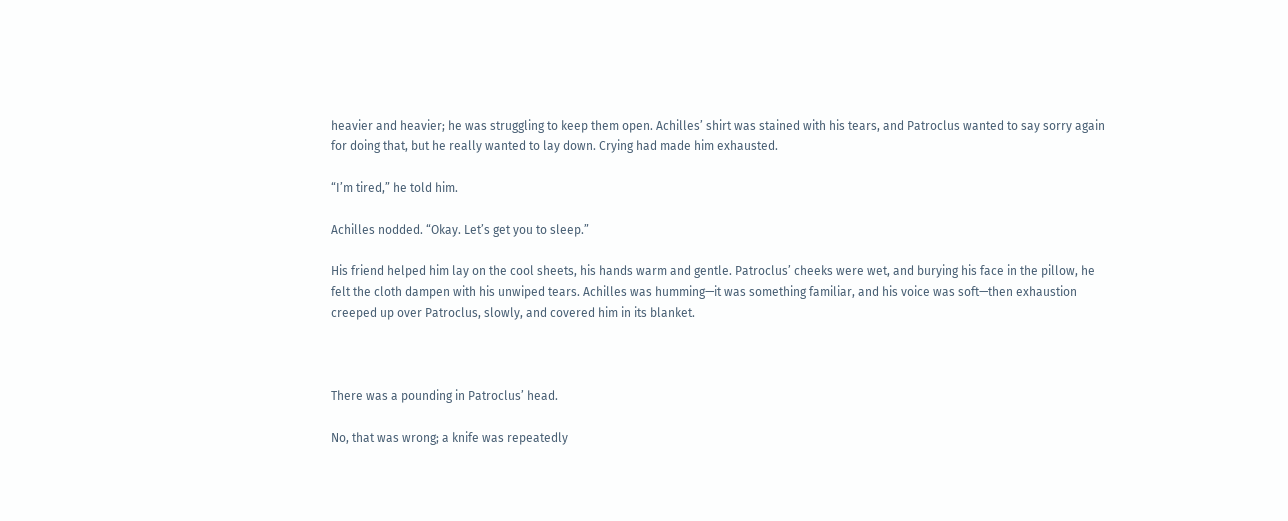heavier and heavier; he was struggling to keep them open. Achilles’ shirt was stained with his tears, and Patroclus wanted to say sorry again for doing that, but he really wanted to lay down. Crying had made him exhausted.

“I’m tired,” he told him.

Achilles nodded. “Okay. Let’s get you to sleep.”

His friend helped him lay on the cool sheets, his hands warm and gentle. Patroclus’ cheeks were wet, and burying his face in the pillow, he felt the cloth dampen with his unwiped tears. Achilles was humming—it was something familiar, and his voice was soft—then exhaustion creeped up over Patroclus, slowly, and covered him in its blanket.



There was a pounding in Patroclus’ head.

No, that was wrong; a knife was repeatedly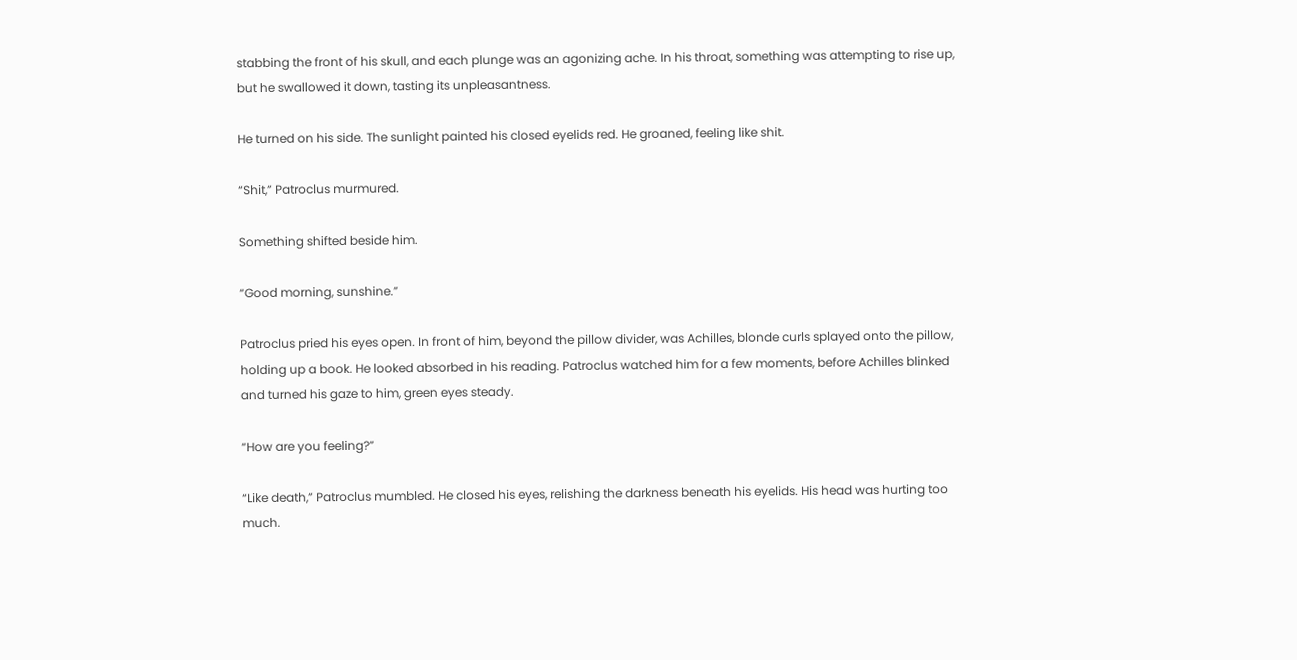stabbing the front of his skull, and each plunge was an agonizing ache. In his throat, something was attempting to rise up, but he swallowed it down, tasting its unpleasantness.

He turned on his side. The sunlight painted his closed eyelids red. He groaned, feeling like shit.

“Shit,” Patroclus murmured.

Something shifted beside him.

“Good morning, sunshine.”

Patroclus pried his eyes open. In front of him, beyond the pillow divider, was Achilles, blonde curls splayed onto the pillow, holding up a book. He looked absorbed in his reading. Patroclus watched him for a few moments, before Achilles blinked and turned his gaze to him, green eyes steady.

“How are you feeling?”

“Like death,” Patroclus mumbled. He closed his eyes, relishing the darkness beneath his eyelids. His head was hurting too much.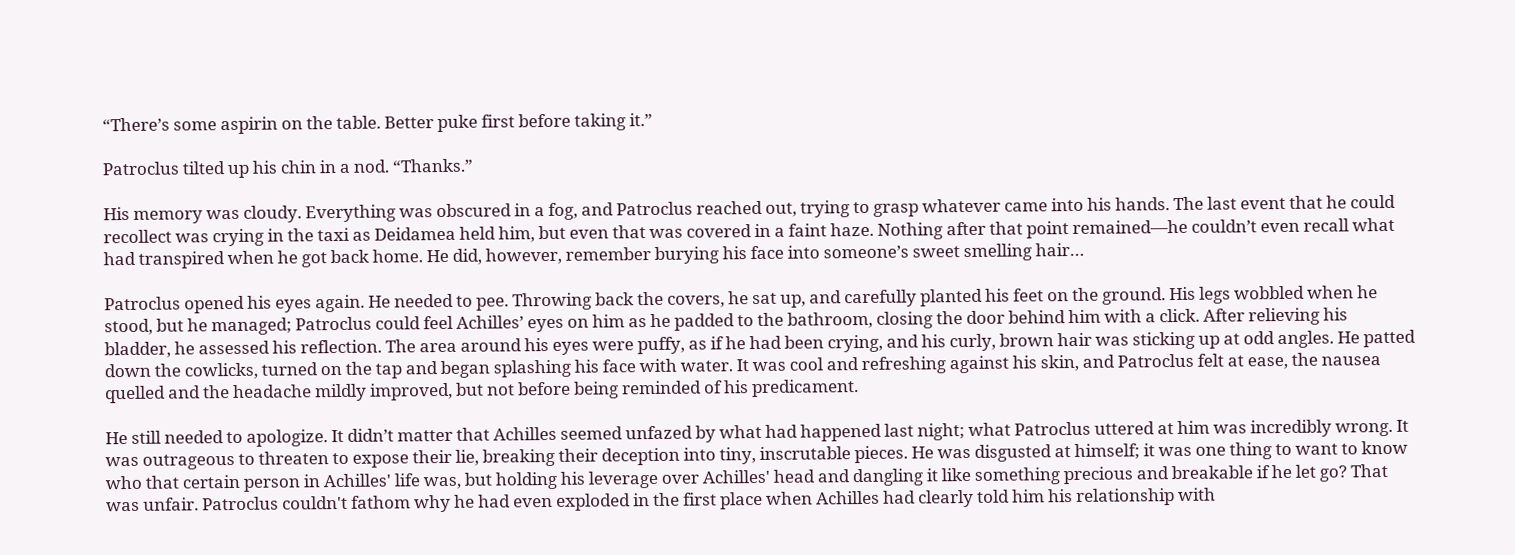“There’s some aspirin on the table. Better puke first before taking it.”

Patroclus tilted up his chin in a nod. “Thanks.”

His memory was cloudy. Everything was obscured in a fog, and Patroclus reached out, trying to grasp whatever came into his hands. The last event that he could recollect was crying in the taxi as Deidamea held him, but even that was covered in a faint haze. Nothing after that point remained—he couldn’t even recall what had transpired when he got back home. He did, however, remember burying his face into someone’s sweet smelling hair…

Patroclus opened his eyes again. He needed to pee. Throwing back the covers, he sat up, and carefully planted his feet on the ground. His legs wobbled when he stood, but he managed; Patroclus could feel Achilles’ eyes on him as he padded to the bathroom, closing the door behind him with a click. After relieving his bladder, he assessed his reflection. The area around his eyes were puffy, as if he had been crying, and his curly, brown hair was sticking up at odd angles. He patted down the cowlicks, turned on the tap and began splashing his face with water. It was cool and refreshing against his skin, and Patroclus felt at ease, the nausea quelled and the headache mildly improved, but not before being reminded of his predicament.

He still needed to apologize. It didn’t matter that Achilles seemed unfazed by what had happened last night; what Patroclus uttered at him was incredibly wrong. It was outrageous to threaten to expose their lie, breaking their deception into tiny, inscrutable pieces. He was disgusted at himself; it was one thing to want to know who that certain person in Achilles' life was, but holding his leverage over Achilles' head and dangling it like something precious and breakable if he let go? That was unfair. Patroclus couldn't fathom why he had even exploded in the first place when Achilles had clearly told him his relationship with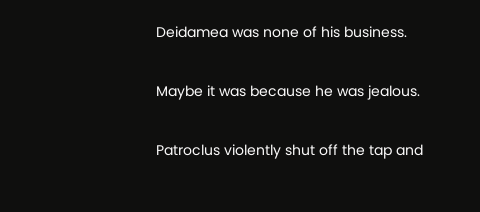Deidamea was none of his business.

Maybe it was because he was jealous.

Patroclus violently shut off the tap and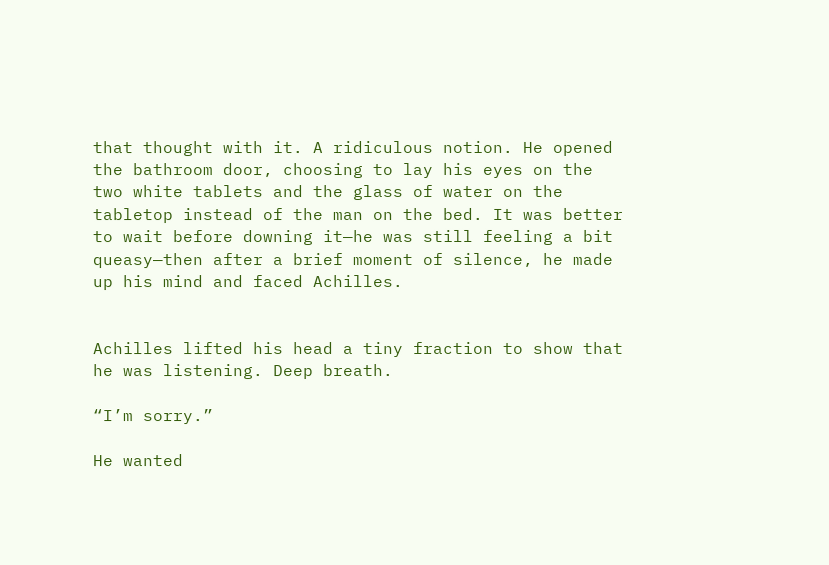that thought with it. A ridiculous notion. He opened the bathroom door, choosing to lay his eyes on the two white tablets and the glass of water on the tabletop instead of the man on the bed. It was better to wait before downing it—he was still feeling a bit queasy—then after a brief moment of silence, he made up his mind and faced Achilles.


Achilles lifted his head a tiny fraction to show that he was listening. Deep breath.

“I’m sorry.”

He wanted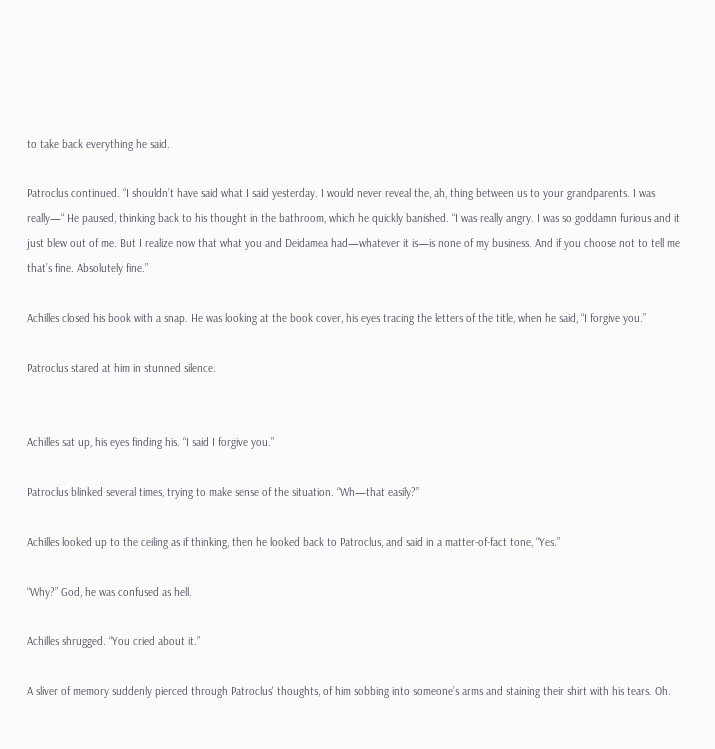to take back everything he said.

Patroclus continued. “I shouldn’t have said what I said yesterday. I would never reveal the, ah, thing between us to your grandparents. I was really—“ He paused, thinking back to his thought in the bathroom, which he quickly banished. “I was really angry. I was so goddamn furious and it just blew out of me. But I realize now that what you and Deidamea had—whatever it is—is none of my business. And if you choose not to tell me that’s fine. Absolutely fine.”

Achilles closed his book with a snap. He was looking at the book cover, his eyes tracing the letters of the title, when he said, “I forgive you.”

Patroclus stared at him in stunned silence.


Achilles sat up, his eyes finding his. “I said I forgive you.”

Patroclus blinked several times, trying to make sense of the situation. “Wh—that easily?”

Achilles looked up to the ceiling as if thinking, then he looked back to Patroclus, and said in a matter-of-fact tone, “Yes.”

“Why?” God, he was confused as hell.

Achilles shrugged. “You cried about it.”

A sliver of memory suddenly pierced through Patroclus' thoughts, of him sobbing into someone’s arms and staining their shirt with his tears. Oh.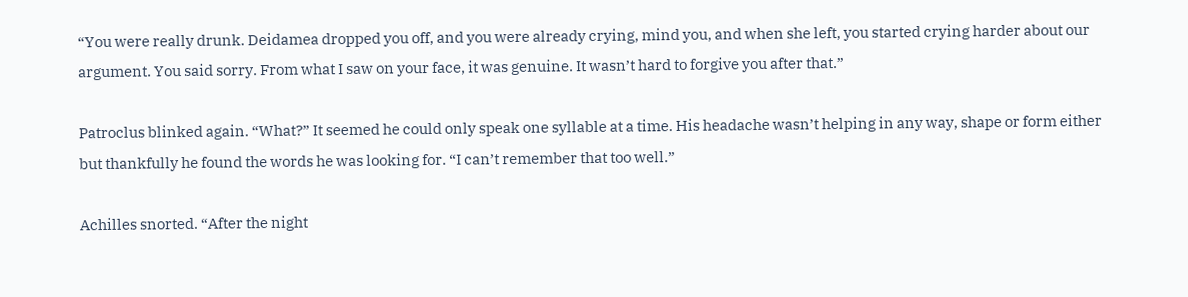“You were really drunk. Deidamea dropped you off, and you were already crying, mind you, and when she left, you started crying harder about our argument. You said sorry. From what I saw on your face, it was genuine. It wasn’t hard to forgive you after that.”

Patroclus blinked again. “What?” It seemed he could only speak one syllable at a time. His headache wasn’t helping in any way, shape or form either but thankfully he found the words he was looking for. “I can’t remember that too well.”

Achilles snorted. “After the night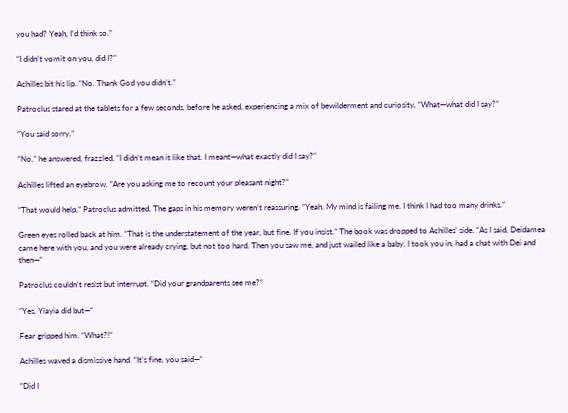you had? Yeah, I’d think so.”

“I didn’t vomit on you, did I?”

Achilles bit his lip. “No. Thank God you didn’t.”

Patroclus stared at the tablets for a few seconds, before he asked, experiencing a mix of bewilderment and curiosity, “What—what did I say?”

“You said sorry.”

“No,” he answered, frazzled, “I didn’t mean it like that. I meant—what exactly did I say?“

Achilles lifted an eyebrow. “Are you asking me to recount your pleasant night?”

“That would help,” Patroclus admitted. The gaps in his memory weren’t reassuring. “Yeah. My mind is failing me. I think I had too many drinks.”

Green eyes rolled back at him. “That is the understatement of the year, but fine. If you insist.” The book was dropped to Achilles’ side. “As I said, Deidamea came here with you, and you were already crying, but not too hard. Then you saw me, and just wailed like a baby. I took you in, had a chat with Dei and then—“

Patroclus couldn’t resist but interrupt. “Did your grandparents see me?”

“Yes. Yiayia did but—“

Fear gripped him. “What?!”

Achilles waved a dismissive hand. “It’s fine, you said—“

“Did I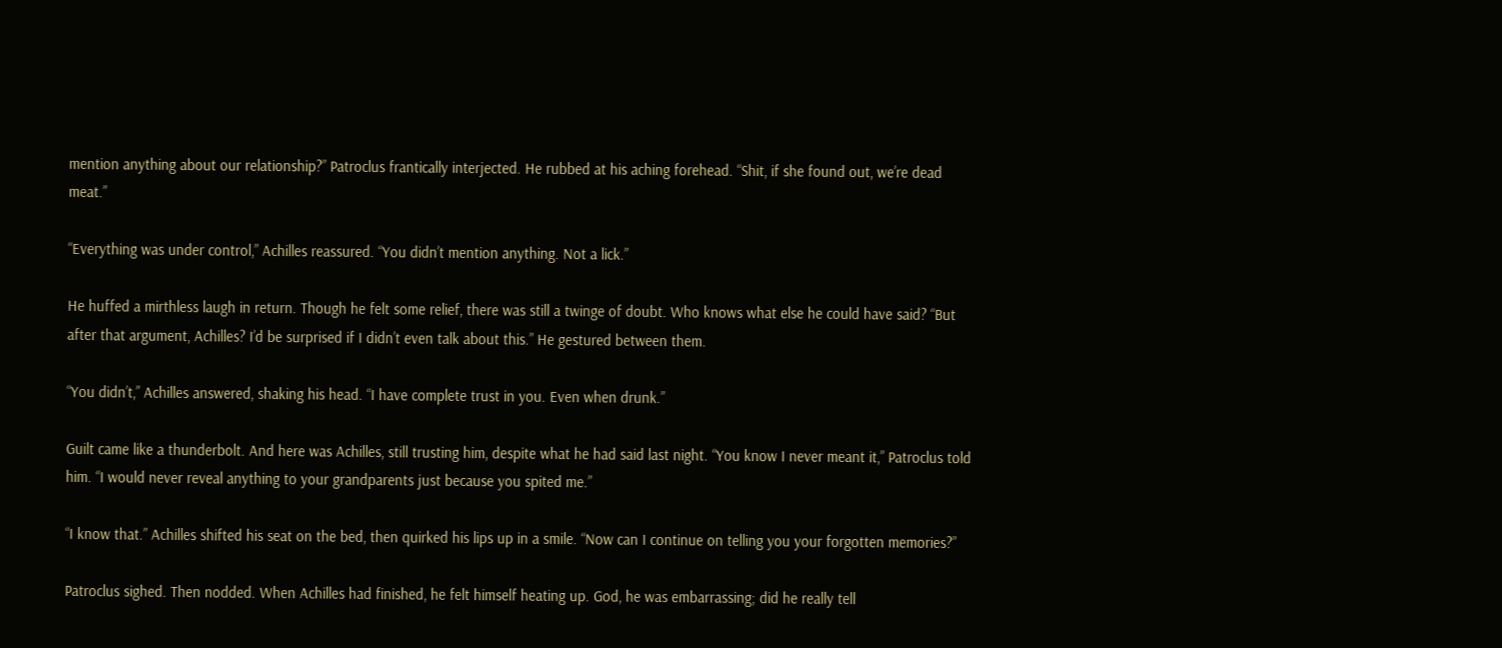mention anything about our relationship?” Patroclus frantically interjected. He rubbed at his aching forehead. “Shit, if she found out, we’re dead meat.”

“Everything was under control,” Achilles reassured. “You didn’t mention anything. Not a lick.”

He huffed a mirthless laugh in return. Though he felt some relief, there was still a twinge of doubt. Who knows what else he could have said? “But after that argument, Achilles? I’d be surprised if I didn’t even talk about this.” He gestured between them.

“You didn’t,” Achilles answered, shaking his head. “I have complete trust in you. Even when drunk.”

Guilt came like a thunderbolt. And here was Achilles, still trusting him, despite what he had said last night. “You know I never meant it,” Patroclus told him. “I would never reveal anything to your grandparents just because you spited me.”

“I know that.” Achilles shifted his seat on the bed, then quirked his lips up in a smile. “Now can I continue on telling you your forgotten memories?”

Patroclus sighed. Then nodded. When Achilles had finished, he felt himself heating up. God, he was embarrassing; did he really tell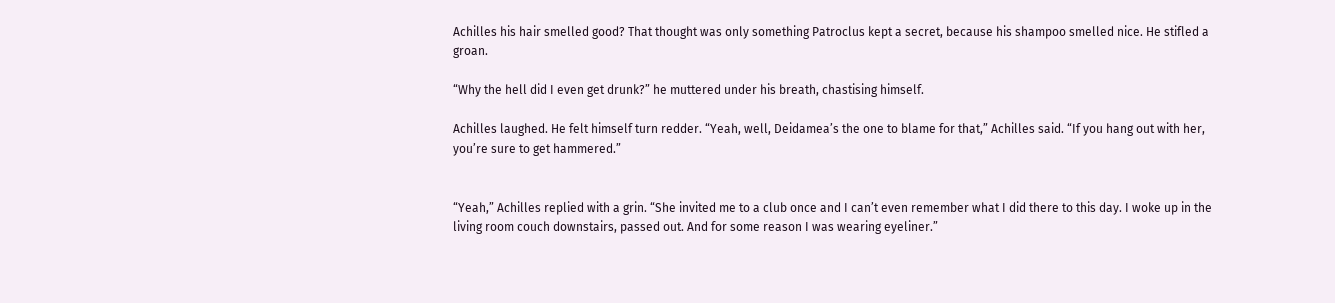Achilles his hair smelled good? That thought was only something Patroclus kept a secret, because his shampoo smelled nice. He stifled a groan.

“Why the hell did I even get drunk?” he muttered under his breath, chastising himself.

Achilles laughed. He felt himself turn redder. “Yeah, well, Deidamea’s the one to blame for that,” Achilles said. “If you hang out with her, you’re sure to get hammered.”


“Yeah,” Achilles replied with a grin. “She invited me to a club once and I can’t even remember what I did there to this day. I woke up in the living room couch downstairs, passed out. And for some reason I was wearing eyeliner.”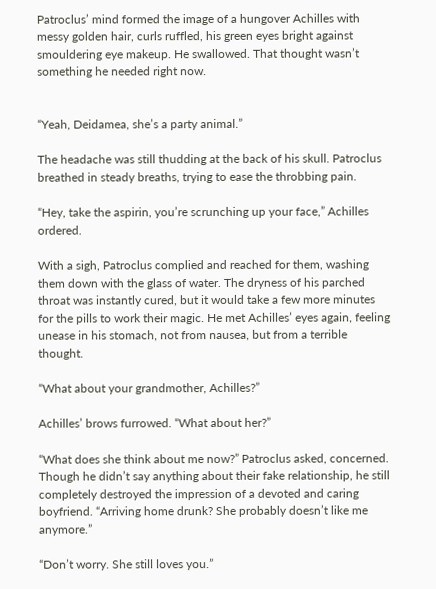Patroclus’ mind formed the image of a hungover Achilles with messy golden hair, curls ruffled, his green eyes bright against smouldering eye makeup. He swallowed. That thought wasn’t something he needed right now.


“Yeah, Deidamea, she’s a party animal.”

The headache was still thudding at the back of his skull. Patroclus breathed in steady breaths, trying to ease the throbbing pain.

“Hey, take the aspirin, you’re scrunching up your face,” Achilles ordered.

With a sigh, Patroclus complied and reached for them, washing them down with the glass of water. The dryness of his parched throat was instantly cured, but it would take a few more minutes for the pills to work their magic. He met Achilles’ eyes again, feeling unease in his stomach, not from nausea, but from a terrible thought.

“What about your grandmother, Achilles?”

Achilles’ brows furrowed. “What about her?”

“What does she think about me now?” Patroclus asked, concerned. Though he didn’t say anything about their fake relationship, he still completely destroyed the impression of a devoted and caring boyfriend. “Arriving home drunk? She probably doesn’t like me anymore.”

“Don’t worry. She still loves you.”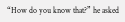“How do you know that?” he asked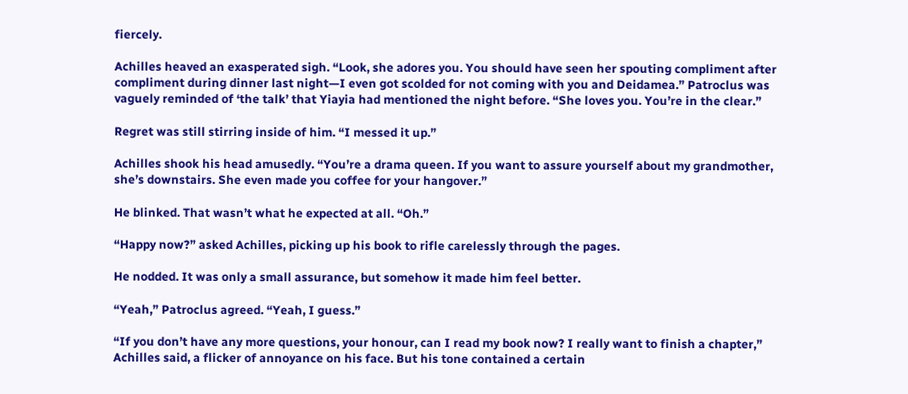fiercely.

Achilles heaved an exasperated sigh. “Look, she adores you. You should have seen her spouting compliment after compliment during dinner last night—I even got scolded for not coming with you and Deidamea.” Patroclus was vaguely reminded of ‘the talk’ that Yiayia had mentioned the night before. “She loves you. You’re in the clear.”

Regret was still stirring inside of him. “I messed it up.”

Achilles shook his head amusedly. “You’re a drama queen. If you want to assure yourself about my grandmother, she’s downstairs. She even made you coffee for your hangover.”

He blinked. That wasn’t what he expected at all. “Oh.”

“Happy now?” asked Achilles, picking up his book to rifle carelessly through the pages.

He nodded. It was only a small assurance, but somehow it made him feel better.

“Yeah,” Patroclus agreed. “Yeah, I guess.”

“If you don’t have any more questions, your honour, can I read my book now? I really want to finish a chapter,” Achilles said, a flicker of annoyance on his face. But his tone contained a certain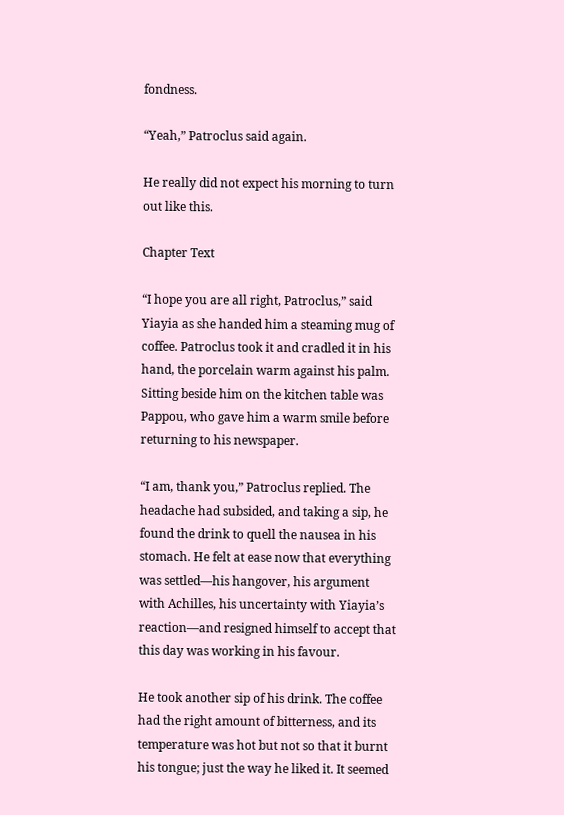fondness.

“Yeah,” Patroclus said again.

He really did not expect his morning to turn out like this.

Chapter Text

“I hope you are all right, Patroclus,” said Yiayia as she handed him a steaming mug of coffee. Patroclus took it and cradled it in his hand, the porcelain warm against his palm. Sitting beside him on the kitchen table was Pappou, who gave him a warm smile before returning to his newspaper.

“I am, thank you,” Patroclus replied. The headache had subsided, and taking a sip, he found the drink to quell the nausea in his stomach. He felt at ease now that everything was settled—his hangover, his argument with Achilles, his uncertainty with Yiayia’s reaction—and resigned himself to accept that this day was working in his favour.

He took another sip of his drink. The coffee had the right amount of bitterness, and its temperature was hot but not so that it burnt his tongue; just the way he liked it. It seemed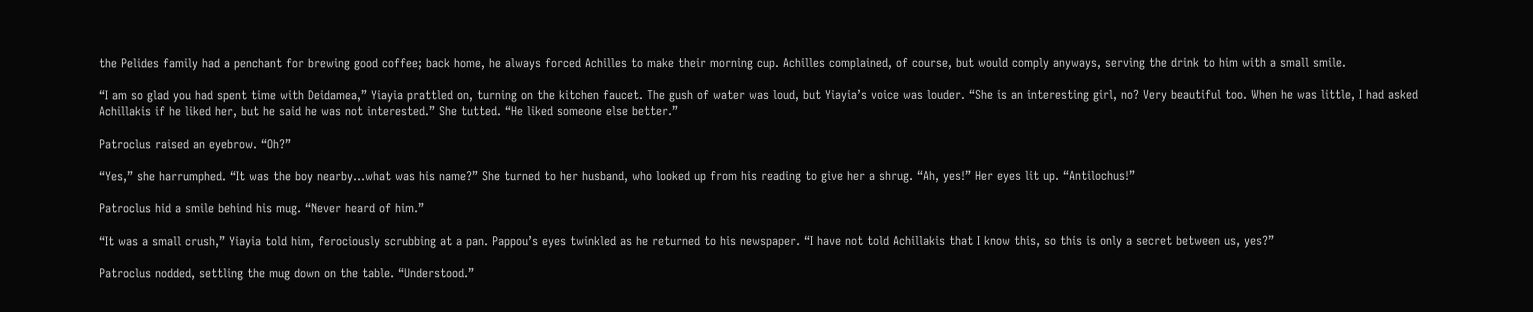the Pelides family had a penchant for brewing good coffee; back home, he always forced Achilles to make their morning cup. Achilles complained, of course, but would comply anyways, serving the drink to him with a small smile.

“I am so glad you had spent time with Deidamea,” Yiayia prattled on, turning on the kitchen faucet. The gush of water was loud, but Yiayia’s voice was louder. “She is an interesting girl, no? Very beautiful too. When he was little, I had asked Achillakis if he liked her, but he said he was not interested.” She tutted. “He liked someone else better.”

Patroclus raised an eyebrow. “Oh?”

“Yes,” she harrumphed. “It was the boy nearby…what was his name?” She turned to her husband, who looked up from his reading to give her a shrug. “Ah, yes!” Her eyes lit up. “Antilochus!”

Patroclus hid a smile behind his mug. “Never heard of him.”

“It was a small crush,” Yiayia told him, ferociously scrubbing at a pan. Pappou’s eyes twinkled as he returned to his newspaper. “I have not told Achillakis that I know this, so this is only a secret between us, yes?”

Patroclus nodded, settling the mug down on the table. “Understood.”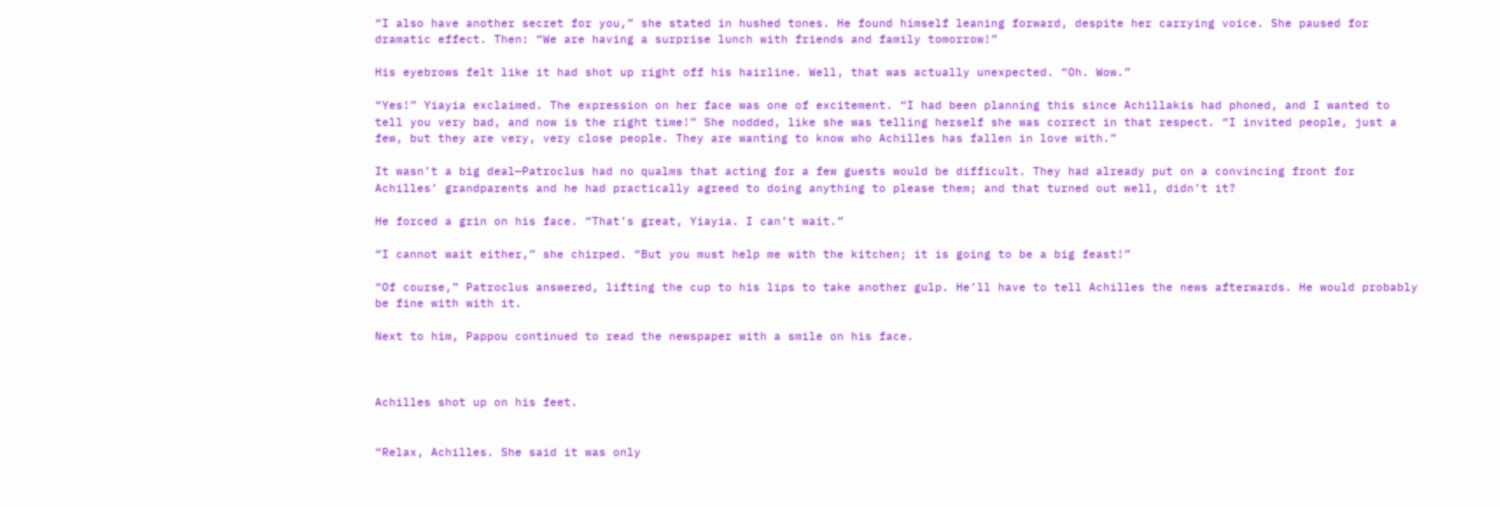“I also have another secret for you,” she stated in hushed tones. He found himself leaning forward, despite her carrying voice. She paused for dramatic effect. Then: “We are having a surprise lunch with friends and family tomorrow!”

His eyebrows felt like it had shot up right off his hairline. Well, that was actually unexpected. “Oh. Wow.”

“Yes!” Yiayia exclaimed. The expression on her face was one of excitement. “I had been planning this since Achillakis had phoned, and I wanted to tell you very bad, and now is the right time!” She nodded, like she was telling herself she was correct in that respect. “I invited people, just a few, but they are very, very close people. They are wanting to know who Achilles has fallen in love with.”

It wasn’t a big deal—Patroclus had no qualms that acting for a few guests would be difficult. They had already put on a convincing front for Achilles’ grandparents and he had practically agreed to doing anything to please them; and that turned out well, didn’t it?

He forced a grin on his face. “That’s great, Yiayia. I can’t wait.”

“I cannot wait either,” she chirped. “But you must help me with the kitchen; it is going to be a big feast!”

“Of course,” Patroclus answered, lifting the cup to his lips to take another gulp. He’ll have to tell Achilles the news afterwards. He would probably be fine with with it.

Next to him, Pappou continued to read the newspaper with a smile on his face.



Achilles shot up on his feet.


“Relax, Achilles. She said it was only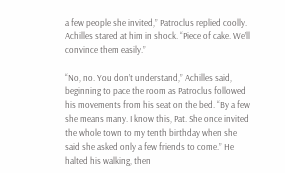a few people she invited,” Patroclus replied coolly. Achilles stared at him in shock. “Piece of cake. We’ll convince them easily.”

“No, no. You don’t understand,” Achilles said, beginning to pace the room as Patroclus followed his movements from his seat on the bed. “By a few she means many. I know this, Pat. She once invited the whole town to my tenth birthday when she said she asked only a few friends to come.” He halted his walking, then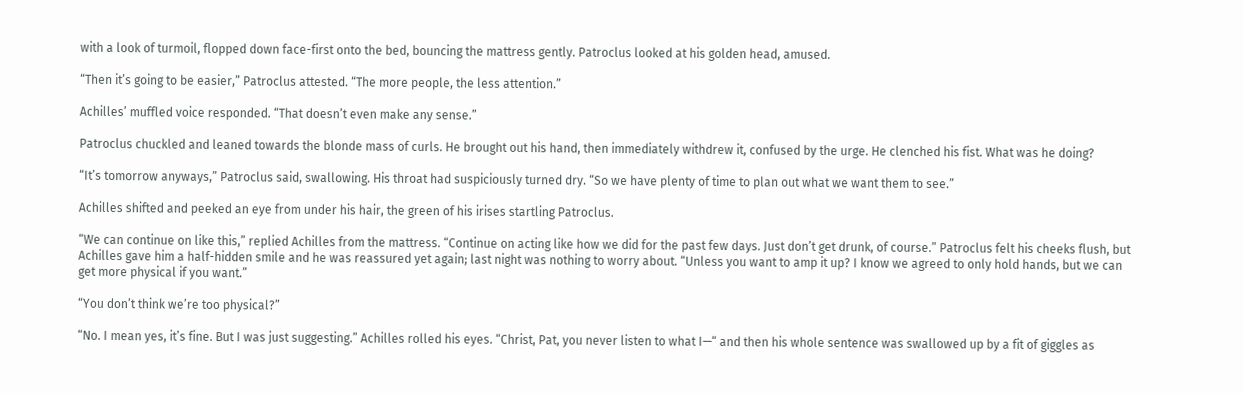with a look of turmoil, flopped down face-first onto the bed, bouncing the mattress gently. Patroclus looked at his golden head, amused.

“Then it’s going to be easier,” Patroclus attested. “The more people, the less attention.”

Achilles’ muffled voice responded. “That doesn’t even make any sense.”

Patroclus chuckled and leaned towards the blonde mass of curls. He brought out his hand, then immediately withdrew it, confused by the urge. He clenched his fist. What was he doing?

“It’s tomorrow anyways,” Patroclus said, swallowing. His throat had suspiciously turned dry. “So we have plenty of time to plan out what we want them to see.”

Achilles shifted and peeked an eye from under his hair, the green of his irises startling Patroclus.

“We can continue on like this,” replied Achilles from the mattress. “Continue on acting like how we did for the past few days. Just don’t get drunk, of course.” Patroclus felt his cheeks flush, but Achilles gave him a half-hidden smile and he was reassured yet again; last night was nothing to worry about. “Unless you want to amp it up? I know we agreed to only hold hands, but we can get more physical if you want.”

“You don’t think we’re too physical?”

“No. I mean yes, it’s fine. But I was just suggesting.” Achilles rolled his eyes. “Christ, Pat, you never listen to what I—“ and then his whole sentence was swallowed up by a fit of giggles as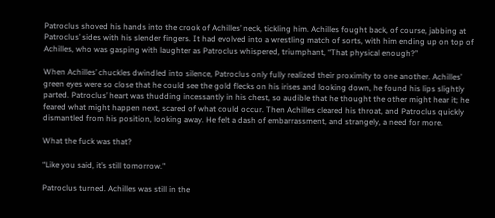Patroclus shoved his hands into the crook of Achilles’ neck, tickling him. Achilles fought back, of course, jabbing at Patroclus’ sides with his slender fingers. It had evolved into a wrestling match of sorts, with him ending up on top of Achilles, who was gasping with laughter as Patroclus whispered, triumphant, “That physical enough?”

When Achilles’ chuckles dwindled into silence, Patroclus only fully realized their proximity to one another. Achilles’ green eyes were so close that he could see the gold flecks on his irises and looking down, he found his lips slightly parted. Patroclus’ heart was thudding incessantly in his chest, so audible that he thought the other might hear it; he feared what might happen next, scared of what could occur. Then Achilles cleared his throat, and Patroclus quickly dismantled from his position, looking away. He felt a dash of embarrassment, and strangely, a need for more.

What the fuck was that?

“Like you said, it’s still tomorrow."

Patroclus turned. Achilles was still in the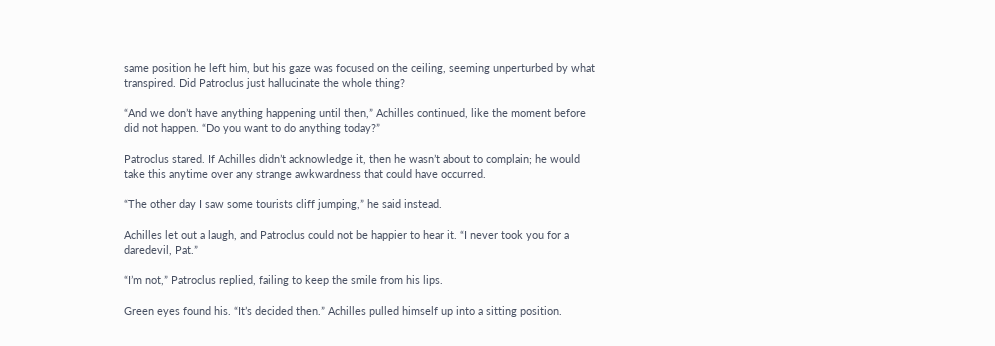same position he left him, but his gaze was focused on the ceiling, seeming unperturbed by what transpired. Did Patroclus just hallucinate the whole thing?

“And we don’t have anything happening until then,” Achilles continued, like the moment before did not happen. “Do you want to do anything today?”

Patroclus stared. If Achilles didn’t acknowledge it, then he wasn’t about to complain; he would take this anytime over any strange awkwardness that could have occurred.

“The other day I saw some tourists cliff jumping,” he said instead.

Achilles let out a laugh, and Patroclus could not be happier to hear it. “I never took you for a daredevil, Pat.”

“I’m not,” Patroclus replied, failing to keep the smile from his lips.

Green eyes found his. “It’s decided then.” Achilles pulled himself up into a sitting position.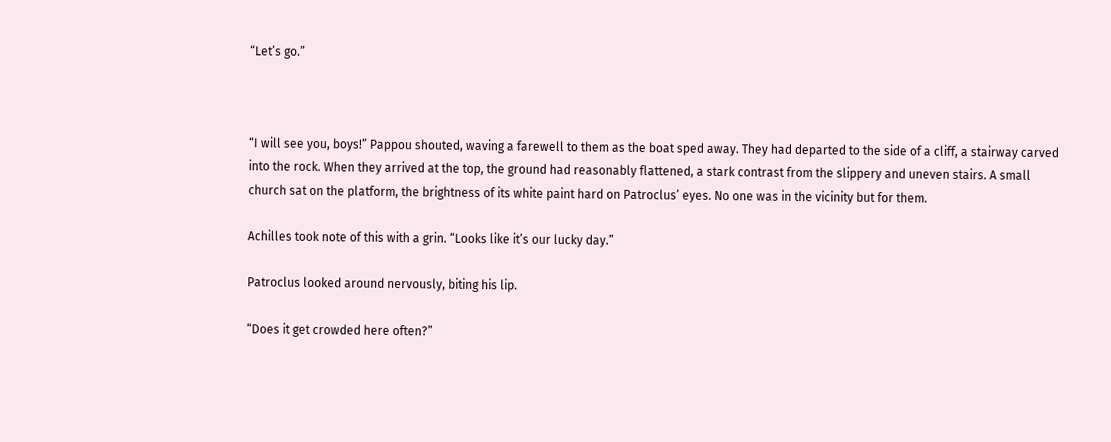“Let’s go.”



“I will see you, boys!” Pappou shouted, waving a farewell to them as the boat sped away. They had departed to the side of a cliff, a stairway carved into the rock. When they arrived at the top, the ground had reasonably flattened, a stark contrast from the slippery and uneven stairs. A small church sat on the platform, the brightness of its white paint hard on Patroclus’ eyes. No one was in the vicinity but for them.

Achilles took note of this with a grin. “Looks like it’s our lucky day.”

Patroclus looked around nervously, biting his lip.

“Does it get crowded here often?”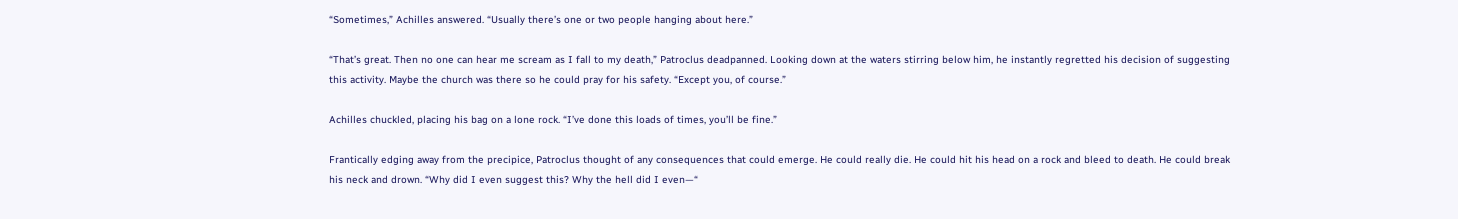“Sometimes,” Achilles answered. “Usually there’s one or two people hanging about here.”

“That’s great. Then no one can hear me scream as I fall to my death,” Patroclus deadpanned. Looking down at the waters stirring below him, he instantly regretted his decision of suggesting this activity. Maybe the church was there so he could pray for his safety. “Except you, of course.”

Achilles chuckled, placing his bag on a lone rock. “I’ve done this loads of times, you’ll be fine.”

Frantically edging away from the precipice, Patroclus thought of any consequences that could emerge. He could really die. He could hit his head on a rock and bleed to death. He could break his neck and drown. “Why did I even suggest this? Why the hell did I even—“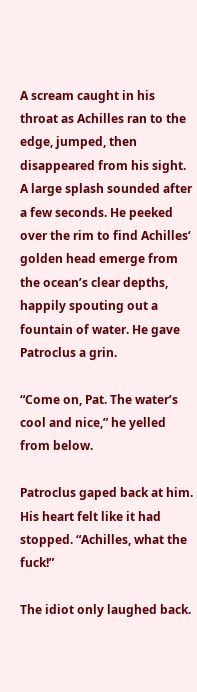A scream caught in his throat as Achilles ran to the edge, jumped, then disappeared from his sight. A large splash sounded after a few seconds. He peeked over the rim to find Achilles‘ golden head emerge from the ocean’s clear depths, happily spouting out a fountain of water. He gave Patroclus a grin.

“Come on, Pat. The water’s cool and nice,” he yelled from below.

Patroclus gaped back at him. His heart felt like it had stopped. “Achilles, what the fuck!”

The idiot only laughed back.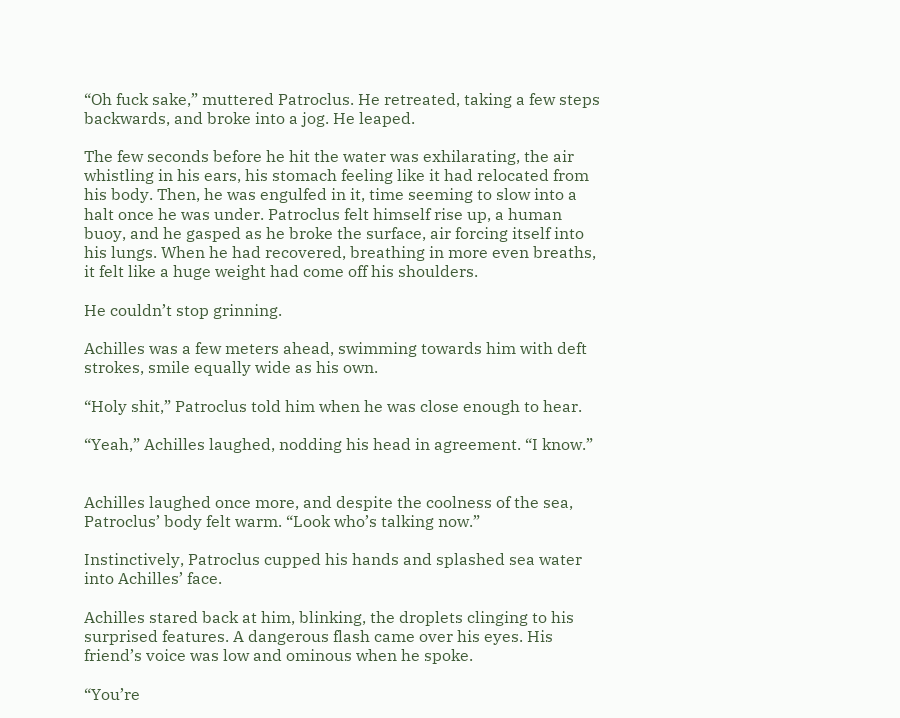“Oh fuck sake,” muttered Patroclus. He retreated, taking a few steps backwards, and broke into a jog. He leaped.

The few seconds before he hit the water was exhilarating, the air whistling in his ears, his stomach feeling like it had relocated from his body. Then, he was engulfed in it, time seeming to slow into a halt once he was under. Patroclus felt himself rise up, a human buoy, and he gasped as he broke the surface, air forcing itself into his lungs. When he had recovered, breathing in more even breaths, it felt like a huge weight had come off his shoulders.

He couldn’t stop grinning.

Achilles was a few meters ahead, swimming towards him with deft strokes, smile equally wide as his own.

“Holy shit,” Patroclus told him when he was close enough to hear.

“Yeah,” Achilles laughed, nodding his head in agreement. “I know.”


Achilles laughed once more, and despite the coolness of the sea, Patroclus’ body felt warm. “Look who’s talking now.”

Instinctively, Patroclus cupped his hands and splashed sea water into Achilles’ face.

Achilles stared back at him, blinking, the droplets clinging to his surprised features. A dangerous flash came over his eyes. His friend’s voice was low and ominous when he spoke.

“You’re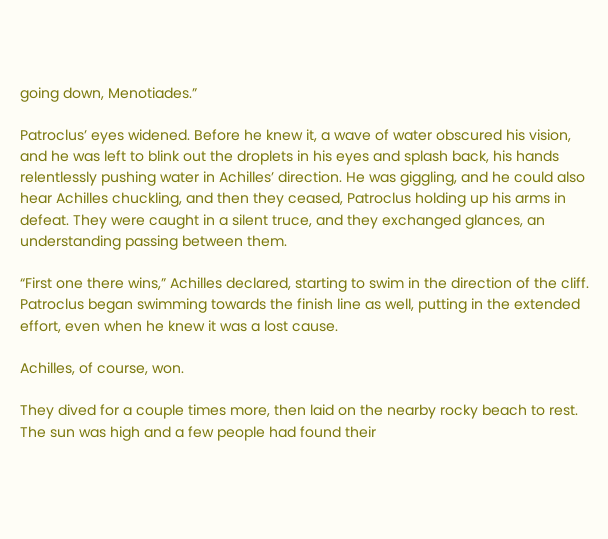going down, Menotiades.”

Patroclus’ eyes widened. Before he knew it, a wave of water obscured his vision, and he was left to blink out the droplets in his eyes and splash back, his hands relentlessly pushing water in Achilles’ direction. He was giggling, and he could also hear Achilles chuckling, and then they ceased, Patroclus holding up his arms in defeat. They were caught in a silent truce, and they exchanged glances, an understanding passing between them.

“First one there wins,” Achilles declared, starting to swim in the direction of the cliff. Patroclus began swimming towards the finish line as well, putting in the extended effort, even when he knew it was a lost cause.

Achilles, of course, won.

They dived for a couple times more, then laid on the nearby rocky beach to rest. The sun was high and a few people had found their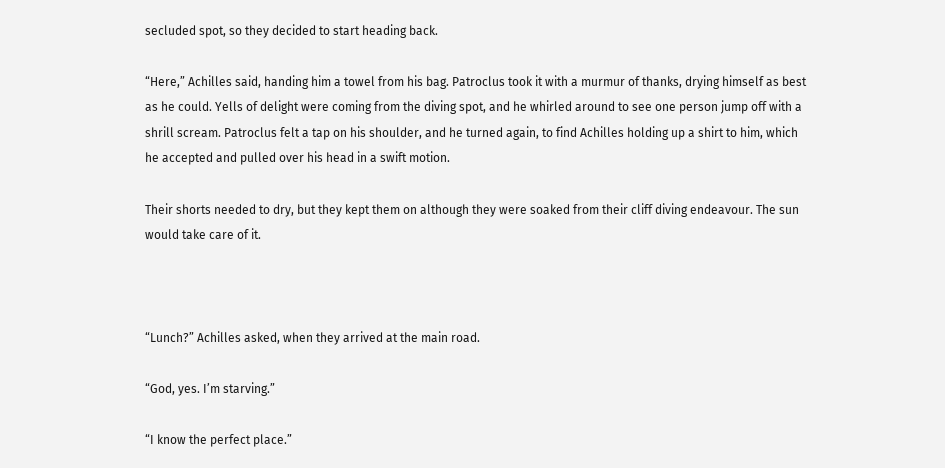secluded spot, so they decided to start heading back.

“Here,” Achilles said, handing him a towel from his bag. Patroclus took it with a murmur of thanks, drying himself as best as he could. Yells of delight were coming from the diving spot, and he whirled around to see one person jump off with a shrill scream. Patroclus felt a tap on his shoulder, and he turned again, to find Achilles holding up a shirt to him, which he accepted and pulled over his head in a swift motion.

Their shorts needed to dry, but they kept them on although they were soaked from their cliff diving endeavour. The sun would take care of it.



“Lunch?” Achilles asked, when they arrived at the main road.

“God, yes. I’m starving.”

“I know the perfect place.”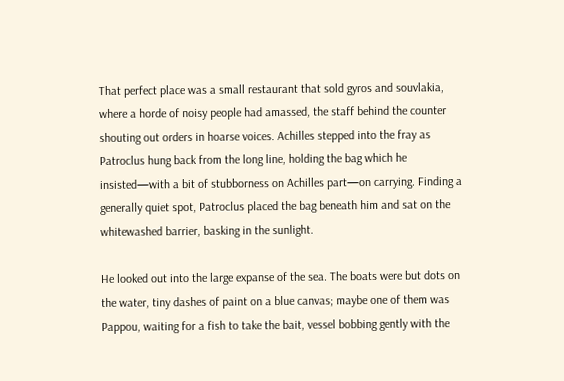That perfect place was a small restaurant that sold gyros and souvlakia, where a horde of noisy people had amassed, the staff behind the counter shouting out orders in hoarse voices. Achilles stepped into the fray as Patroclus hung back from the long line, holding the bag which he insisted—with a bit of stubborness on Achilles part—on carrying. Finding a generally quiet spot, Patroclus placed the bag beneath him and sat on the whitewashed barrier, basking in the sunlight.

He looked out into the large expanse of the sea. The boats were but dots on the water, tiny dashes of paint on a blue canvas; maybe one of them was Pappou, waiting for a fish to take the bait, vessel bobbing gently with the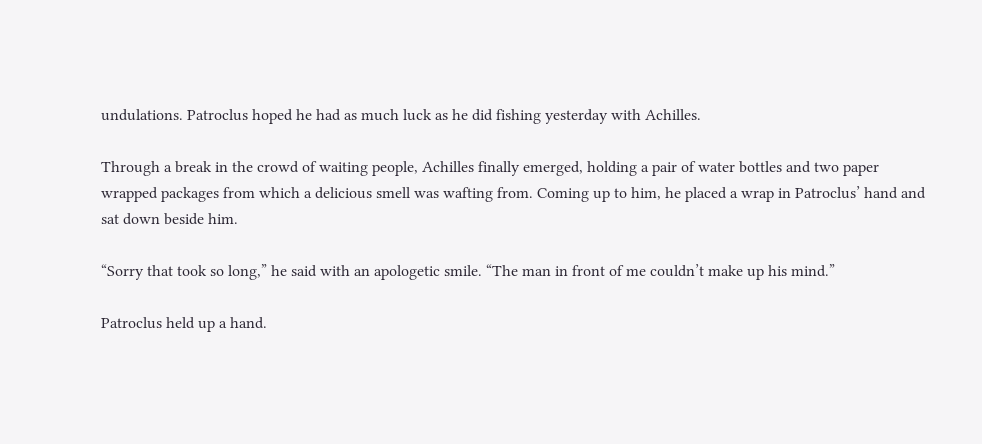undulations. Patroclus hoped he had as much luck as he did fishing yesterday with Achilles.

Through a break in the crowd of waiting people, Achilles finally emerged, holding a pair of water bottles and two paper wrapped packages from which a delicious smell was wafting from. Coming up to him, he placed a wrap in Patroclus’ hand and sat down beside him.

“Sorry that took so long,” he said with an apologetic smile. “The man in front of me couldn’t make up his mind.”

Patroclus held up a hand.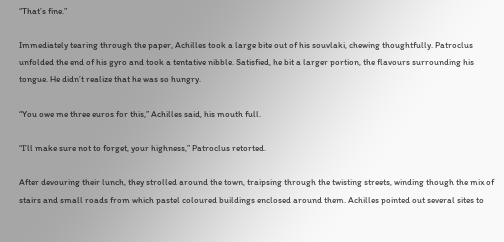“That’s fine.”

Immediately tearing through the paper, Achilles took a large bite out of his souvlaki, chewing thoughtfully. Patroclus unfolded the end of his gyro and took a tentative nibble. Satisfied, he bit a larger portion, the flavours surrounding his tongue. He didn’t realize that he was so hungry.

“You owe me three euros for this,” Achilles said, his mouth full.

“I’ll make sure not to forget, your highness,” Patroclus retorted.

After devouring their lunch, they strolled around the town, traipsing through the twisting streets, winding though the mix of stairs and small roads from which pastel coloured buildings enclosed around them. Achilles pointed out several sites to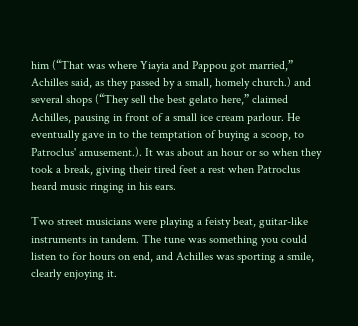him (“That was where Yiayia and Pappou got married,” Achilles said, as they passed by a small, homely church.) and several shops (“They sell the best gelato here,” claimed Achilles, pausing in front of a small ice cream parlour. He eventually gave in to the temptation of buying a scoop, to Patroclus' amusement.). It was about an hour or so when they took a break, giving their tired feet a rest when Patroclus heard music ringing in his ears.

Two street musicians were playing a feisty beat, guitar-like instruments in tandem. The tune was something you could listen to for hours on end, and Achilles was sporting a smile, clearly enjoying it.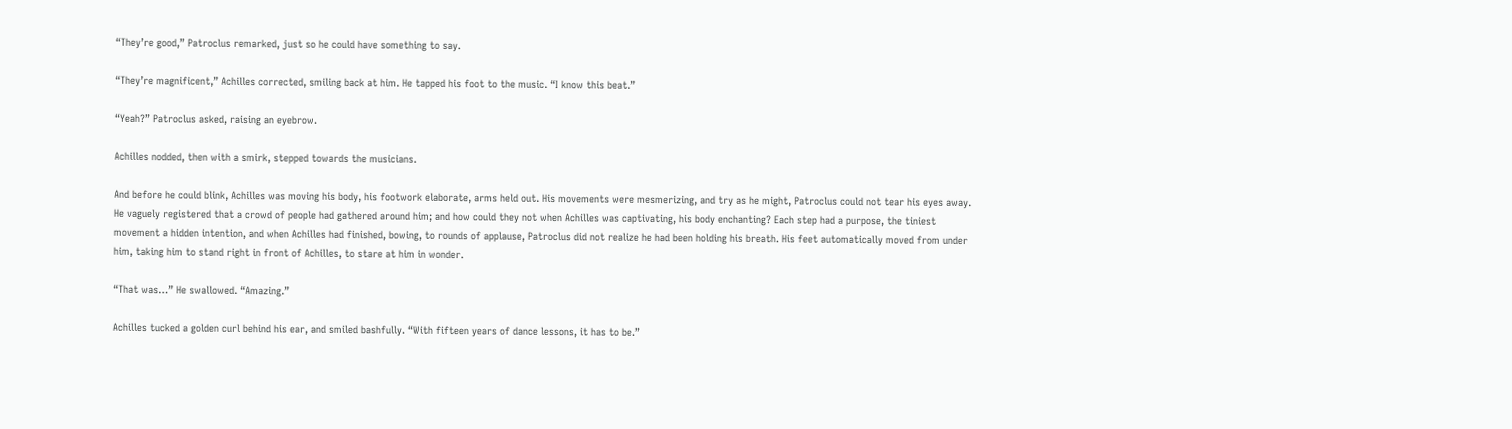“They’re good,” Patroclus remarked, just so he could have something to say.

“They’re magnificent,” Achilles corrected, smiling back at him. He tapped his foot to the music. “I know this beat.”

“Yeah?” Patroclus asked, raising an eyebrow.

Achilles nodded, then with a smirk, stepped towards the musicians.

And before he could blink, Achilles was moving his body, his footwork elaborate, arms held out. His movements were mesmerizing, and try as he might, Patroclus could not tear his eyes away. He vaguely registered that a crowd of people had gathered around him; and how could they not when Achilles was captivating, his body enchanting? Each step had a purpose, the tiniest movement a hidden intention, and when Achilles had finished, bowing, to rounds of applause, Patroclus did not realize he had been holding his breath. His feet automatically moved from under him, taking him to stand right in front of Achilles, to stare at him in wonder.

“That was…” He swallowed. “Amazing.”

Achilles tucked a golden curl behind his ear, and smiled bashfully. “With fifteen years of dance lessons, it has to be.”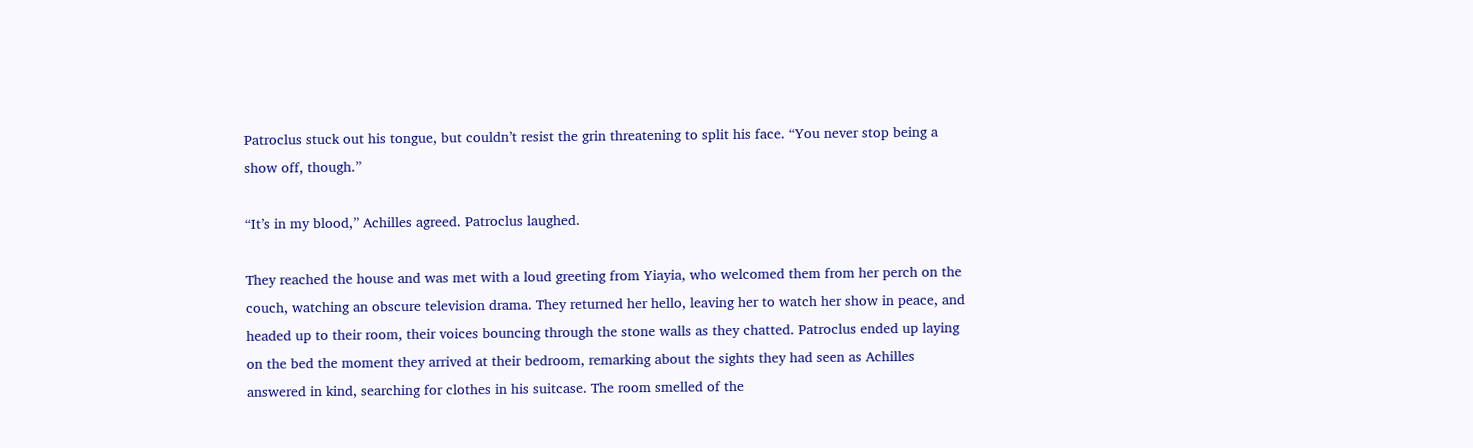Patroclus stuck out his tongue, but couldn’t resist the grin threatening to split his face. “You never stop being a show off, though.”

“It’s in my blood,” Achilles agreed. Patroclus laughed.

They reached the house and was met with a loud greeting from Yiayia, who welcomed them from her perch on the couch, watching an obscure television drama. They returned her hello, leaving her to watch her show in peace, and headed up to their room, their voices bouncing through the stone walls as they chatted. Patroclus ended up laying on the bed the moment they arrived at their bedroom, remarking about the sights they had seen as Achilles answered in kind, searching for clothes in his suitcase. The room smelled of the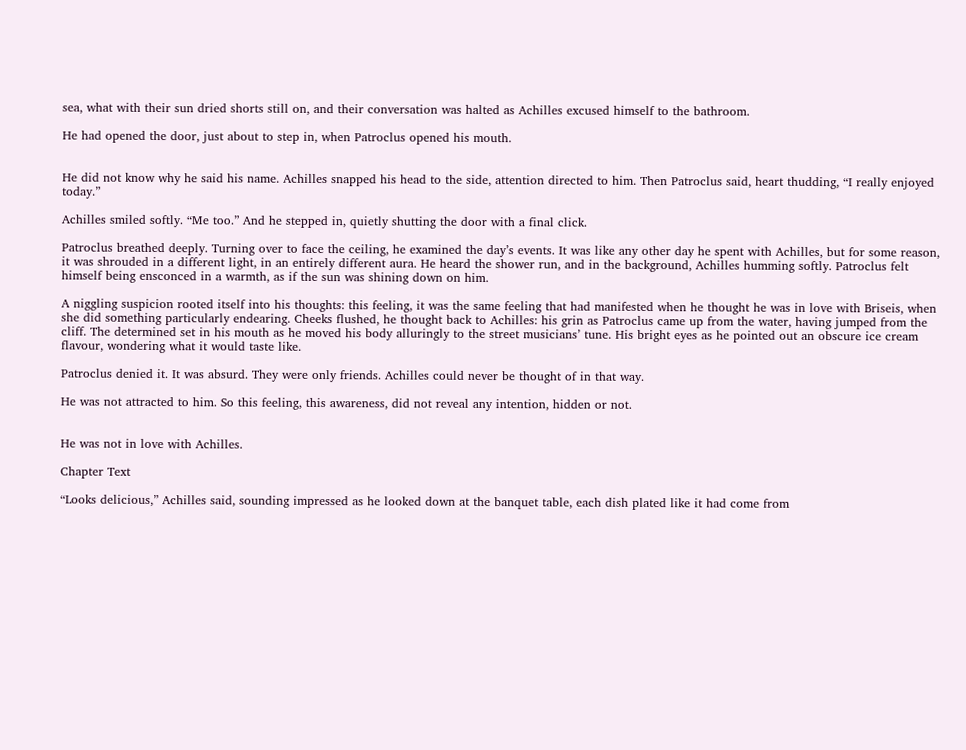sea, what with their sun dried shorts still on, and their conversation was halted as Achilles excused himself to the bathroom.

He had opened the door, just about to step in, when Patroclus opened his mouth.


He did not know why he said his name. Achilles snapped his head to the side, attention directed to him. Then Patroclus said, heart thudding, “I really enjoyed today.”

Achilles smiled softly. “Me too.” And he stepped in, quietly shutting the door with a final click.

Patroclus breathed deeply. Turning over to face the ceiling, he examined the day’s events. It was like any other day he spent with Achilles, but for some reason, it was shrouded in a different light, in an entirely different aura. He heard the shower run, and in the background, Achilles humming softly. Patroclus felt himself being ensconced in a warmth, as if the sun was shining down on him.

A niggling suspicion rooted itself into his thoughts: this feeling, it was the same feeling that had manifested when he thought he was in love with Briseis, when she did something particularly endearing. Cheeks flushed, he thought back to Achilles: his grin as Patroclus came up from the water, having jumped from the cliff. The determined set in his mouth as he moved his body alluringly to the street musicians’ tune. His bright eyes as he pointed out an obscure ice cream flavour, wondering what it would taste like.

Patroclus denied it. It was absurd. They were only friends. Achilles could never be thought of in that way.

He was not attracted to him. So this feeling, this awareness, did not reveal any intention, hidden or not.


He was not in love with Achilles.

Chapter Text

“Looks delicious,” Achilles said, sounding impressed as he looked down at the banquet table, each dish plated like it had come from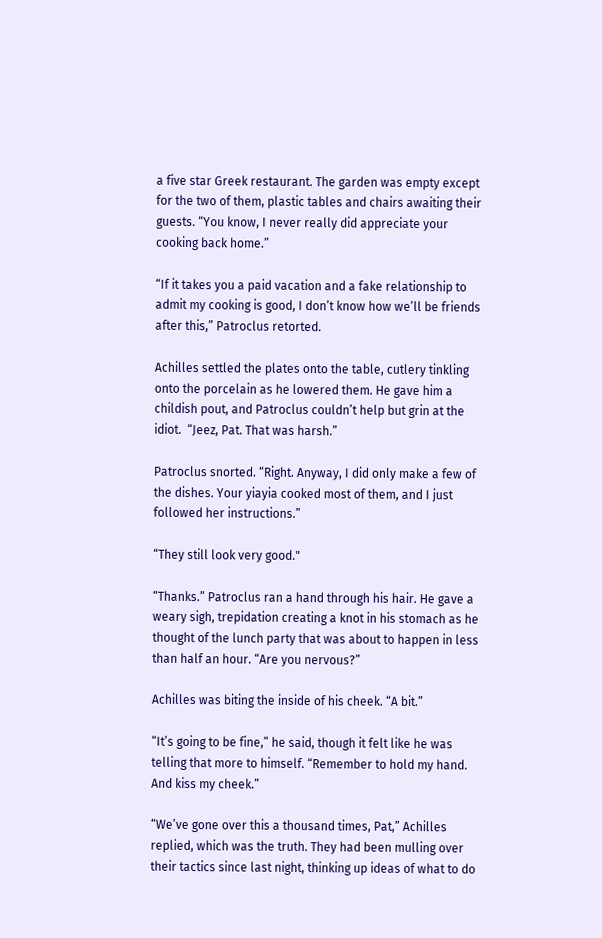a five star Greek restaurant. The garden was empty except for the two of them, plastic tables and chairs awaiting their guests. “You know, I never really did appreciate your cooking back home.”

“If it takes you a paid vacation and a fake relationship to admit my cooking is good, I don’t know how we’ll be friends after this,” Patroclus retorted.

Achilles settled the plates onto the table, cutlery tinkling onto the porcelain as he lowered them. He gave him a childish pout, and Patroclus couldn’t help but grin at the idiot.  “Jeez, Pat. That was harsh.”

Patroclus snorted. “Right. Anyway, I did only make a few of the dishes. Your yiayia cooked most of them, and I just followed her instructions.”

“They still look very good."

“Thanks.” Patroclus ran a hand through his hair. He gave a weary sigh, trepidation creating a knot in his stomach as he thought of the lunch party that was about to happen in less than half an hour. “Are you nervous?”

Achilles was biting the inside of his cheek. “A bit.”

“It’s going to be fine,” he said, though it felt like he was telling that more to himself. “Remember to hold my hand. And kiss my cheek.”

“We’ve gone over this a thousand times, Pat,” Achilles replied, which was the truth. They had been mulling over their tactics since last night, thinking up ideas of what to do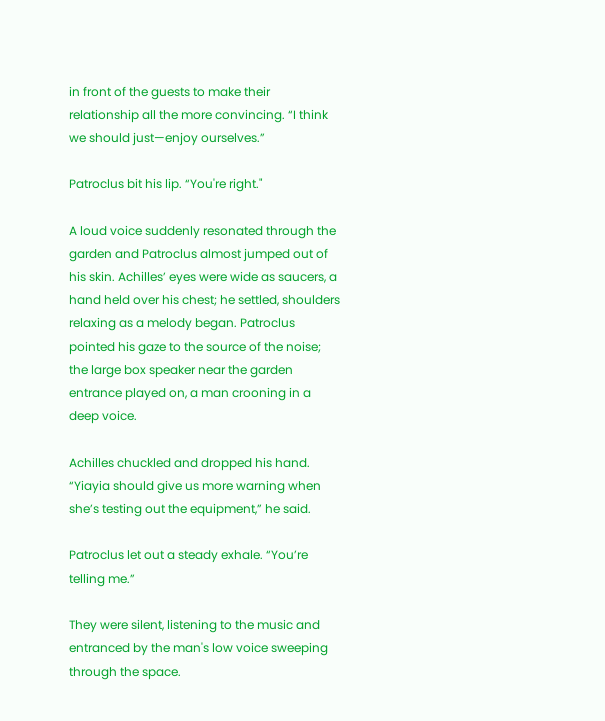in front of the guests to make their relationship all the more convincing. “I think we should just—enjoy ourselves.”

Patroclus bit his lip. “You're right."

A loud voice suddenly resonated through the garden and Patroclus almost jumped out of his skin. Achilles’ eyes were wide as saucers, a hand held over his chest; he settled, shoulders relaxing as a melody began. Patroclus pointed his gaze to the source of the noise; the large box speaker near the garden entrance played on, a man crooning in a deep voice.

Achilles chuckled and dropped his hand. “Yiayia should give us more warning when she’s testing out the equipment,” he said.

Patroclus let out a steady exhale. “You’re telling me.”

They were silent, listening to the music and entranced by the man's low voice sweeping through the space.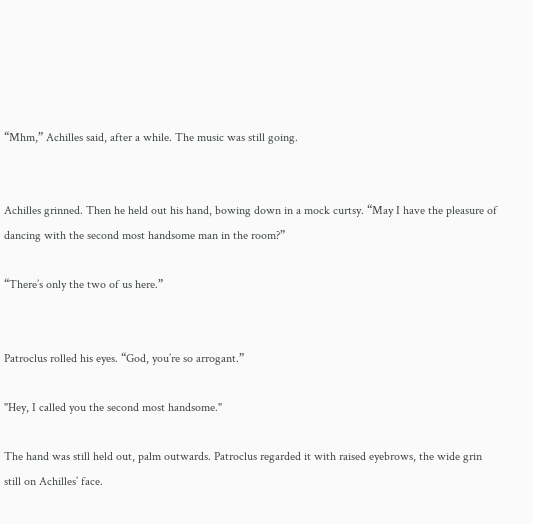“Mhm,” Achilles said, after a while. The music was still going.


Achilles grinned. Then he held out his hand, bowing down in a mock curtsy. “May I have the pleasure of dancing with the second most handsome man in the room?”

“There’s only the two of us here.”


Patroclus rolled his eyes. “God, you’re so arrogant.”

"Hey, I called you the second most handsome."

The hand was still held out, palm outwards. Patroclus regarded it with raised eyebrows, the wide grin still on Achilles’ face.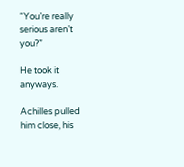“You’re really serious aren’t you?”

He took it anyways.

Achilles pulled him close, his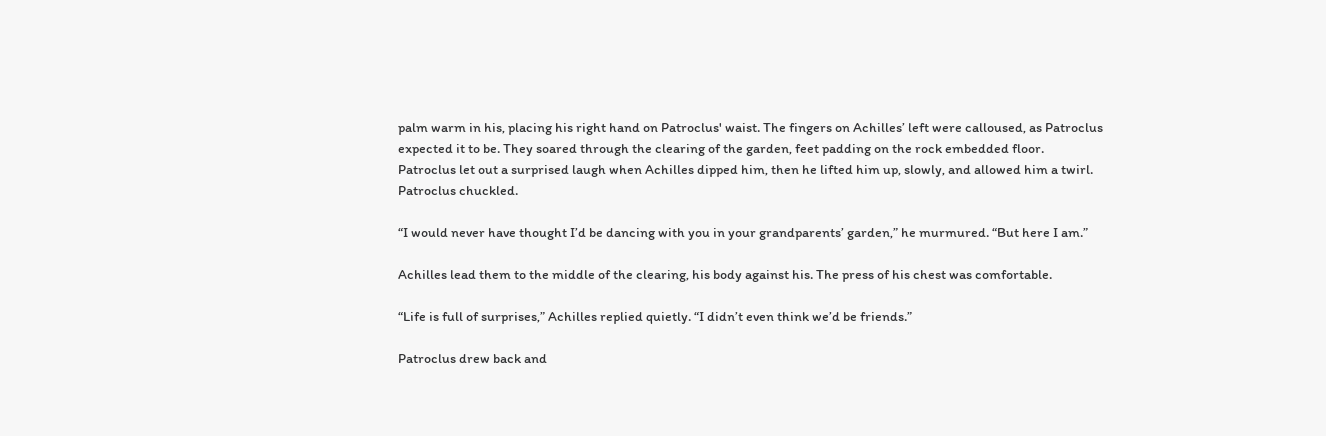palm warm in his, placing his right hand on Patroclus' waist. The fingers on Achilles’ left were calloused, as Patroclus expected it to be. They soared through the clearing of the garden, feet padding on the rock embedded floor. Patroclus let out a surprised laugh when Achilles dipped him, then he lifted him up, slowly, and allowed him a twirl. Patroclus chuckled.

“I would never have thought I’d be dancing with you in your grandparents’ garden,” he murmured. “But here I am.”

Achilles lead them to the middle of the clearing, his body against his. The press of his chest was comfortable.

“Life is full of surprises,” Achilles replied quietly. “I didn’t even think we’d be friends.”

Patroclus drew back and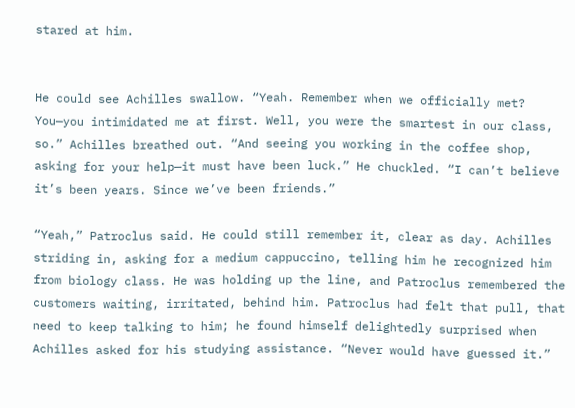stared at him.


He could see Achilles swallow. “Yeah. Remember when we officially met? You—you intimidated me at first. Well, you were the smartest in our class, so.” Achilles breathed out. “And seeing you working in the coffee shop, asking for your help—it must have been luck.” He chuckled. “I can’t believe it’s been years. Since we’ve been friends.”

“Yeah,” Patroclus said. He could still remember it, clear as day. Achilles striding in, asking for a medium cappuccino, telling him he recognized him from biology class. He was holding up the line, and Patroclus remembered the customers waiting, irritated, behind him. Patroclus had felt that pull, that need to keep talking to him; he found himself delightedly surprised when Achilles asked for his studying assistance. “Never would have guessed it.”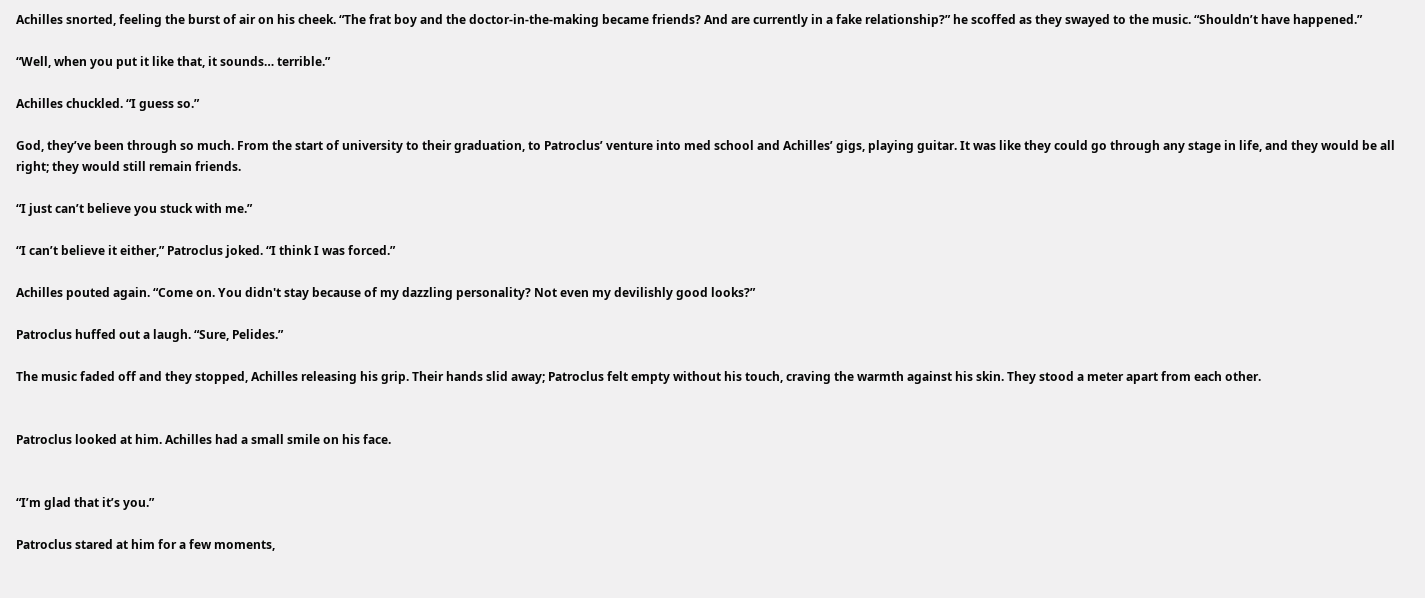Achilles snorted, feeling the burst of air on his cheek. “The frat boy and the doctor-in-the-making became friends? And are currently in a fake relationship?” he scoffed as they swayed to the music. “Shouldn’t have happened.”

“Well, when you put it like that, it sounds… terrible.”

Achilles chuckled. “I guess so.”

God, they’ve been through so much. From the start of university to their graduation, to Patroclus’ venture into med school and Achilles’ gigs, playing guitar. It was like they could go through any stage in life, and they would be all right; they would still remain friends.

“I just can’t believe you stuck with me.”

“I can’t believe it either,” Patroclus joked. “I think I was forced.”

Achilles pouted again. “Come on. You didn't stay because of my dazzling personality? Not even my devilishly good looks?”

Patroclus huffed out a laugh. “Sure, Pelides.”

The music faded off and they stopped, Achilles releasing his grip. Their hands slid away; Patroclus felt empty without his touch, craving the warmth against his skin. They stood a meter apart from each other.


Patroclus looked at him. Achilles had a small smile on his face.


“I’m glad that it’s you.”

Patroclus stared at him for a few moments,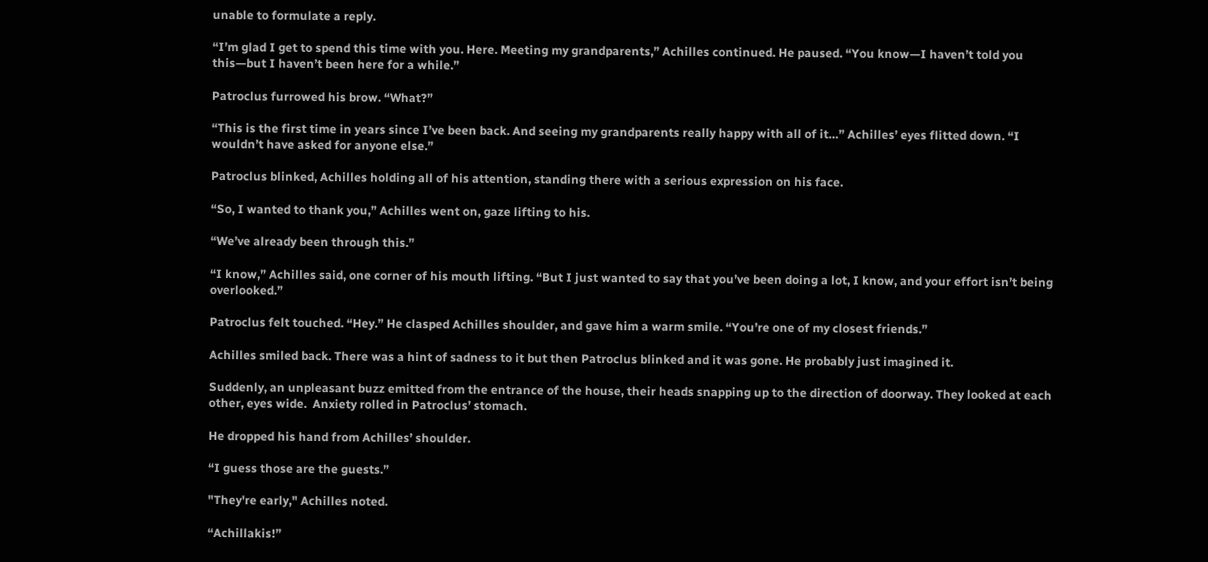unable to formulate a reply.

“I’m glad I get to spend this time with you. Here. Meeting my grandparents,” Achilles continued. He paused. “You know—I haven’t told you this—but I haven’t been here for a while.”

Patroclus furrowed his brow. “What?”

“This is the first time in years since I’ve been back. And seeing my grandparents really happy with all of it…” Achilles’ eyes flitted down. “I wouldn’t have asked for anyone else.”

Patroclus blinked, Achilles holding all of his attention, standing there with a serious expression on his face.

“So, I wanted to thank you,” Achilles went on, gaze lifting to his.

“We’ve already been through this.”

“I know,” Achilles said, one corner of his mouth lifting. “But I just wanted to say that you’ve been doing a lot, I know, and your effort isn’t being overlooked.”

Patroclus felt touched. “Hey.” He clasped Achilles shoulder, and gave him a warm smile. “You’re one of my closest friends.”

Achilles smiled back. There was a hint of sadness to it but then Patroclus blinked and it was gone. He probably just imagined it.

Suddenly, an unpleasant buzz emitted from the entrance of the house, their heads snapping up to the direction of doorway. They looked at each other, eyes wide.  Anxiety rolled in Patroclus’ stomach.

He dropped his hand from Achilles’ shoulder.

“I guess those are the guests.”

"They're early," Achilles noted.

“Achillakis!”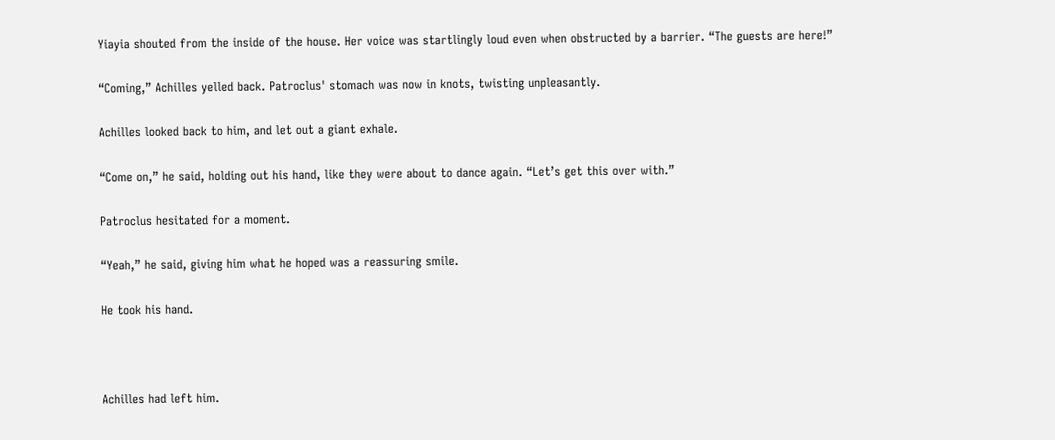Yiayia shouted from the inside of the house. Her voice was startlingly loud even when obstructed by a barrier. “The guests are here!”

“Coming,” Achilles yelled back. Patroclus' stomach was now in knots, twisting unpleasantly.

Achilles looked back to him, and let out a giant exhale.

“Come on,” he said, holding out his hand, like they were about to dance again. “Let’s get this over with.”

Patroclus hesitated for a moment.

“Yeah,” he said, giving him what he hoped was a reassuring smile.

He took his hand.



Achilles had left him.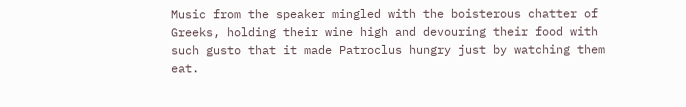Music from the speaker mingled with the boisterous chatter of Greeks, holding their wine high and devouring their food with such gusto that it made Patroclus hungry just by watching them eat.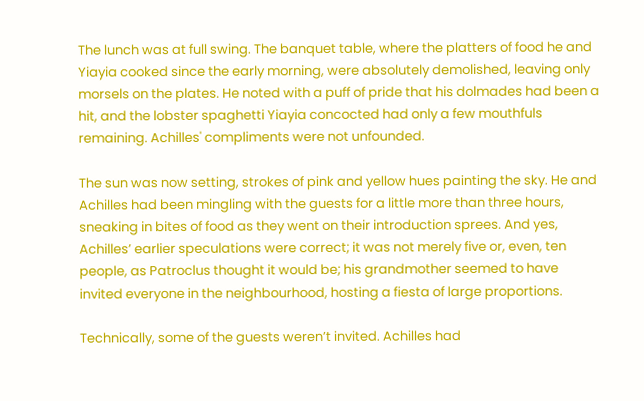The lunch was at full swing. The banquet table, where the platters of food he and Yiayia cooked since the early morning, were absolutely demolished, leaving only morsels on the plates. He noted with a puff of pride that his dolmades had been a hit, and the lobster spaghetti Yiayia concocted had only a few mouthfuls remaining. Achilles' compliments were not unfounded.

The sun was now setting, strokes of pink and yellow hues painting the sky. He and Achilles had been mingling with the guests for a little more than three hours, sneaking in bites of food as they went on their introduction sprees. And yes, Achilles’ earlier speculations were correct; it was not merely five or, even, ten people, as Patroclus thought it would be; his grandmother seemed to have invited everyone in the neighbourhood, hosting a fiesta of large proportions.

Technically, some of the guests weren’t invited. Achilles had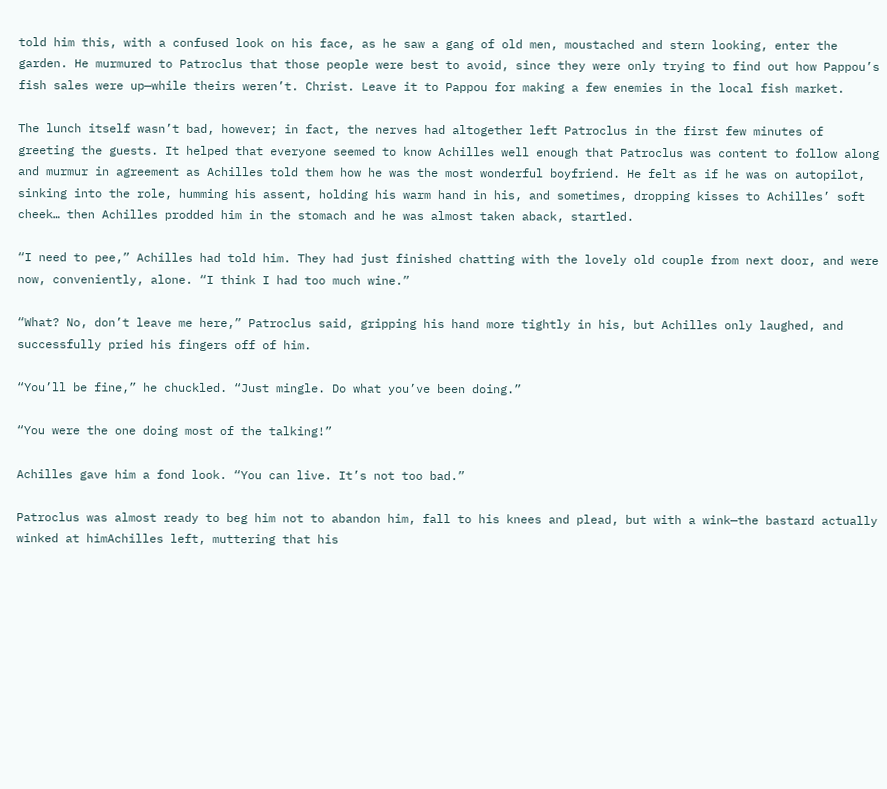told him this, with a confused look on his face, as he saw a gang of old men, moustached and stern looking, enter the garden. He murmured to Patroclus that those people were best to avoid, since they were only trying to find out how Pappou’s fish sales were up—while theirs weren’t. Christ. Leave it to Pappou for making a few enemies in the local fish market.

The lunch itself wasn’t bad, however; in fact, the nerves had altogether left Patroclus in the first few minutes of greeting the guests. It helped that everyone seemed to know Achilles well enough that Patroclus was content to follow along and murmur in agreement as Achilles told them how he was the most wonderful boyfriend. He felt as if he was on autopilot, sinking into the role, humming his assent, holding his warm hand in his, and sometimes, dropping kisses to Achilles’ soft cheek… then Achilles prodded him in the stomach and he was almost taken aback, startled.

“I need to pee,” Achilles had told him. They had just finished chatting with the lovely old couple from next door, and were now, conveniently, alone. “I think I had too much wine.”

“What? No, don’t leave me here,” Patroclus said, gripping his hand more tightly in his, but Achilles only laughed, and successfully pried his fingers off of him.

“You’ll be fine,” he chuckled. “Just mingle. Do what you’ve been doing.”

“You were the one doing most of the talking!”

Achilles gave him a fond look. “You can live. It’s not too bad.”

Patroclus was almost ready to beg him not to abandon him, fall to his knees and plead, but with a wink—the bastard actually winked at himAchilles left, muttering that his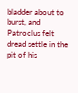bladder about to burst, and Patroclus felt dread settle in the pit of his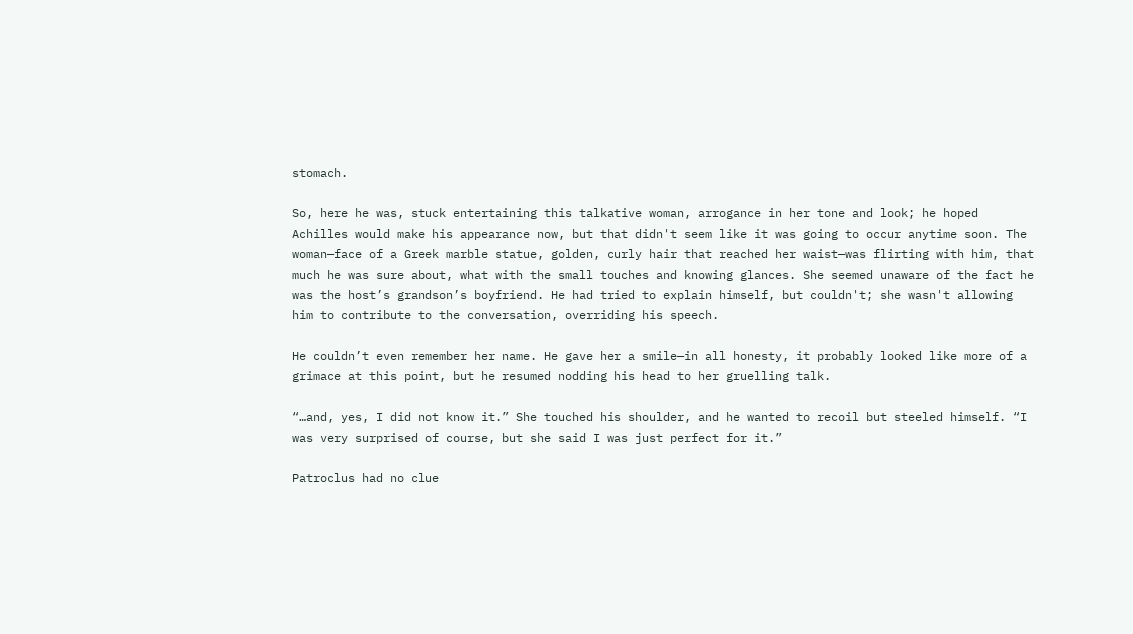stomach.

So, here he was, stuck entertaining this talkative woman, arrogance in her tone and look; he hoped Achilles would make his appearance now, but that didn't seem like it was going to occur anytime soon. The woman—face of a Greek marble statue, golden, curly hair that reached her waist—was flirting with him, that much he was sure about, what with the small touches and knowing glances. She seemed unaware of the fact he was the host’s grandson’s boyfriend. He had tried to explain himself, but couldn't; she wasn't allowing him to contribute to the conversation, overriding his speech.

He couldn’t even remember her name. He gave her a smile—in all honesty, it probably looked like more of a grimace at this point, but he resumed nodding his head to her gruelling talk.

“…and, yes, I did not know it.” She touched his shoulder, and he wanted to recoil but steeled himself. “I was very surprised of course, but she said I was just perfect for it.”

Patroclus had no clue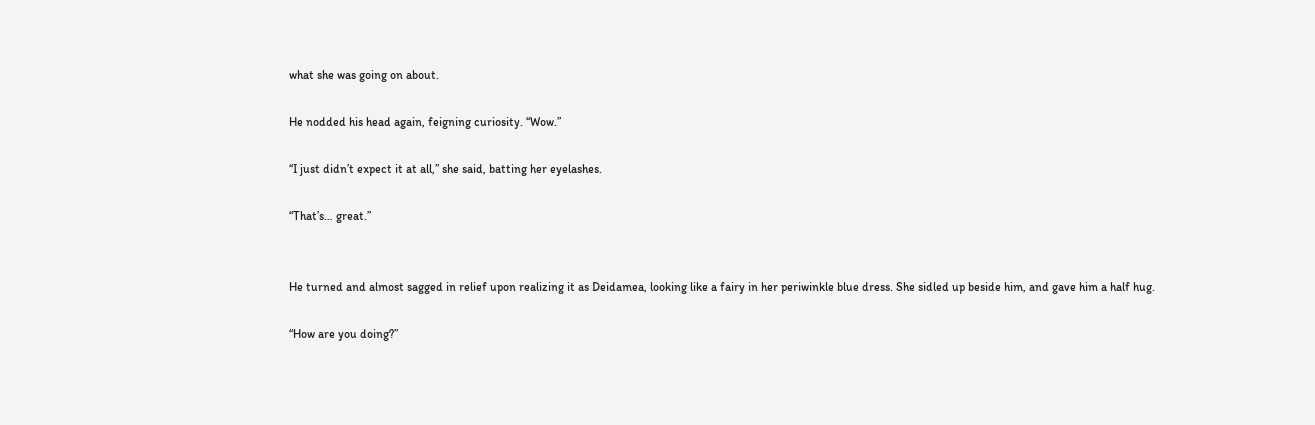what she was going on about.

He nodded his head again, feigning curiosity. “Wow.”

“I just didn’t expect it at all,” she said, batting her eyelashes.

“That’s… great.”


He turned and almost sagged in relief upon realizing it as Deidamea, looking like a fairy in her periwinkle blue dress. She sidled up beside him, and gave him a half hug.

“How are you doing?”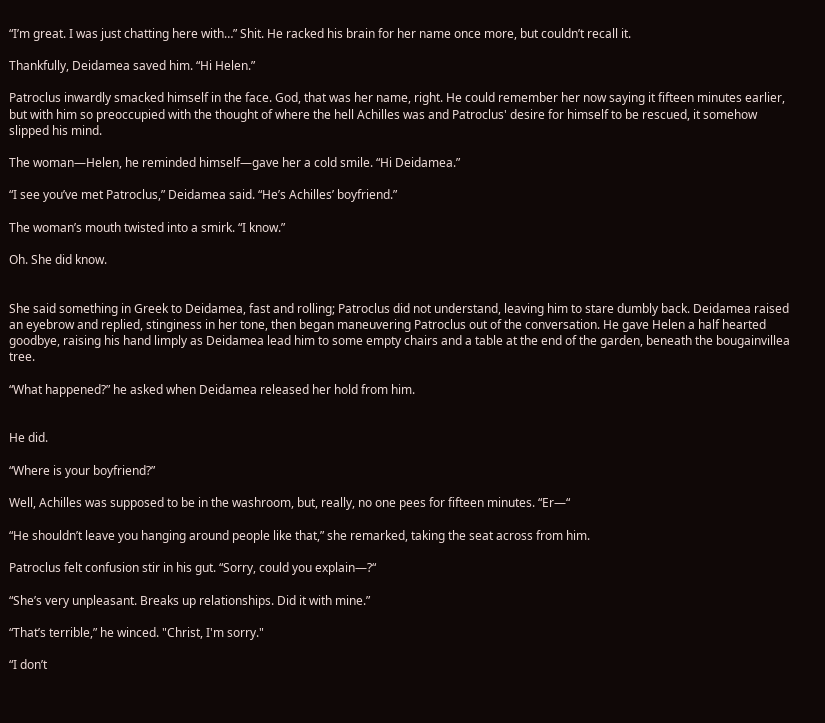“I’m great. I was just chatting here with…” Shit. He racked his brain for her name once more, but couldn’t recall it.

Thankfully, Deidamea saved him. “Hi Helen.”

Patroclus inwardly smacked himself in the face. God, that was her name, right. He could remember her now saying it fifteen minutes earlier, but with him so preoccupied with the thought of where the hell Achilles was and Patroclus' desire for himself to be rescued, it somehow slipped his mind.

The woman—Helen, he reminded himself—gave her a cold smile. “Hi Deidamea.”

“I see you’ve met Patroclus,” Deidamea said. “He’s Achilles’ boyfriend.”

The woman’s mouth twisted into a smirk. “I know.”

Oh. She did know.


She said something in Greek to Deidamea, fast and rolling; Patroclus did not understand, leaving him to stare dumbly back. Deidamea raised an eyebrow and replied, stinginess in her tone, then began maneuvering Patroclus out of the conversation. He gave Helen a half hearted goodbye, raising his hand limply as Deidamea lead him to some empty chairs and a table at the end of the garden, beneath the bougainvillea tree.

“What happened?” he asked when Deidamea released her hold from him.


He did.

“Where is your boyfriend?”

Well, Achilles was supposed to be in the washroom, but, really, no one pees for fifteen minutes. “Er—“

“He shouldn’t leave you hanging around people like that,” she remarked, taking the seat across from him.

Patroclus felt confusion stir in his gut. “Sorry, could you explain—?“

“She’s very unpleasant. Breaks up relationships. Did it with mine.”

“That’s terrible,” he winced. "Christ, I'm sorry."

“I don’t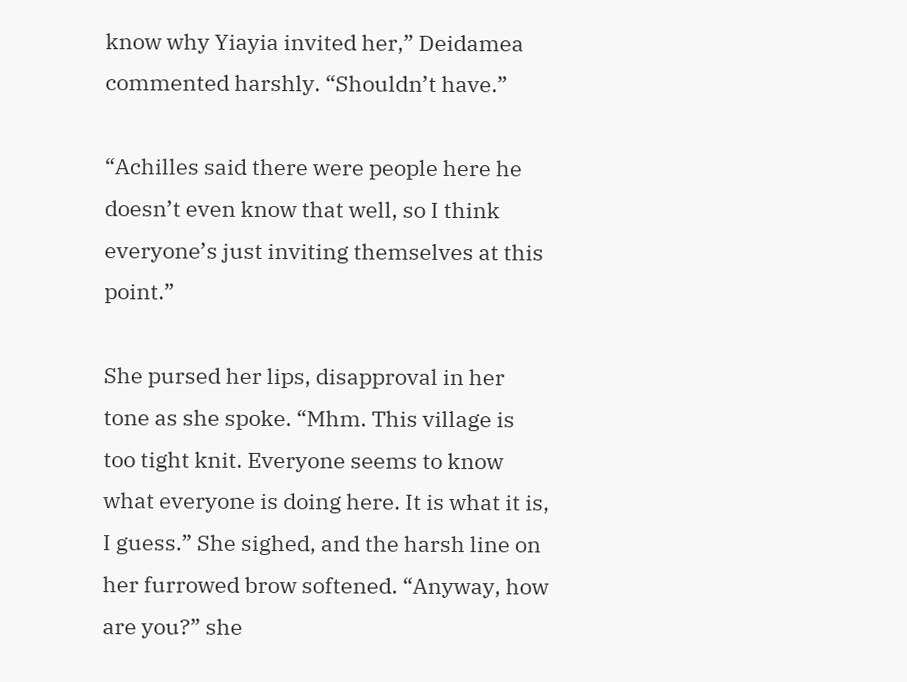know why Yiayia invited her,” Deidamea commented harshly. “Shouldn’t have.”

“Achilles said there were people here he doesn’t even know that well, so I think everyone’s just inviting themselves at this point.”

She pursed her lips, disapproval in her tone as she spoke. “Mhm. This village is too tight knit. Everyone seems to know what everyone is doing here. It is what it is, I guess.” She sighed, and the harsh line on her furrowed brow softened. “Anyway, how are you?” she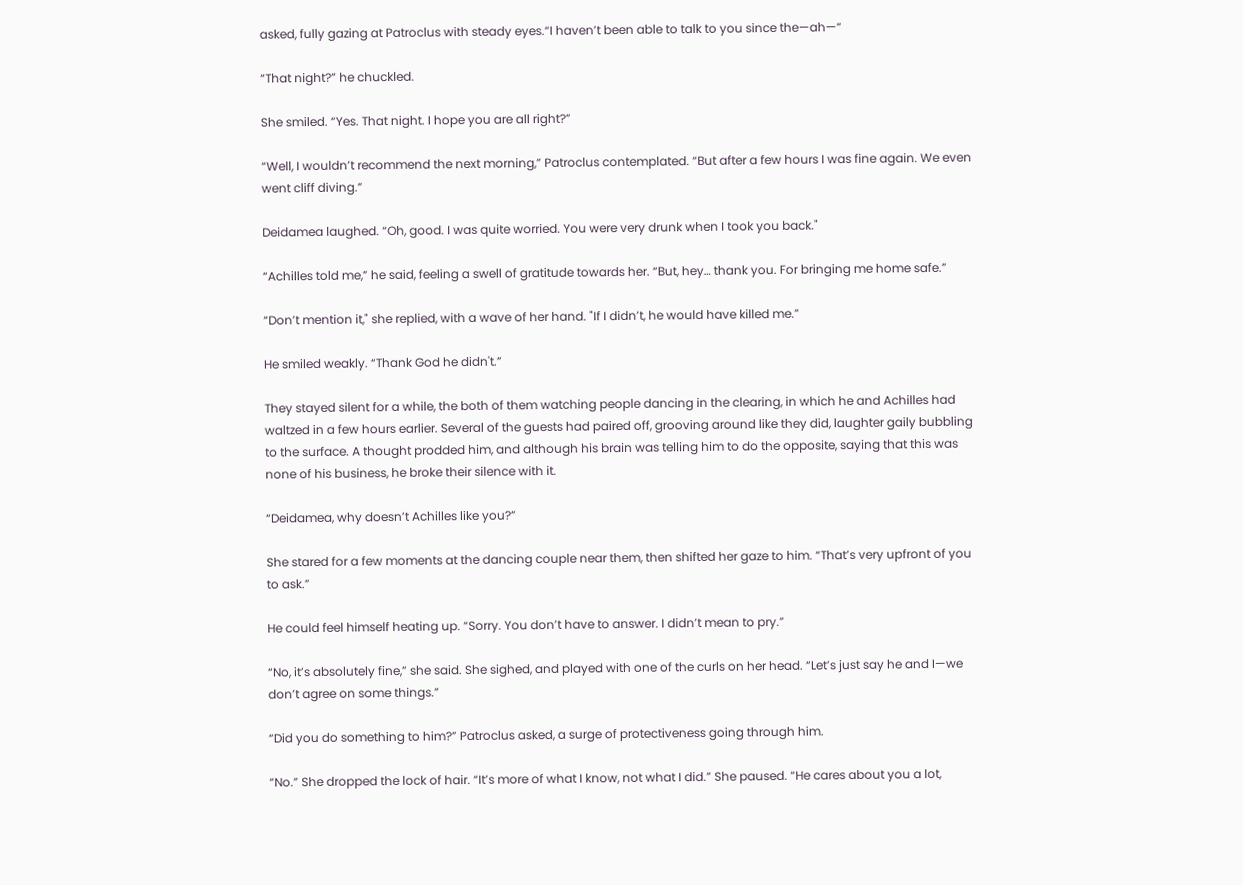asked, fully gazing at Patroclus with steady eyes.“I haven’t been able to talk to you since the—ah—“

“That night?” he chuckled.

She smiled. “Yes. That night. I hope you are all right?”

“Well, I wouldn’t recommend the next morning,” Patroclus contemplated. “But after a few hours I was fine again. We even went cliff diving.”

Deidamea laughed. “Oh, good. I was quite worried. You were very drunk when I took you back."

“Achilles told me,” he said, feeling a swell of gratitude towards her. “But, hey… thank you. For bringing me home safe.”

“Don’t mention it," she replied, with a wave of her hand. "If I didn’t, he would have killed me.”

He smiled weakly. “Thank God he didn't.”

They stayed silent for a while, the both of them watching people dancing in the clearing, in which he and Achilles had waltzed in a few hours earlier. Several of the guests had paired off, grooving around like they did, laughter gaily bubbling to the surface. A thought prodded him, and although his brain was telling him to do the opposite, saying that this was none of his business, he broke their silence with it.

“Deidamea, why doesn’t Achilles like you?”

She stared for a few moments at the dancing couple near them, then shifted her gaze to him. “That’s very upfront of you to ask.”

He could feel himself heating up. “Sorry. You don’t have to answer. I didn’t mean to pry.”

“No, it’s absolutely fine,” she said. She sighed, and played with one of the curls on her head. “Let’s just say he and I—we don’t agree on some things.”

“Did you do something to him?” Patroclus asked, a surge of protectiveness going through him.

“No.” She dropped the lock of hair. “It’s more of what I know, not what I did.” She paused. “He cares about you a lot,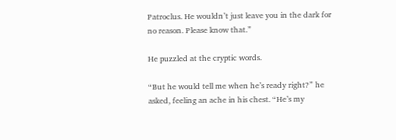Patroclus. He wouldn’t just leave you in the dark for no reason. Please know that.”

He puzzled at the cryptic words.

“But he would tell me when he’s ready right?” he asked, feeling an ache in his chest. “He’s my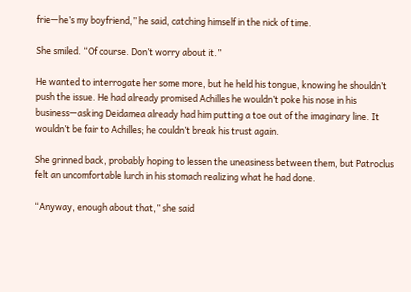frie—he’s my boyfriend,” he said, catching himself in the nick of time.

She smiled. “Of course. Don’t worry about it.”

He wanted to interrogate her some more, but he held his tongue, knowing he shouldn’t push the issue. He had already promised Achilles he wouldn’t poke his nose in his business—asking Deidamea already had him putting a toe out of the imaginary line. It wouldn’t be fair to Achilles; he couldn’t break his trust again.

She grinned back, probably hoping to lessen the uneasiness between them, but Patroclus felt an uncomfortable lurch in his stomach realizing what he had done.

“Anyway, enough about that,” she said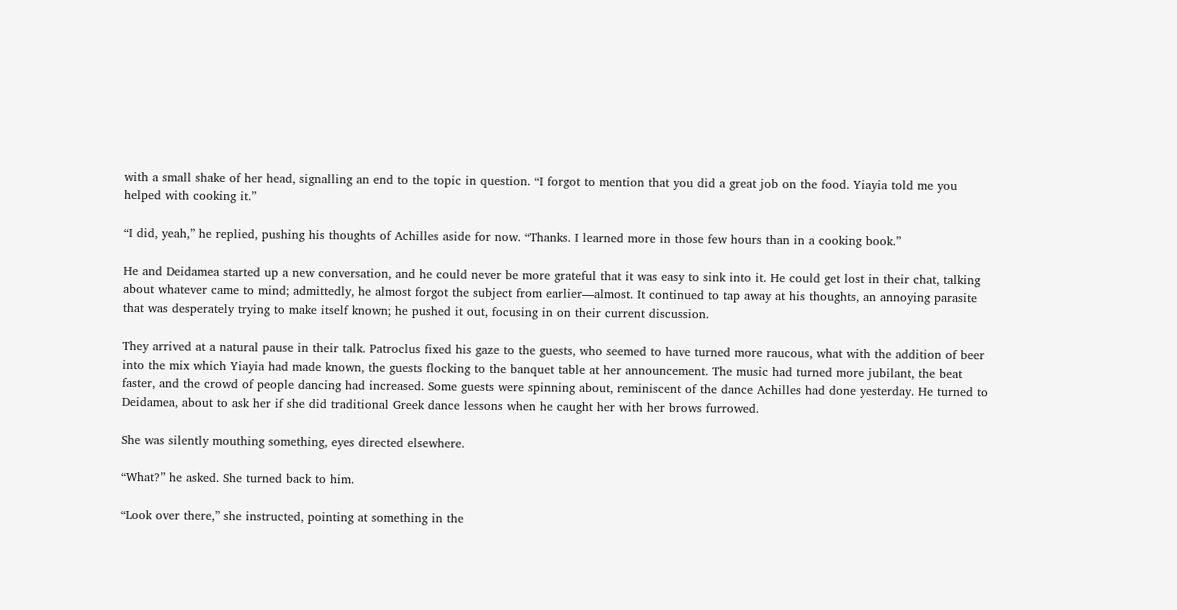with a small shake of her head, signalling an end to the topic in question. “I forgot to mention that you did a great job on the food. Yiayia told me you helped with cooking it.”

“I did, yeah,” he replied, pushing his thoughts of Achilles aside for now. “Thanks. I learned more in those few hours than in a cooking book.”

He and Deidamea started up a new conversation, and he could never be more grateful that it was easy to sink into it. He could get lost in their chat, talking about whatever came to mind; admittedly, he almost forgot the subject from earlier—almost. It continued to tap away at his thoughts, an annoying parasite that was desperately trying to make itself known; he pushed it out, focusing in on their current discussion.

They arrived at a natural pause in their talk. Patroclus fixed his gaze to the guests, who seemed to have turned more raucous, what with the addition of beer into the mix which Yiayia had made known, the guests flocking to the banquet table at her announcement. The music had turned more jubilant, the beat faster, and the crowd of people dancing had increased. Some guests were spinning about, reminiscent of the dance Achilles had done yesterday. He turned to Deidamea, about to ask her if she did traditional Greek dance lessons when he caught her with her brows furrowed.

She was silently mouthing something, eyes directed elsewhere.

“What?” he asked. She turned back to him.

“Look over there,” she instructed, pointing at something in the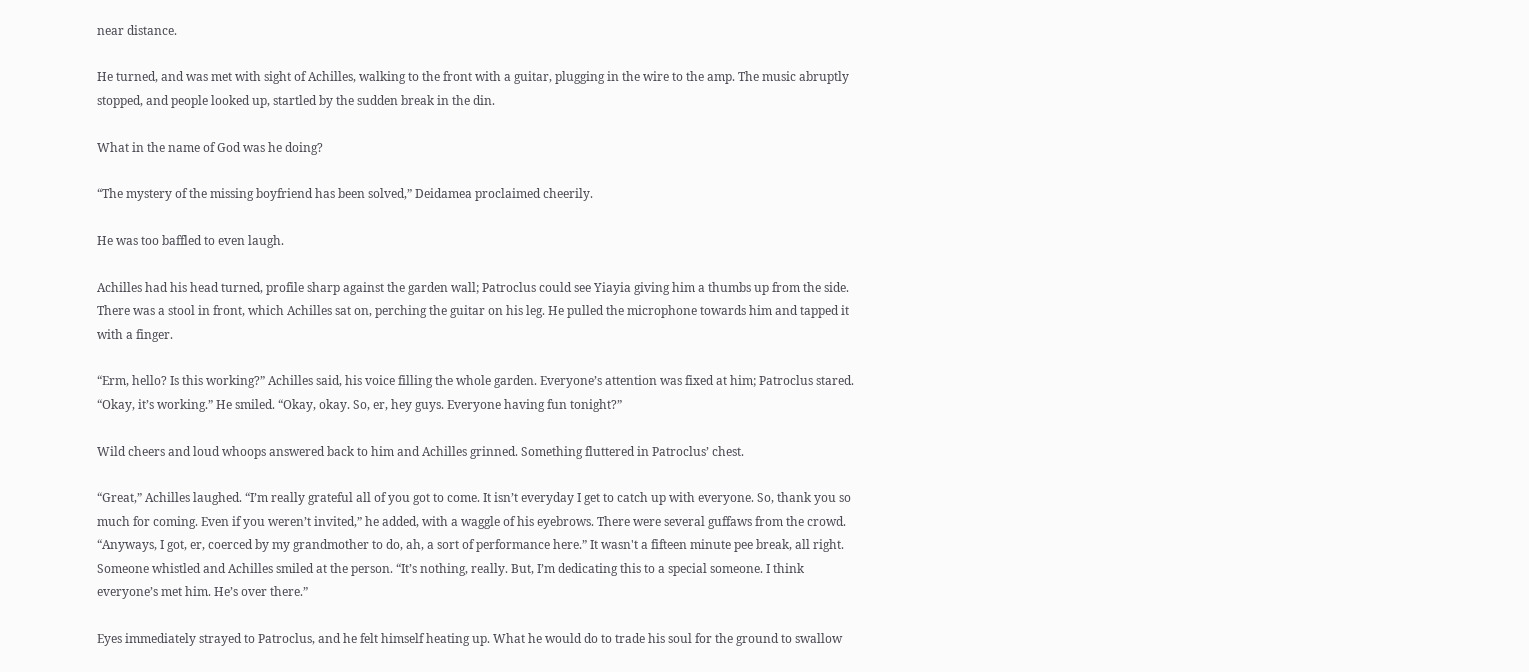near distance.

He turned, and was met with sight of Achilles, walking to the front with a guitar, plugging in the wire to the amp. The music abruptly stopped, and people looked up, startled by the sudden break in the din.

What in the name of God was he doing?

“The mystery of the missing boyfriend has been solved,” Deidamea proclaimed cheerily.

He was too baffled to even laugh.

Achilles had his head turned, profile sharp against the garden wall; Patroclus could see Yiayia giving him a thumbs up from the side. There was a stool in front, which Achilles sat on, perching the guitar on his leg. He pulled the microphone towards him and tapped it with a finger.

“Erm, hello? Is this working?” Achilles said, his voice filling the whole garden. Everyone’s attention was fixed at him; Patroclus stared. “Okay, it’s working.” He smiled. “Okay, okay. So, er, hey guys. Everyone having fun tonight?”

Wild cheers and loud whoops answered back to him and Achilles grinned. Something fluttered in Patroclus’ chest.

“Great,” Achilles laughed. “I’m really grateful all of you got to come. It isn’t everyday I get to catch up with everyone. So, thank you so much for coming. Even if you weren’t invited,” he added, with a waggle of his eyebrows. There were several guffaws from the crowd. “Anyways, I got, er, coerced by my grandmother to do, ah, a sort of performance here.” It wasn't a fifteen minute pee break, all right. Someone whistled and Achilles smiled at the person. “It’s nothing, really. But, I’m dedicating this to a special someone. I think everyone’s met him. He’s over there.”

Eyes immediately strayed to Patroclus, and he felt himself heating up. What he would do to trade his soul for the ground to swallow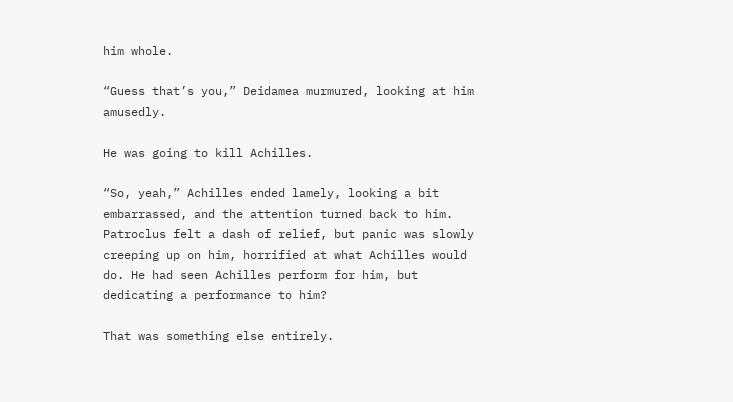him whole.

“Guess that’s you,” Deidamea murmured, looking at him amusedly.

He was going to kill Achilles.

“So, yeah,” Achilles ended lamely, looking a bit embarrassed, and the attention turned back to him. Patroclus felt a dash of relief, but panic was slowly creeping up on him, horrified at what Achilles would do. He had seen Achilles perform for him, but dedicating a performance to him?

That was something else entirely.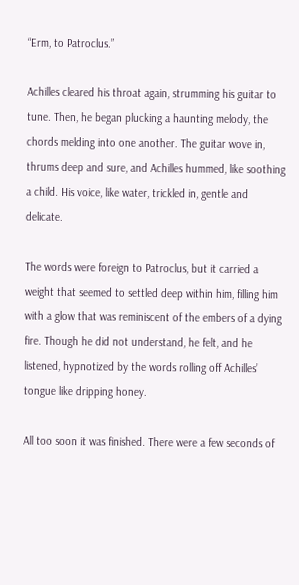“Erm, to Patroclus.”

Achilles cleared his throat again, strumming his guitar to tune. Then, he began plucking a haunting melody, the chords melding into one another. The guitar wove in, thrums deep and sure, and Achilles hummed, like soothing a child. His voice, like water, trickled in, gentle and delicate.

The words were foreign to Patroclus, but it carried a weight that seemed to settled deep within him, filling him with a glow that was reminiscent of the embers of a dying fire. Though he did not understand, he felt, and he listened, hypnotized by the words rolling off Achilles’ tongue like dripping honey.

All too soon it was finished. There were a few seconds of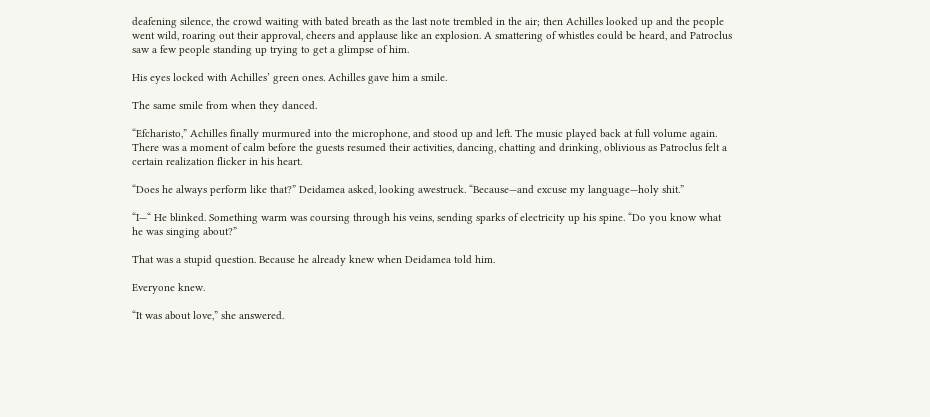deafening silence, the crowd waiting with bated breath as the last note trembled in the air; then Achilles looked up and the people went wild, roaring out their approval, cheers and applause like an explosion. A smattering of whistles could be heard, and Patroclus saw a few people standing up trying to get a glimpse of him.

His eyes locked with Achilles’ green ones. Achilles gave him a smile.

The same smile from when they danced.

“Efcharisto,” Achilles finally murmured into the microphone, and stood up and left. The music played back at full volume again. There was a moment of calm before the guests resumed their activities, dancing, chatting and drinking, oblivious as Patroclus felt a certain realization flicker in his heart.

“Does he always perform like that?” Deidamea asked, looking awestruck. “Because—and excuse my language—holy shit.”

“I—“ He blinked. Something warm was coursing through his veins, sending sparks of electricity up his spine. “Do you know what he was singing about?”

That was a stupid question. Because he already knew when Deidamea told him.

Everyone knew.

“It was about love,” she answered.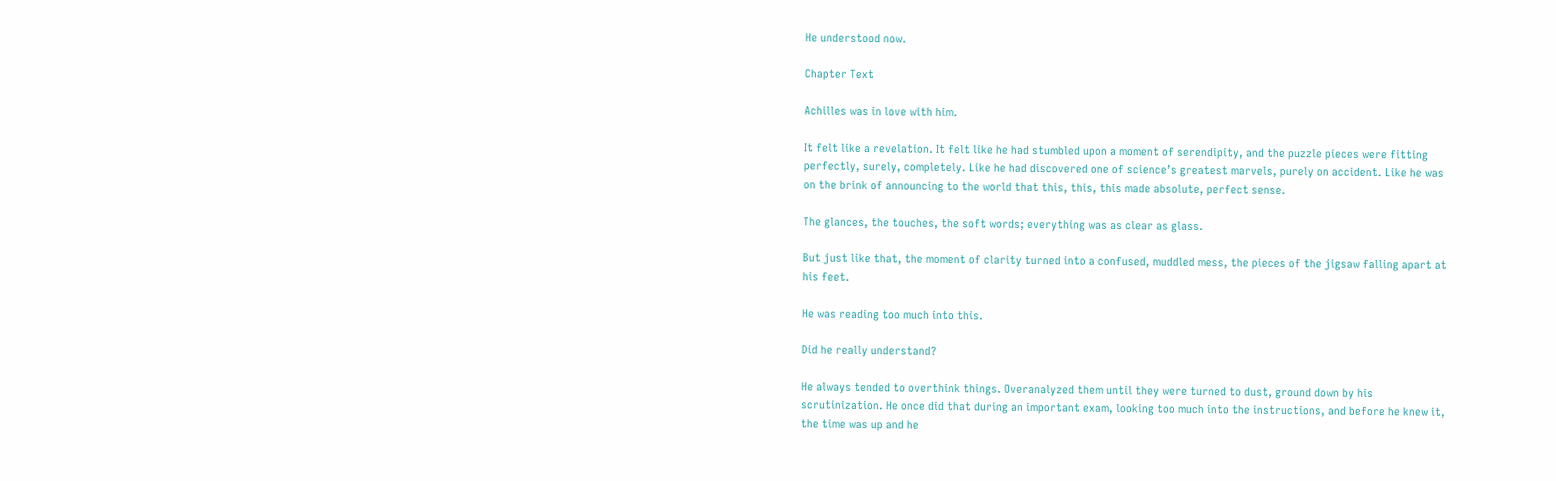He understood now.

Chapter Text

Achilles was in love with him.

It felt like a revelation. It felt like he had stumbled upon a moment of serendipity, and the puzzle pieces were fitting perfectly, surely, completely. Like he had discovered one of science’s greatest marvels, purely on accident. Like he was on the brink of announcing to the world that this, this, this made absolute, perfect sense.

The glances, the touches, the soft words; everything was as clear as glass.

But just like that, the moment of clarity turned into a confused, muddled mess, the pieces of the jigsaw falling apart at his feet.

He was reading too much into this.

Did he really understand?

He always tended to overthink things. Overanalyzed them until they were turned to dust, ground down by his scrutinization. He once did that during an important exam, looking too much into the instructions, and before he knew it, the time was up and he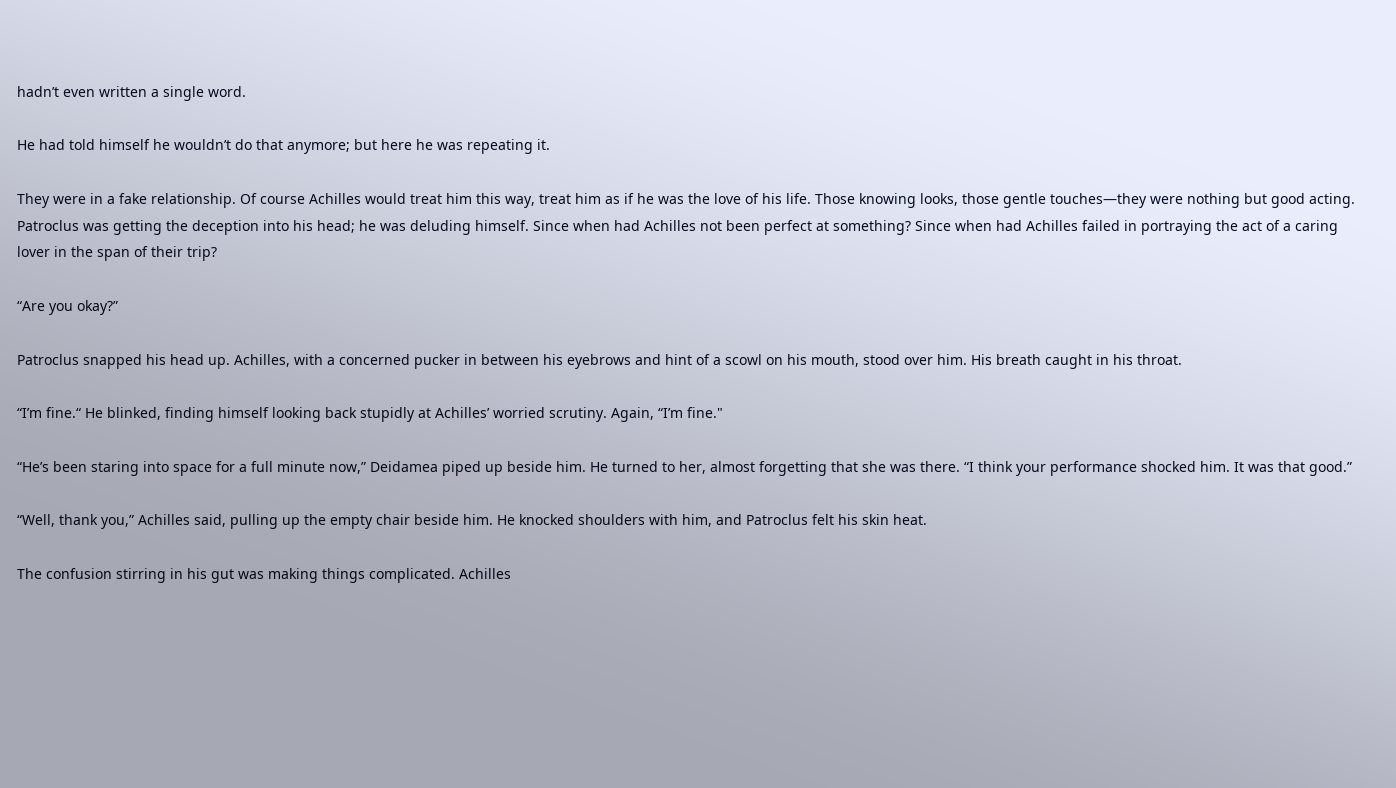hadn’t even written a single word.

He had told himself he wouldn’t do that anymore; but here he was repeating it.

They were in a fake relationship. Of course Achilles would treat him this way, treat him as if he was the love of his life. Those knowing looks, those gentle touches—they were nothing but good acting. Patroclus was getting the deception into his head; he was deluding himself. Since when had Achilles not been perfect at something? Since when had Achilles failed in portraying the act of a caring lover in the span of their trip?

“Are you okay?”

Patroclus snapped his head up. Achilles, with a concerned pucker in between his eyebrows and hint of a scowl on his mouth, stood over him. His breath caught in his throat.

“I’m fine.“ He blinked, finding himself looking back stupidly at Achilles’ worried scrutiny. Again, “I’m fine."

“He’s been staring into space for a full minute now,” Deidamea piped up beside him. He turned to her, almost forgetting that she was there. “I think your performance shocked him. It was that good.”

“Well, thank you,” Achilles said, pulling up the empty chair beside him. He knocked shoulders with him, and Patroclus felt his skin heat.

The confusion stirring in his gut was making things complicated. Achilles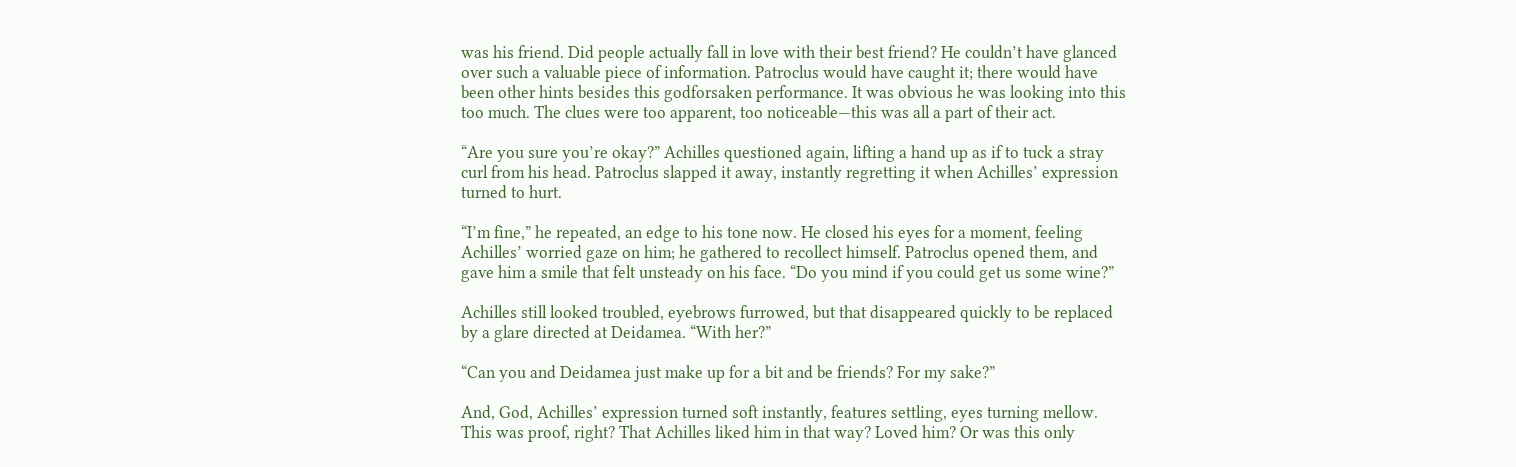was his friend. Did people actually fall in love with their best friend? He couldn’t have glanced over such a valuable piece of information. Patroclus would have caught it; there would have been other hints besides this godforsaken performance. It was obvious he was looking into this too much. The clues were too apparent, too noticeable—this was all a part of their act.

“Are you sure you’re okay?” Achilles questioned again, lifting a hand up as if to tuck a stray curl from his head. Patroclus slapped it away, instantly regretting it when Achilles’ expression turned to hurt.

“I’m fine,” he repeated, an edge to his tone now. He closed his eyes for a moment, feeling Achilles’ worried gaze on him; he gathered to recollect himself. Patroclus opened them, and gave him a smile that felt unsteady on his face. “Do you mind if you could get us some wine?”

Achilles still looked troubled, eyebrows furrowed, but that disappeared quickly to be replaced by a glare directed at Deidamea. “With her?”

“Can you and Deidamea just make up for a bit and be friends? For my sake?”

And, God, Achilles’ expression turned soft instantly, features settling, eyes turning mellow. This was proof, right? That Achilles liked him in that way? Loved him? Or was this only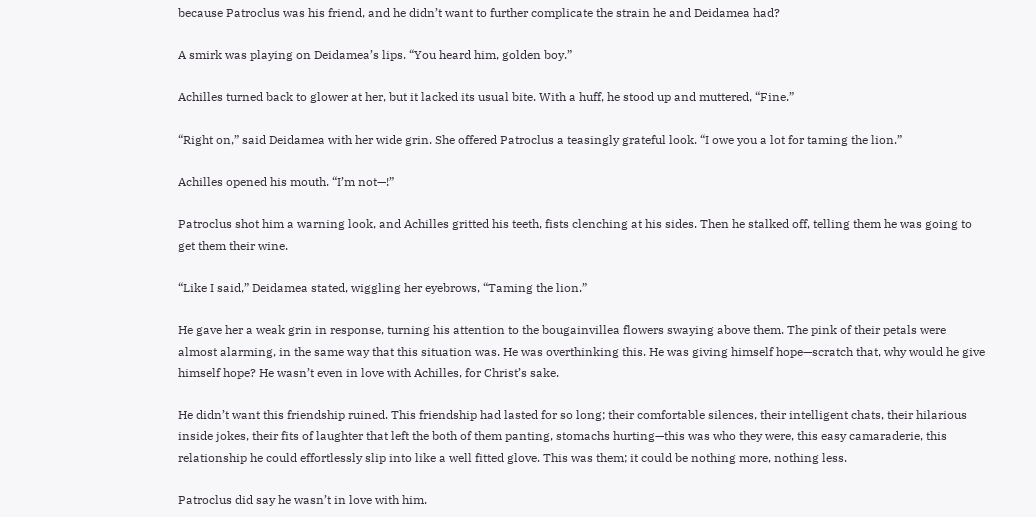because Patroclus was his friend, and he didn’t want to further complicate the strain he and Deidamea had?

A smirk was playing on Deidamea’s lips. “You heard him, golden boy.”

Achilles turned back to glower at her, but it lacked its usual bite. With a huff, he stood up and muttered, “Fine.”

“Right on,” said Deidamea with her wide grin. She offered Patroclus a teasingly grateful look. “I owe you a lot for taming the lion.”

Achilles opened his mouth. “I’m not—!”

Patroclus shot him a warning look, and Achilles gritted his teeth, fists clenching at his sides. Then he stalked off, telling them he was going to get them their wine.

“Like I said,” Deidamea stated, wiggling her eyebrows, “Taming the lion.”

He gave her a weak grin in response, turning his attention to the bougainvillea flowers swaying above them. The pink of their petals were almost alarming, in the same way that this situation was. He was overthinking this. He was giving himself hope—scratch that, why would he give himself hope? He wasn’t even in love with Achilles, for Christ’s sake.

He didn’t want this friendship ruined. This friendship had lasted for so long; their comfortable silences, their intelligent chats, their hilarious inside jokes, their fits of laughter that left the both of them panting, stomachs hurting—this was who they were, this easy camaraderie, this relationship he could effortlessly slip into like a well fitted glove. This was them; it could be nothing more, nothing less.

Patroclus did say he wasn’t in love with him.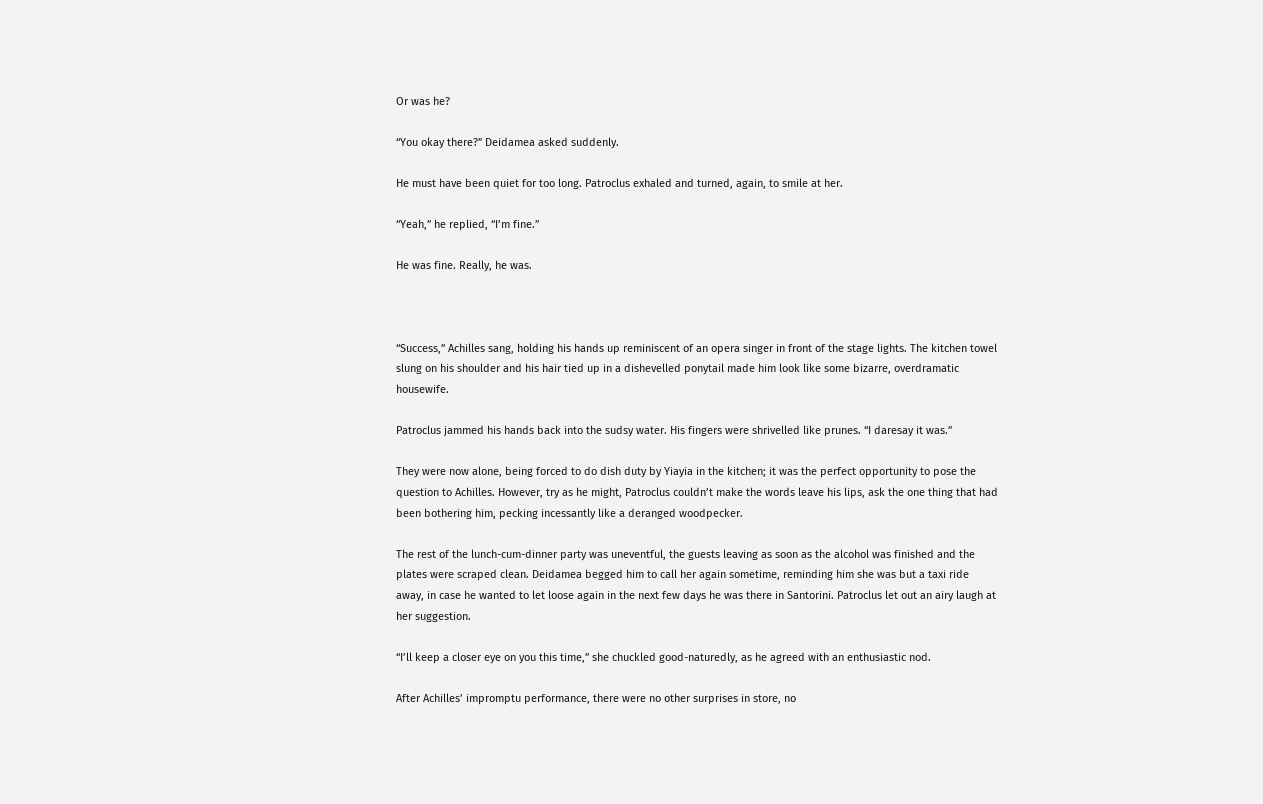Or was he?

“You okay there?” Deidamea asked suddenly.

He must have been quiet for too long. Patroclus exhaled and turned, again, to smile at her.

“Yeah,” he replied, “I’m fine.”

He was fine. Really, he was.



“Success,” Achilles sang, holding his hands up reminiscent of an opera singer in front of the stage lights. The kitchen towel slung on his shoulder and his hair tied up in a dishevelled ponytail made him look like some bizarre, overdramatic housewife.

Patroclus jammed his hands back into the sudsy water. His fingers were shrivelled like prunes. “I daresay it was.”

They were now alone, being forced to do dish duty by Yiayia in the kitchen; it was the perfect opportunity to pose the question to Achilles. However, try as he might, Patroclus couldn’t make the words leave his lips, ask the one thing that had been bothering him, pecking incessantly like a deranged woodpecker.

The rest of the lunch-cum-dinner party was uneventful, the guests leaving as soon as the alcohol was finished and the plates were scraped clean. Deidamea begged him to call her again sometime, reminding him she was but a taxi ride away, in case he wanted to let loose again in the next few days he was there in Santorini. Patroclus let out an airy laugh at her suggestion.

“I’ll keep a closer eye on you this time,” she chuckled good-naturedly, as he agreed with an enthusiastic nod.

After Achilles’ impromptu performance, there were no other surprises in store, no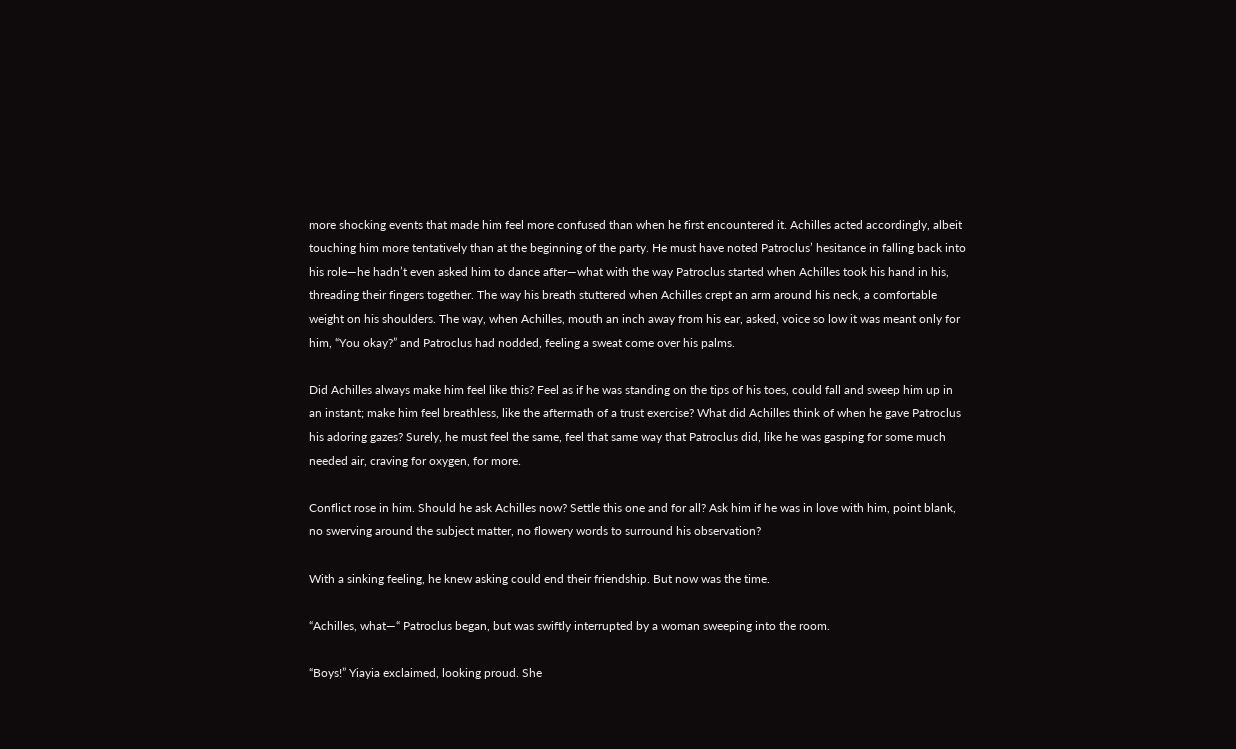more shocking events that made him feel more confused than when he first encountered it. Achilles acted accordingly, albeit touching him more tentatively than at the beginning of the party. He must have noted Patroclus’ hesitance in falling back into his role—he hadn’t even asked him to dance after—what with the way Patroclus started when Achilles took his hand in his, threading their fingers together. The way his breath stuttered when Achilles crept an arm around his neck, a comfortable weight on his shoulders. The way, when Achilles, mouth an inch away from his ear, asked, voice so low it was meant only for him, “You okay?” and Patroclus had nodded, feeling a sweat come over his palms.

Did Achilles always make him feel like this? Feel as if he was standing on the tips of his toes, could fall and sweep him up in an instant; make him feel breathless, like the aftermath of a trust exercise? What did Achilles think of when he gave Patroclus his adoring gazes? Surely, he must feel the same, feel that same way that Patroclus did, like he was gasping for some much needed air, craving for oxygen, for more.

Conflict rose in him. Should he ask Achilles now? Settle this one and for all? Ask him if he was in love with him, point blank, no swerving around the subject matter, no flowery words to surround his observation?

With a sinking feeling, he knew asking could end their friendship. But now was the time.

“Achilles, what—“ Patroclus began, but was swiftly interrupted by a woman sweeping into the room.

“Boys!” Yiayia exclaimed, looking proud. She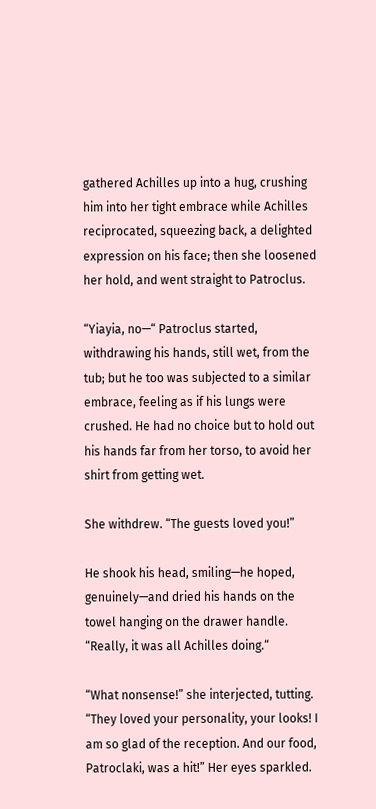gathered Achilles up into a hug, crushing him into her tight embrace while Achilles reciprocated, squeezing back, a delighted expression on his face; then she loosened her hold, and went straight to Patroclus.

“Yiayia, no—“ Patroclus started, withdrawing his hands, still wet, from the tub; but he too was subjected to a similar embrace, feeling as if his lungs were crushed. He had no choice but to hold out his hands far from her torso, to avoid her shirt from getting wet.

She withdrew. “The guests loved you!”

He shook his head, smiling—he hoped, genuinely—and dried his hands on the towel hanging on the drawer handle. “Really, it was all Achilles doing.“

“What nonsense!” she interjected, tutting. “They loved your personality, your looks! I am so glad of the reception. And our food, Patroclaki, was a hit!” Her eyes sparkled.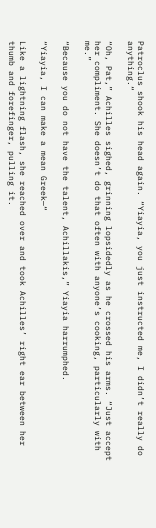Patroclus shook his head again. “Yiayia, you just instructed me, I didn’t really do anything.“

“Oh, Pat,” Achilles sighed, grinning lopsidedly as he crossed his arms. “Just accept her compliment. She doesn’t do that often with anyone’s cooking, particularly with me.”

“Because you do not have the talent, Achillakis,” Yiayia harrumphed.

“Yiayia, I can make a mean Greek—“

Like a lightning flash, she reached over and took Achilles’ right ear between her thumb and forefinger, pulling it.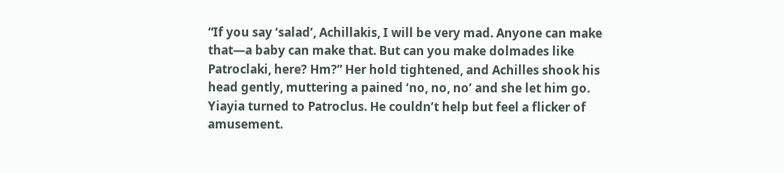“If you say ‘salad’, Achillakis, I will be very mad. Anyone can make that—a baby can make that. But can you make dolmades like Patroclaki, here? Hm?” Her hold tightened, and Achilles shook his head gently, muttering a pained ‘no, no, no’ and she let him go. Yiayia turned to Patroclus. He couldn’t help but feel a flicker of amusement.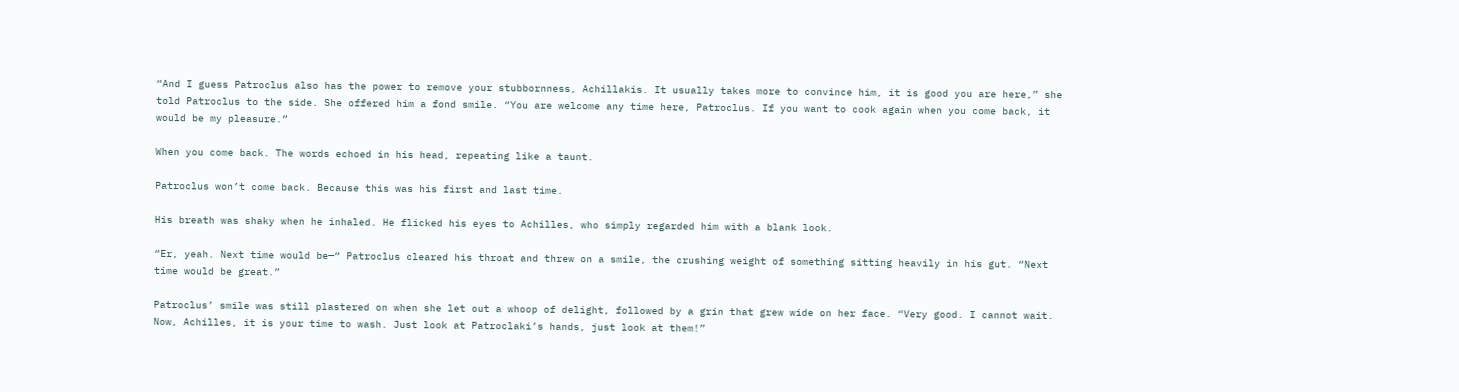“And I guess Patroclus also has the power to remove your stubbornness, Achillakis. It usually takes more to convince him, it is good you are here,” she told Patroclus to the side. She offered him a fond smile. “You are welcome any time here, Patroclus. If you want to cook again when you come back, it would be my pleasure.”

When you come back. The words echoed in his head, repeating like a taunt.

Patroclus won’t come back. Because this was his first and last time.

His breath was shaky when he inhaled. He flicked his eyes to Achilles, who simply regarded him with a blank look.

“Er, yeah. Next time would be—“ Patroclus cleared his throat and threw on a smile, the crushing weight of something sitting heavily in his gut. “Next time would be great.”

Patroclus’ smile was still plastered on when she let out a whoop of delight, followed by a grin that grew wide on her face. “Very good. I cannot wait. Now, Achilles, it is your time to wash. Just look at Patroclaki’s hands, just look at them!”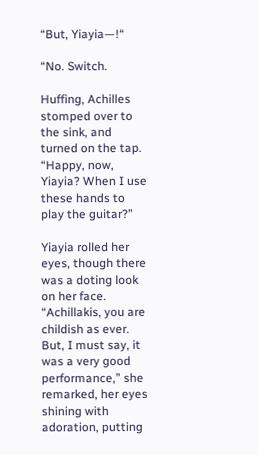“But, Yiayia—!“

“No. Switch.

Huffing, Achilles stomped over to the sink, and turned on the tap. “Happy, now, Yiayia? When I use these hands to play the guitar?”

Yiayia rolled her eyes, though there was a doting look on her face. “Achillakis, you are childish as ever. But, I must say, it was a very good performance,” she remarked, her eyes shining with adoration, putting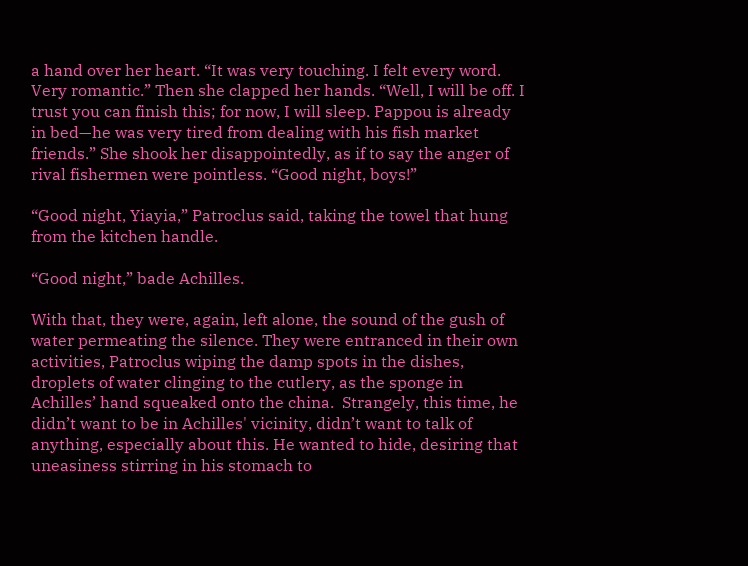a hand over her heart. “It was very touching. I felt every word. Very romantic.” Then she clapped her hands. “Well, I will be off. I trust you can finish this; for now, I will sleep. Pappou is already in bed—he was very tired from dealing with his fish market friends.” She shook her disappointedly, as if to say the anger of rival fishermen were pointless. “Good night, boys!”

“Good night, Yiayia,” Patroclus said, taking the towel that hung from the kitchen handle.

“Good night,” bade Achilles.

With that, they were, again, left alone, the sound of the gush of water permeating the silence. They were entranced in their own activities, Patroclus wiping the damp spots in the dishes, droplets of water clinging to the cutlery, as the sponge in Achilles’ hand squeaked onto the china.  Strangely, this time, he didn’t want to be in Achilles' vicinity, didn’t want to talk of anything, especially about this. He wanted to hide, desiring that uneasiness stirring in his stomach to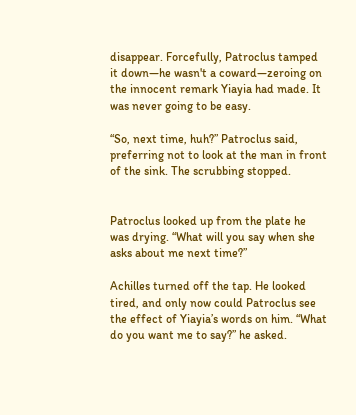disappear. Forcefully, Patroclus tamped it down—he wasn't a coward—zeroing on the innocent remark Yiayia had made. It was never going to be easy.

“So, next time, huh?” Patroclus said, preferring not to look at the man in front of the sink. The scrubbing stopped.


Patroclus looked up from the plate he was drying. “What will you say when she asks about me next time?”

Achilles turned off the tap. He looked tired, and only now could Patroclus see the effect of Yiayia’s words on him. “What do you want me to say?” he asked.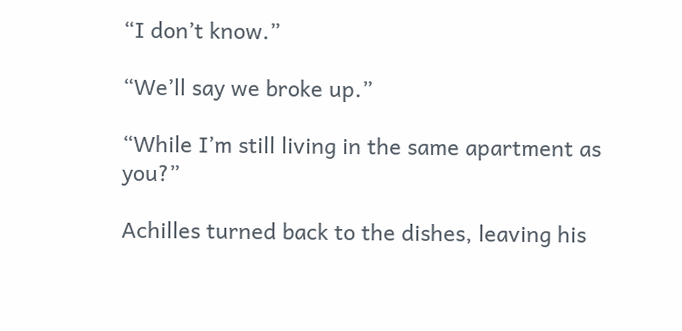“I don’t know.”

“We’ll say we broke up.”

“While I’m still living in the same apartment as you?”

Achilles turned back to the dishes, leaving his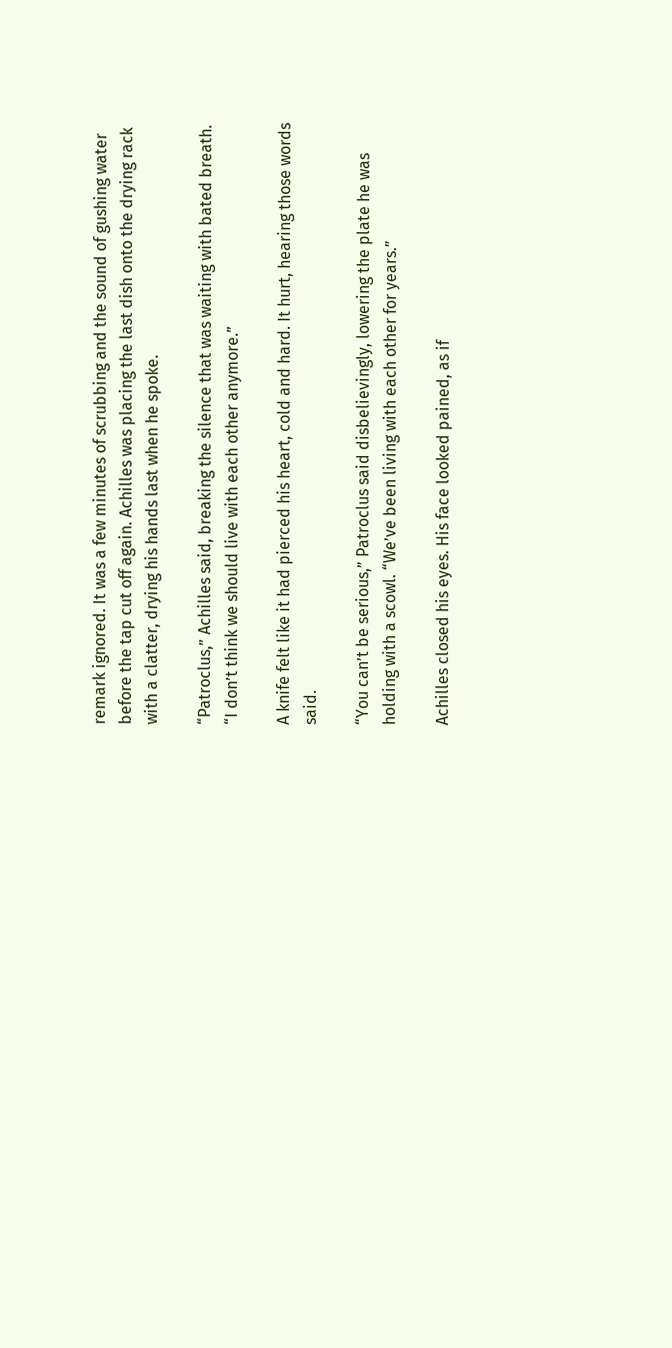remark ignored. It was a few minutes of scrubbing and the sound of gushing water before the tap cut off again. Achilles was placing the last dish onto the drying rack with a clatter, drying his hands last when he spoke.

“Patroclus,” Achilles said, breaking the silence that was waiting with bated breath. “I don’t think we should live with each other anymore.”

A knife felt like it had pierced his heart, cold and hard. It hurt, hearing those words said.

“You can’t be serious,” Patroclus said disbelievingly, lowering the plate he was holding with a scowl. “We’ve been living with each other for years.”

Achilles closed his eyes. His face looked pained, as if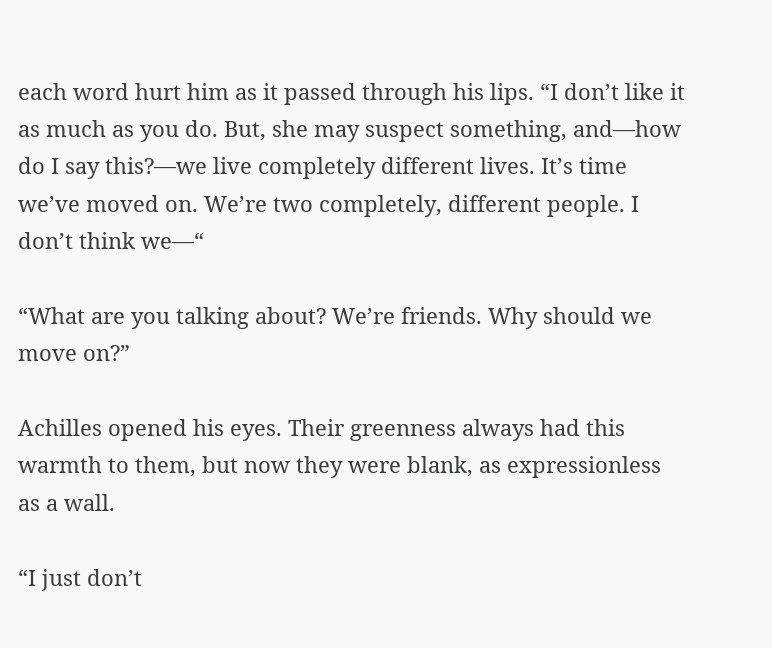each word hurt him as it passed through his lips. “I don’t like it as much as you do. But, she may suspect something, and—how do I say this?—we live completely different lives. It’s time we’ve moved on. We’re two completely, different people. I don’t think we—“

“What are you talking about? We’re friends. Why should we move on?”

Achilles opened his eyes. Their greenness always had this warmth to them, but now they were blank, as expressionless as a wall.

“I just don’t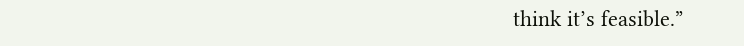think it’s feasible.”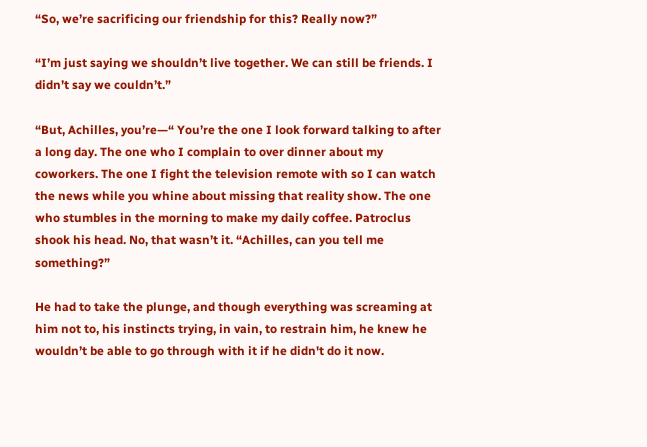“So, we’re sacrificing our friendship for this? Really now?”

“I’m just saying we shouldn’t live together. We can still be friends. I didn’t say we couldn’t.”

“But, Achilles, you’re—“ You’re the one I look forward talking to after a long day. The one who I complain to over dinner about my coworkers. The one I fight the television remote with so I can watch the news while you whine about missing that reality show. The one who stumbles in the morning to make my daily coffee. Patroclus shook his head. No, that wasn’t it. “Achilles, can you tell me something?”

He had to take the plunge, and though everything was screaming at him not to, his instincts trying, in vain, to restrain him, he knew he wouldn’t be able to go through with it if he didn't do it now.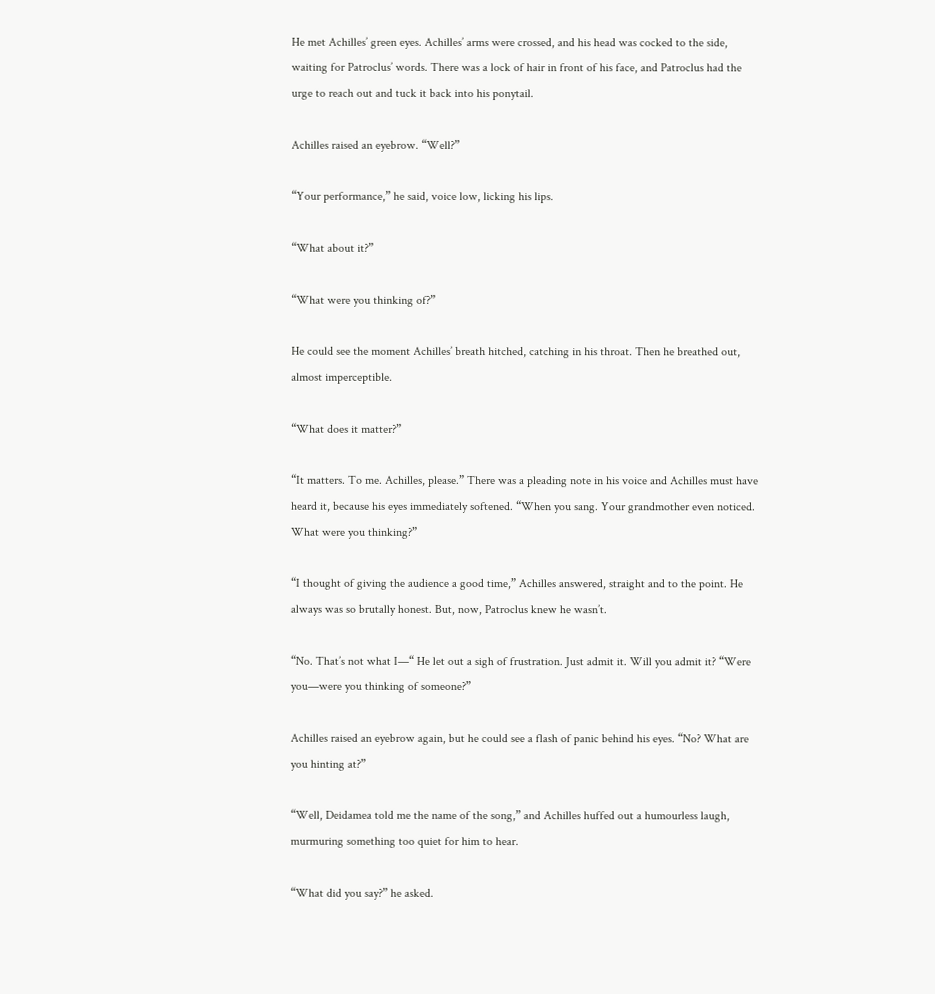He met Achilles’ green eyes. Achilles’ arms were crossed, and his head was cocked to the side, waiting for Patroclus’ words. There was a lock of hair in front of his face, and Patroclus had the urge to reach out and tuck it back into his ponytail.

Achilles raised an eyebrow. “Well?”

“Your performance,” he said, voice low, licking his lips.

“What about it?”

“What were you thinking of?”

He could see the moment Achilles’ breath hitched, catching in his throat. Then he breathed out, almost imperceptible.

“What does it matter?”

“It matters. To me. Achilles, please.” There was a pleading note in his voice and Achilles must have heard it, because his eyes immediately softened. “When you sang. Your grandmother even noticed. What were you thinking?”

“I thought of giving the audience a good time,” Achilles answered, straight and to the point. He always was so brutally honest. But, now, Patroclus knew he wasn’t.

“No. That’s not what I—“ He let out a sigh of frustration. Just admit it. Will you admit it? “Were you—were you thinking of someone?”

Achilles raised an eyebrow again, but he could see a flash of panic behind his eyes. “No? What are you hinting at?”

“Well, Deidamea told me the name of the song,” and Achilles huffed out a humourless laugh, murmuring something too quiet for him to hear.

“What did you say?” he asked.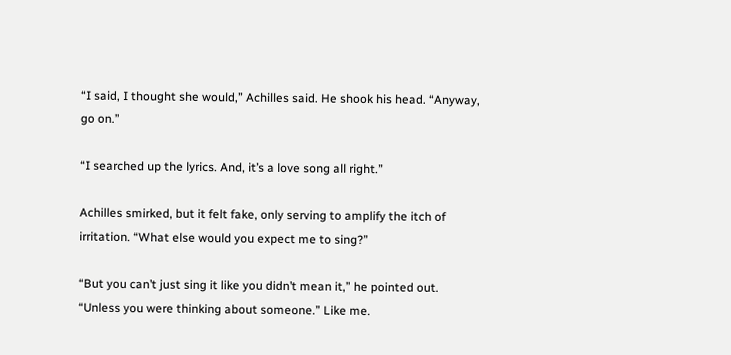“I said, I thought she would,” Achilles said. He shook his head. “Anyway, go on.”

“I searched up the lyrics. And, it’s a love song all right.”

Achilles smirked, but it felt fake, only serving to amplify the itch of irritation. “What else would you expect me to sing?”

“But you can’t just sing it like you didn’t mean it,” he pointed out. “Unless you were thinking about someone.” Like me.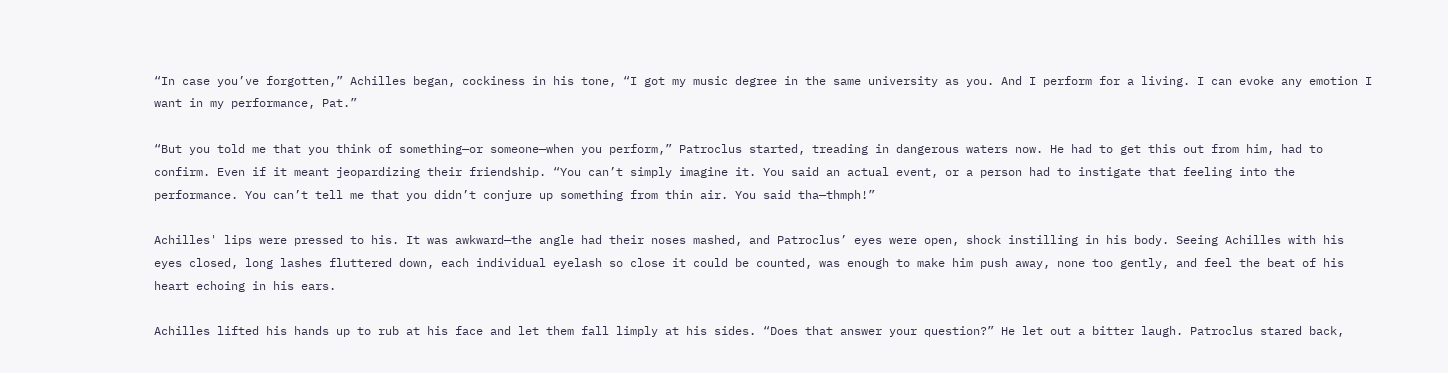“In case you’ve forgotten,” Achilles began, cockiness in his tone, “I got my music degree in the same university as you. And I perform for a living. I can evoke any emotion I want in my performance, Pat.”

“But you told me that you think of something—or someone—when you perform,” Patroclus started, treading in dangerous waters now. He had to get this out from him, had to confirm. Even if it meant jeopardizing their friendship. “You can’t simply imagine it. You said an actual event, or a person had to instigate that feeling into the performance. You can’t tell me that you didn’t conjure up something from thin air. You said tha—thmph!”

Achilles' lips were pressed to his. It was awkward—the angle had their noses mashed, and Patroclus’ eyes were open, shock instilling in his body. Seeing Achilles with his eyes closed, long lashes fluttered down, each individual eyelash so close it could be counted, was enough to make him push away, none too gently, and feel the beat of his heart echoing in his ears.

Achilles lifted his hands up to rub at his face and let them fall limply at his sides. “Does that answer your question?” He let out a bitter laugh. Patroclus stared back,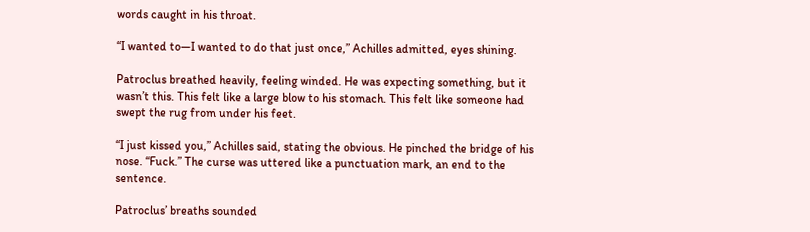words caught in his throat.

“I wanted to—I wanted to do that just once,” Achilles admitted, eyes shining.

Patroclus breathed heavily, feeling winded. He was expecting something, but it wasn’t this. This felt like a large blow to his stomach. This felt like someone had swept the rug from under his feet.

“I just kissed you,” Achilles said, stating the obvious. He pinched the bridge of his nose. “Fuck.” The curse was uttered like a punctuation mark, an end to the sentence.

Patroclus’ breaths sounded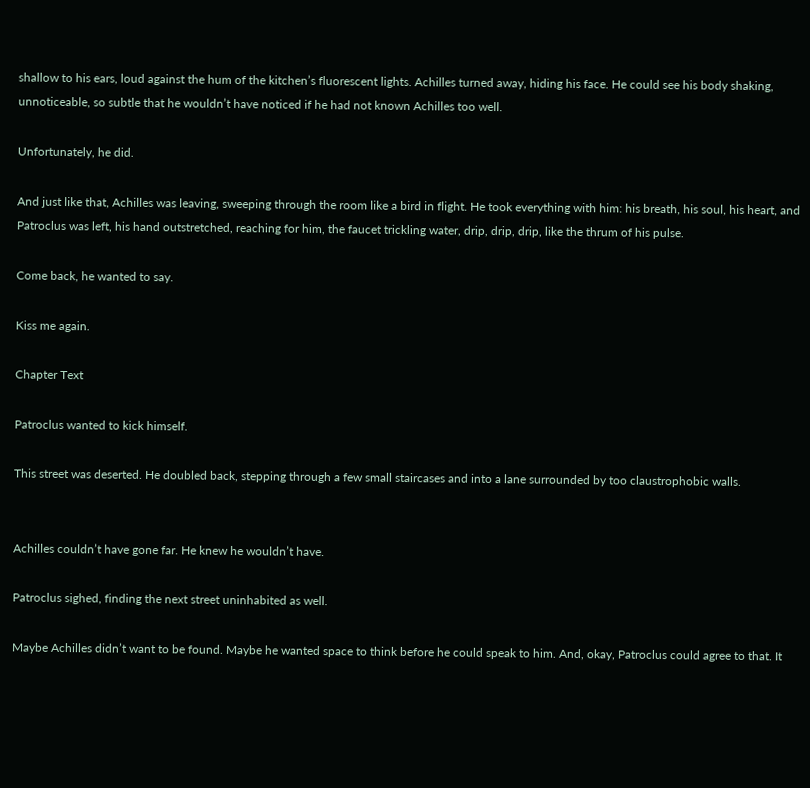shallow to his ears, loud against the hum of the kitchen’s fluorescent lights. Achilles turned away, hiding his face. He could see his body shaking, unnoticeable, so subtle that he wouldn’t have noticed if he had not known Achilles too well.

Unfortunately, he did.

And just like that, Achilles was leaving, sweeping through the room like a bird in flight. He took everything with him: his breath, his soul, his heart, and Patroclus was left, his hand outstretched, reaching for him, the faucet trickling water, drip, drip, drip, like the thrum of his pulse.

Come back, he wanted to say.

Kiss me again.

Chapter Text

Patroclus wanted to kick himself.

This street was deserted. He doubled back, stepping through a few small staircases and into a lane surrounded by too claustrophobic walls.


Achilles couldn’t have gone far. He knew he wouldn’t have.

Patroclus sighed, finding the next street uninhabited as well.

Maybe Achilles didn’t want to be found. Maybe he wanted space to think before he could speak to him. And, okay, Patroclus could agree to that. It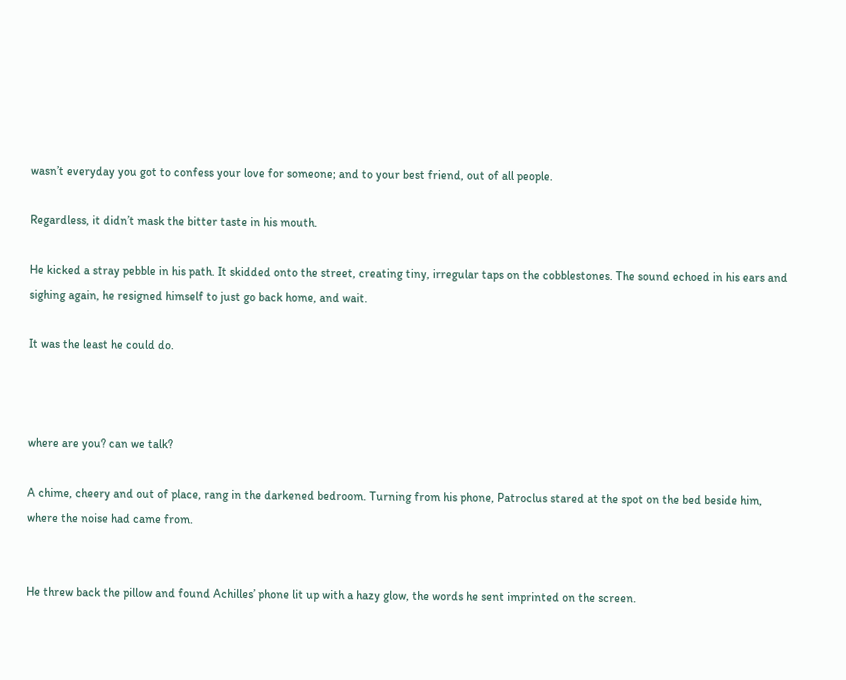wasn’t everyday you got to confess your love for someone; and to your best friend, out of all people.

Regardless, it didn’t mask the bitter taste in his mouth.

He kicked a stray pebble in his path. It skidded onto the street, creating tiny, irregular taps on the cobblestones. The sound echoed in his ears and sighing again, he resigned himself to just go back home, and wait.

It was the least he could do.



where are you? can we talk?

A chime, cheery and out of place, rang in the darkened bedroom. Turning from his phone, Patroclus stared at the spot on the bed beside him, where the noise had came from.


He threw back the pillow and found Achilles’ phone lit up with a hazy glow, the words he sent imprinted on the screen.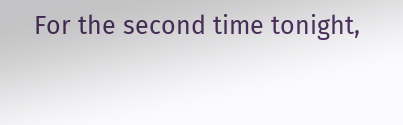For the second time tonight,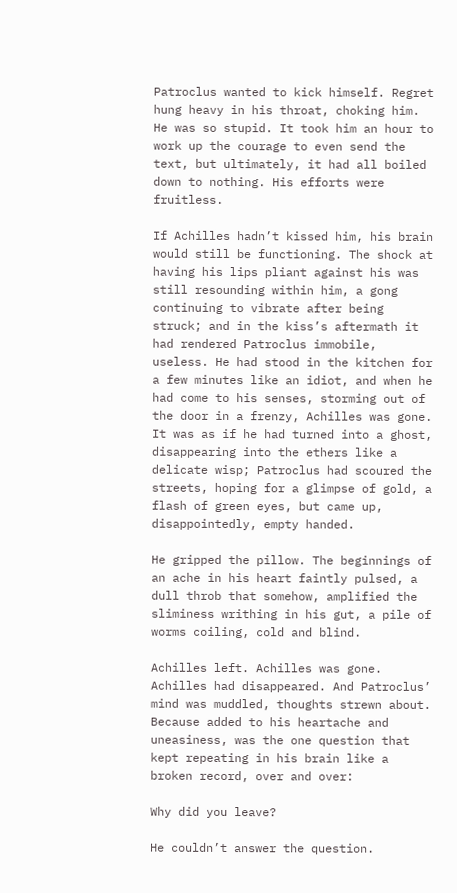Patroclus wanted to kick himself. Regret hung heavy in his throat, choking him. He was so stupid. It took him an hour to work up the courage to even send the text, but ultimately, it had all boiled down to nothing. His efforts were fruitless.

If Achilles hadn’t kissed him, his brain would still be functioning. The shock at having his lips pliant against his was still resounding within him, a gong continuing to vibrate after being struck; and in the kiss’s aftermath it had rendered Patroclus immobile, useless. He had stood in the kitchen for a few minutes like an idiot, and when he had come to his senses, storming out of the door in a frenzy, Achilles was gone. It was as if he had turned into a ghost, disappearing into the ethers like a delicate wisp; Patroclus had scoured the streets, hoping for a glimpse of gold, a flash of green eyes, but came up, disappointedly, empty handed.

He gripped the pillow. The beginnings of an ache in his heart faintly pulsed, a dull throb that somehow, amplified the sliminess writhing in his gut, a pile of worms coiling, cold and blind.

Achilles left. Achilles was gone. Achilles had disappeared. And Patroclus’ mind was muddled, thoughts strewn about. Because added to his heartache and uneasiness, was the one question that kept repeating in his brain like a broken record, over and over:

Why did you leave?

He couldn’t answer the question.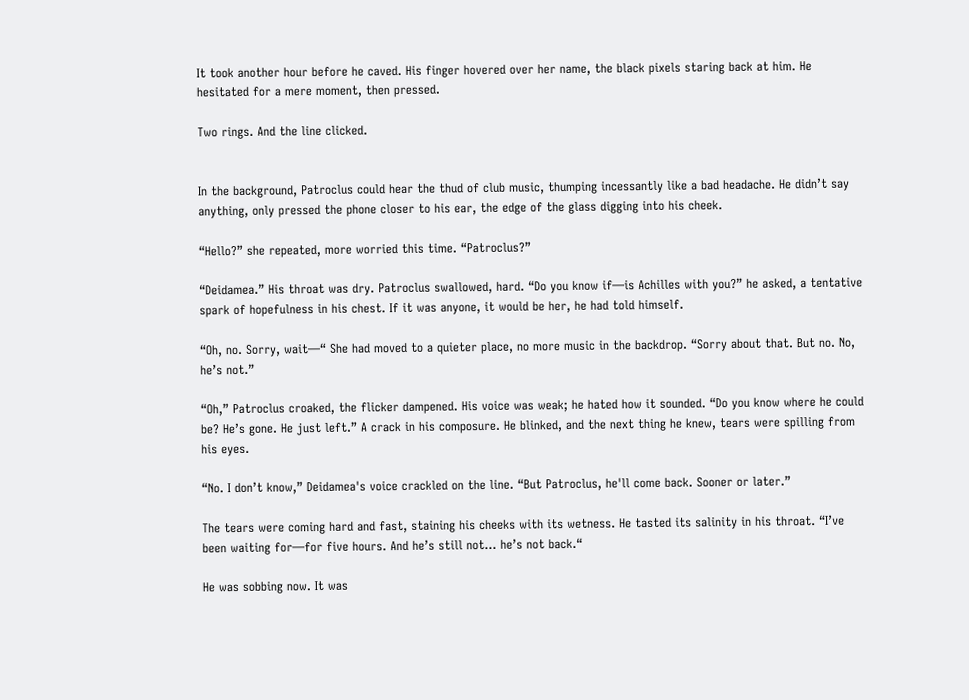It took another hour before he caved. His finger hovered over her name, the black pixels staring back at him. He hesitated for a mere moment, then pressed.

Two rings. And the line clicked.


In the background, Patroclus could hear the thud of club music, thumping incessantly like a bad headache. He didn’t say anything, only pressed the phone closer to his ear, the edge of the glass digging into his cheek.

“Hello?” she repeated, more worried this time. “Patroclus?”

“Deidamea.” His throat was dry. Patroclus swallowed, hard. “Do you know if—is Achilles with you?” he asked, a tentative spark of hopefulness in his chest. If it was anyone, it would be her, he had told himself.

“Oh, no. Sorry, wait—“ She had moved to a quieter place, no more music in the backdrop. “Sorry about that. But no. No, he’s not.”

“Oh,” Patroclus croaked, the flicker dampened. His voice was weak; he hated how it sounded. “Do you know where he could be? He’s gone. He just left.” A crack in his composure. He blinked, and the next thing he knew, tears were spilling from his eyes.

“No. I don’t know,” Deidamea's voice crackled on the line. “But Patroclus, he'll come back. Sooner or later.”

The tears were coming hard and fast, staining his cheeks with its wetness. He tasted its salinity in his throat. “I’ve been waiting for—for five hours. And he’s still not… he’s not back.“

He was sobbing now. It was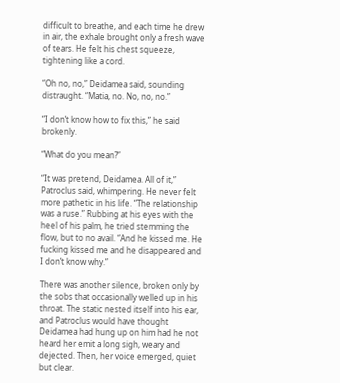difficult to breathe, and each time he drew in air, the exhale brought only a fresh wave of tears. He felt his chest squeeze, tightening like a cord.

“Oh no, no,” Deidamea said, sounding distraught. “Matia, no. No, no, no.”

“I don’t know how to fix this,” he said brokenly.

“What do you mean?”

“It was pretend, Deidamea. All of it,” Patroclus said, whimpering. He never felt more pathetic in his life. “The relationship was a ruse.” Rubbing at his eyes with the heel of his palm, he tried stemming the flow, but to no avail. “And he kissed me. He fucking kissed me and he disappeared and I don’t know why.”

There was another silence, broken only by the sobs that occasionally welled up in his throat. The static nested itself into his ear, and Patroclus would have thought Deidamea had hung up on him had he not heard her emit a long sigh, weary and dejected. Then, her voice emerged, quiet but clear.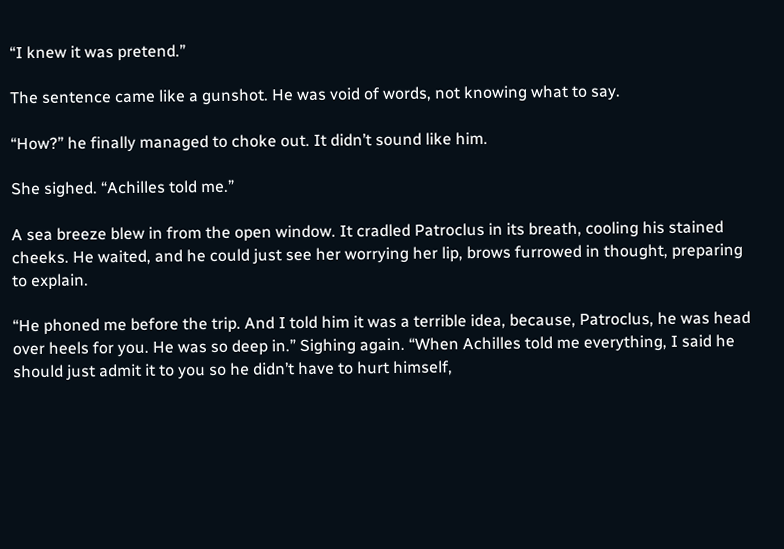“I knew it was pretend.”

The sentence came like a gunshot. He was void of words, not knowing what to say.

“How?” he finally managed to choke out. It didn’t sound like him.

She sighed. “Achilles told me.”

A sea breeze blew in from the open window. It cradled Patroclus in its breath, cooling his stained cheeks. He waited, and he could just see her worrying her lip, brows furrowed in thought, preparing to explain.

“He phoned me before the trip. And I told him it was a terrible idea, because, Patroclus, he was head over heels for you. He was so deep in.” Sighing again. “When Achilles told me everything, I said he should just admit it to you so he didn’t have to hurt himself,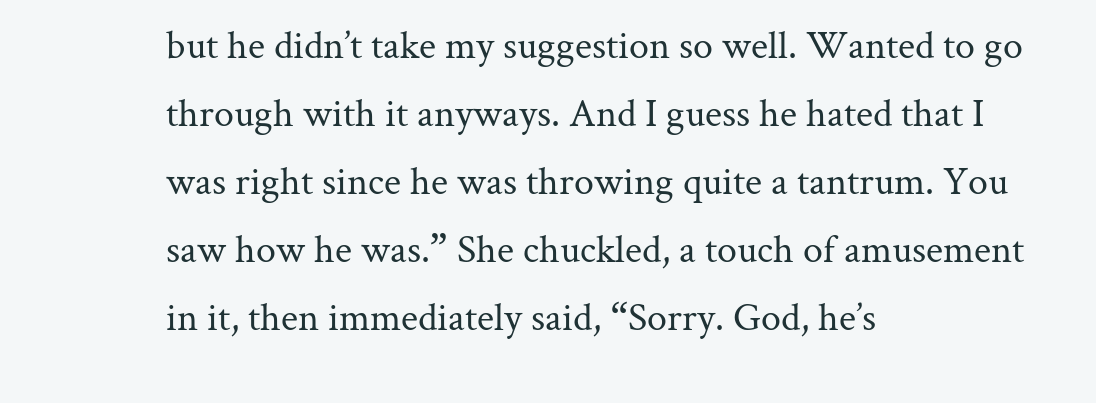but he didn’t take my suggestion so well. Wanted to go through with it anyways. And I guess he hated that I was right since he was throwing quite a tantrum. You saw how he was.” She chuckled, a touch of amusement in it, then immediately said, “Sorry. God, he’s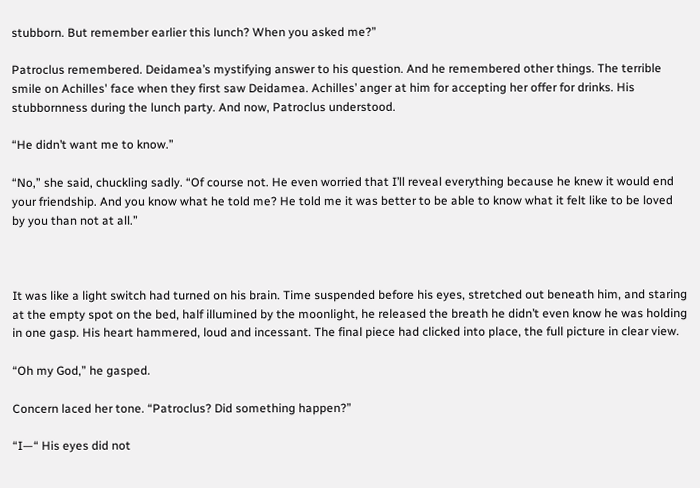stubborn. But remember earlier this lunch? When you asked me?”

Patroclus remembered. Deidamea’s mystifying answer to his question. And he remembered other things. The terrible smile on Achilles' face when they first saw Deidamea. Achilles’ anger at him for accepting her offer for drinks. His stubbornness during the lunch party. And now, Patroclus understood.

“He didn’t want me to know.”

“No,” she said, chuckling sadly. “Of course not. He even worried that I’ll reveal everything because he knew it would end your friendship. And you know what he told me? He told me it was better to be able to know what it felt like to be loved by you than not at all.”



It was like a light switch had turned on his brain. Time suspended before his eyes, stretched out beneath him, and staring at the empty spot on the bed, half illumined by the moonlight, he released the breath he didn’t even know he was holding in one gasp. His heart hammered, loud and incessant. The final piece had clicked into place, the full picture in clear view.

“Oh my God,” he gasped.

Concern laced her tone. “Patroclus? Did something happen?”

“I—“ His eyes did not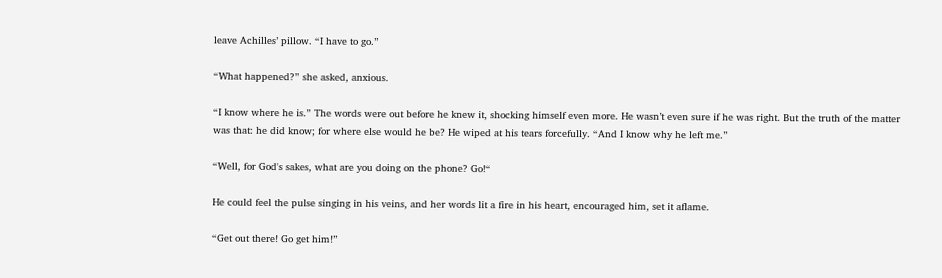leave Achilles’ pillow. “I have to go.”

“What happened?” she asked, anxious.

“I know where he is.” The words were out before he knew it, shocking himself even more. He wasn’t even sure if he was right. But the truth of the matter was that: he did know; for where else would he be? He wiped at his tears forcefully. “And I know why he left me.”

“Well, for God's sakes, what are you doing on the phone? Go!“

He could feel the pulse singing in his veins, and her words lit a fire in his heart, encouraged him, set it aflame.

“Get out there! Go get him!”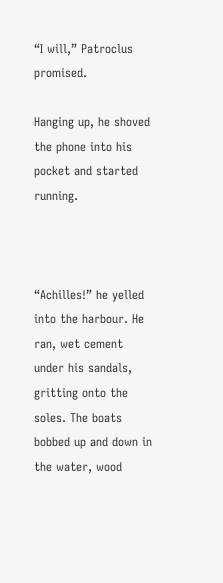“I will,” Patroclus promised.

Hanging up, he shoved the phone into his pocket and started running.



“Achilles!” he yelled into the harbour. He ran, wet cement under his sandals, gritting onto the soles. The boats bobbed up and down in the water, wood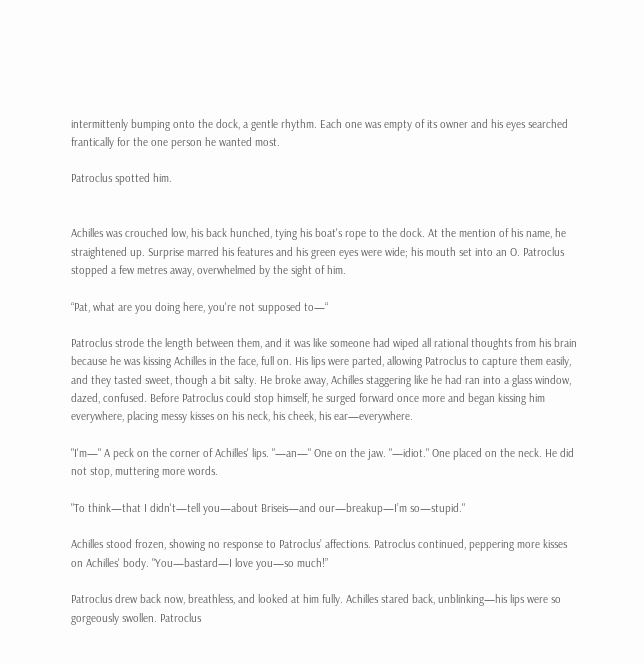intermittenly bumping onto the dock, a gentle rhythm. Each one was empty of its owner and his eyes searched frantically for the one person he wanted most.

Patroclus spotted him.


Achilles was crouched low, his back hunched, tying his boat's rope to the dock. At the mention of his name, he straightened up. Surprise marred his features and his green eyes were wide; his mouth set into an O. Patroclus stopped a few metres away, overwhelmed by the sight of him.

“Pat, what are you doing here, you're not supposed to—“

Patroclus strode the length between them, and it was like someone had wiped all rational thoughts from his brain because he was kissing Achilles in the face, full on. His lips were parted, allowing Patroclus to capture them easily, and they tasted sweet, though a bit salty. He broke away, Achilles staggering like he had ran into a glass window, dazed, confused. Before Patroclus could stop himself, he surged forward once more and began kissing him everywhere, placing messy kisses on his neck, his cheek, his ear—everywhere.

"I'm—" A peck on the corner of Achilles' lips. "—an—" One on the jaw. "—idiot." One placed on the neck. He did not stop, muttering more words.

"To think—that I didn't—tell you—about Briseis—and our—breakup—I’m so—stupid."

Achilles stood frozen, showing no response to Patroclus’ affections. Patroclus continued, peppering more kisses on Achilles' body. "You—bastard—I love you—so much!”

Patroclus drew back now, breathless, and looked at him fully. Achilles stared back, unblinking—his lips were so gorgeously swollen. Patroclus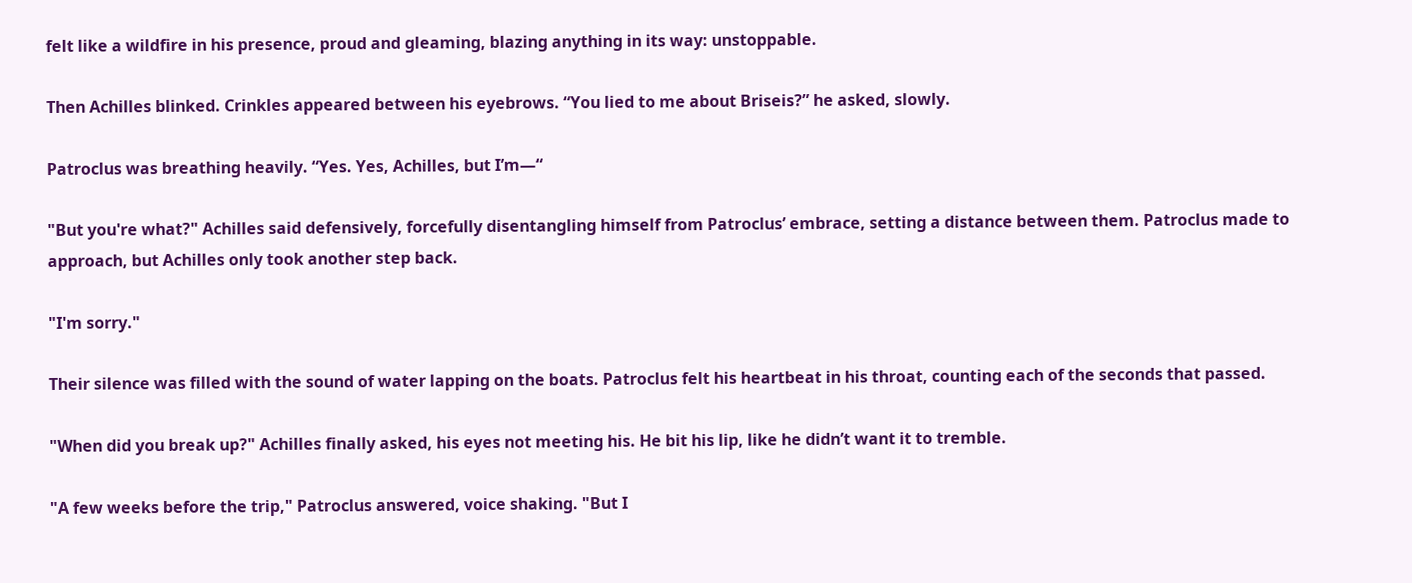felt like a wildfire in his presence, proud and gleaming, blazing anything in its way: unstoppable.

Then Achilles blinked. Crinkles appeared between his eyebrows. “You lied to me about Briseis?” he asked, slowly.

Patroclus was breathing heavily. “Yes. Yes, Achilles, but I’m—“

"But you're what?" Achilles said defensively, forcefully disentangling himself from Patroclus’ embrace, setting a distance between them. Patroclus made to approach, but Achilles only took another step back.

"I'm sorry."

Their silence was filled with the sound of water lapping on the boats. Patroclus felt his heartbeat in his throat, counting each of the seconds that passed.

"When did you break up?" Achilles finally asked, his eyes not meeting his. He bit his lip, like he didn’t want it to tremble.

"A few weeks before the trip," Patroclus answered, voice shaking. "But I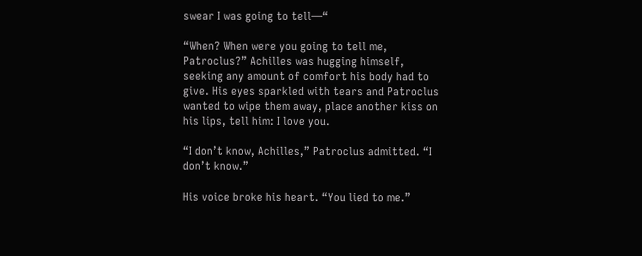swear I was going to tell—“

“When? When were you going to tell me, Patroclus?” Achilles was hugging himself, seeking any amount of comfort his body had to give. His eyes sparkled with tears and Patroclus wanted to wipe them away, place another kiss on his lips, tell him: I love you.

“I don’t know, Achilles,” Patroclus admitted. “I don’t know.”

His voice broke his heart. “You lied to me.”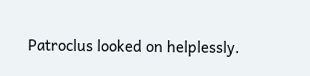Patroclus looked on helplessly.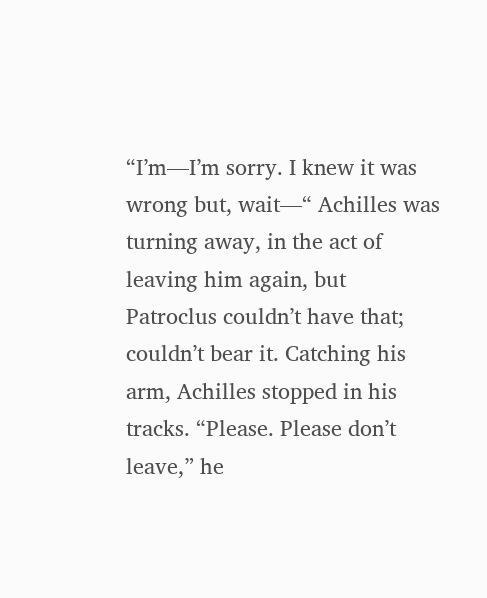“I’m—I’m sorry. I knew it was wrong but, wait—“ Achilles was turning away, in the act of leaving him again, but Patroclus couldn’t have that; couldn’t bear it. Catching his arm, Achilles stopped in his tracks. “Please. Please don’t leave,” he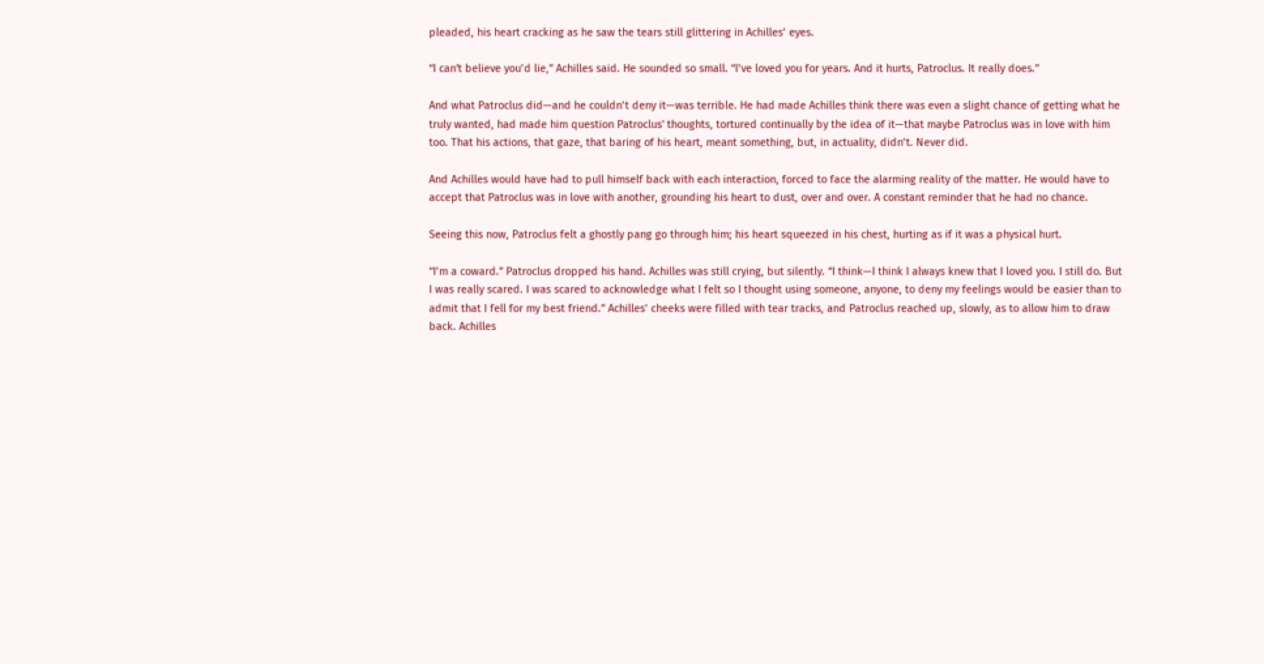pleaded, his heart cracking as he saw the tears still glittering in Achilles’ eyes.

“I can't believe you’d lie,” Achilles said. He sounded so small. “I’ve loved you for years. And it hurts, Patroclus. It really does.”

And what Patroclus did—and he couldn’t deny it—was terrible. He had made Achilles think there was even a slight chance of getting what he truly wanted, had made him question Patroclus' thoughts, tortured continually by the idea of it—that maybe Patroclus was in love with him too. That his actions, that gaze, that baring of his heart, meant something, but, in actuality, didn’t. Never did.

And Achilles would have had to pull himself back with each interaction, forced to face the alarming reality of the matter. He would have to accept that Patroclus was in love with another, grounding his heart to dust, over and over. A constant reminder that he had no chance.

Seeing this now, Patroclus felt a ghostly pang go through him; his heart squeezed in his chest, hurting as if it was a physical hurt.

“I’m a coward.” Patroclus dropped his hand. Achilles was still crying, but silently. “I think—I think I always knew that I loved you. I still do. But I was really scared. I was scared to acknowledge what I felt so I thought using someone, anyone, to deny my feelings would be easier than to admit that I fell for my best friend.” Achilles’ cheeks were filled with tear tracks, and Patroclus reached up, slowly, as to allow him to draw back. Achilles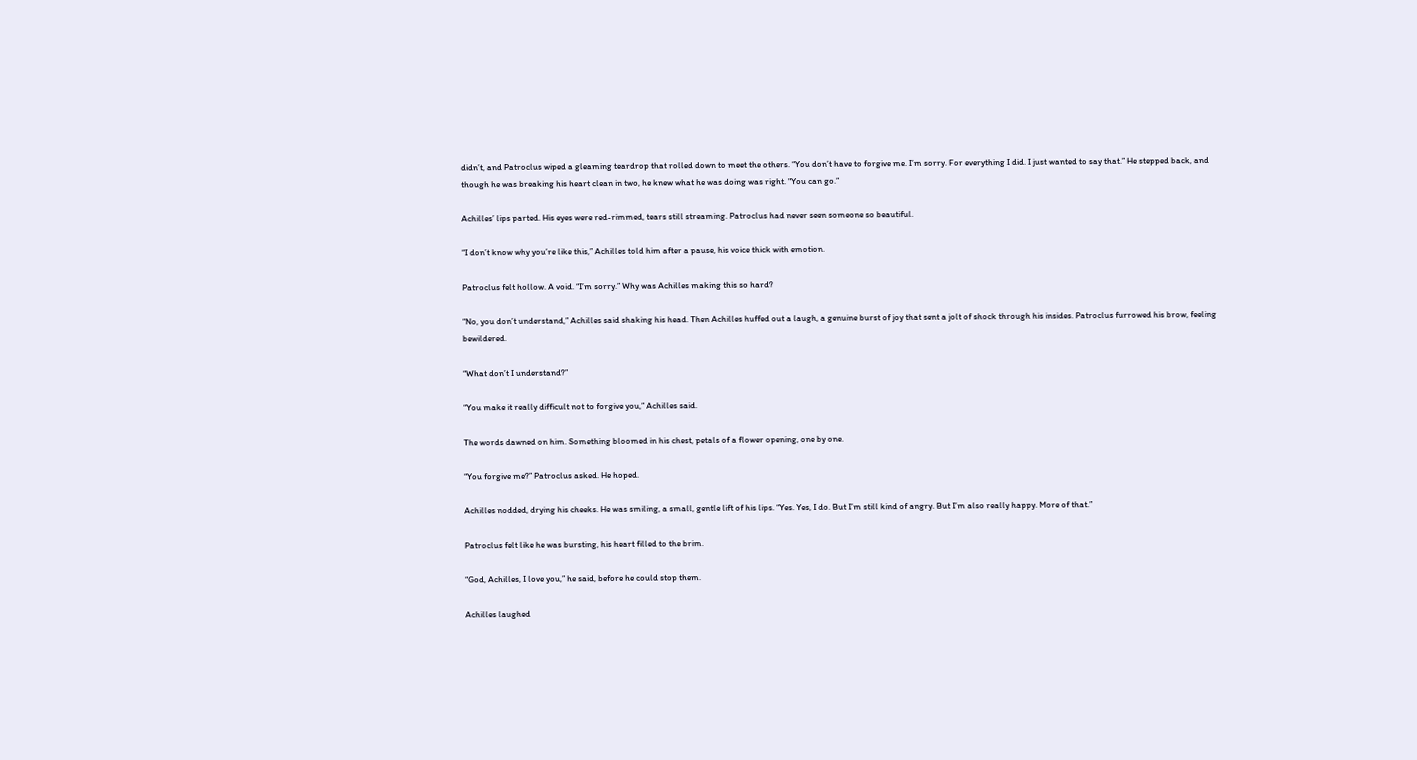didn’t, and Patroclus wiped a gleaming teardrop that rolled down to meet the others. “You don’t have to forgive me. I’m sorry. For everything I did. I just wanted to say that.” He stepped back, and though he was breaking his heart clean in two, he knew what he was doing was right. "You can go.”

Achilles’ lips parted. His eyes were red-rimmed, tears still streaming. Patroclus had never seen someone so beautiful.

“I don’t know why you’re like this,” Achilles told him after a pause, his voice thick with emotion.

Patroclus felt hollow. A void. “I’m sorry.” Why was Achilles making this so hard?

“No, you don’t understand,” Achilles said shaking his head. Then Achilles huffed out a laugh, a genuine burst of joy that sent a jolt of shock through his insides. Patroclus furrowed his brow, feeling bewildered.

“What don’t I understand?”

“You make it really difficult not to forgive you,” Achilles said.

The words dawned on him. Something bloomed in his chest, petals of a flower opening, one by one.

“You forgive me?” Patroclus asked. He hoped.

Achilles nodded, drying his cheeks. He was smiling, a small, gentle lift of his lips. “Yes. Yes, I do. But I’m still kind of angry. But I’m also really happy. More of that.”

Patroclus felt like he was bursting, his heart filled to the brim.

“God, Achilles, I love you,” he said, before he could stop them.

Achilles laughed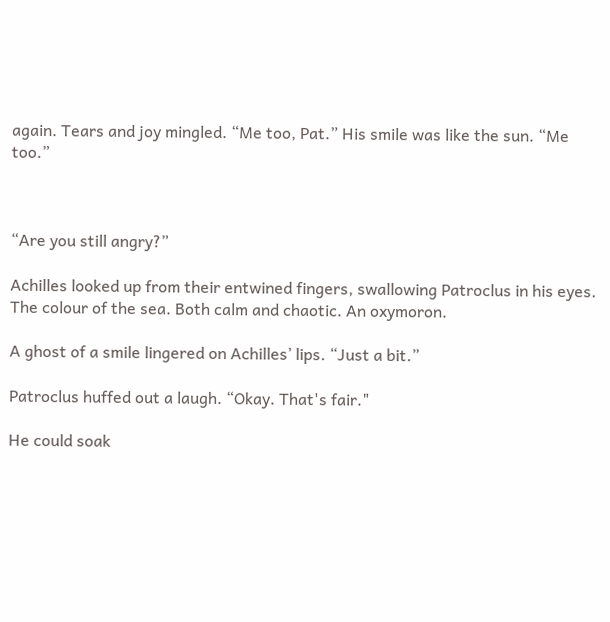again. Tears and joy mingled. “Me too, Pat.” His smile was like the sun. “Me too.”



“Are you still angry?”

Achilles looked up from their entwined fingers, swallowing Patroclus in his eyes. The colour of the sea. Both calm and chaotic. An oxymoron.

A ghost of a smile lingered on Achilles’ lips. “Just a bit.”

Patroclus huffed out a laugh. “Okay. That's fair."

He could soak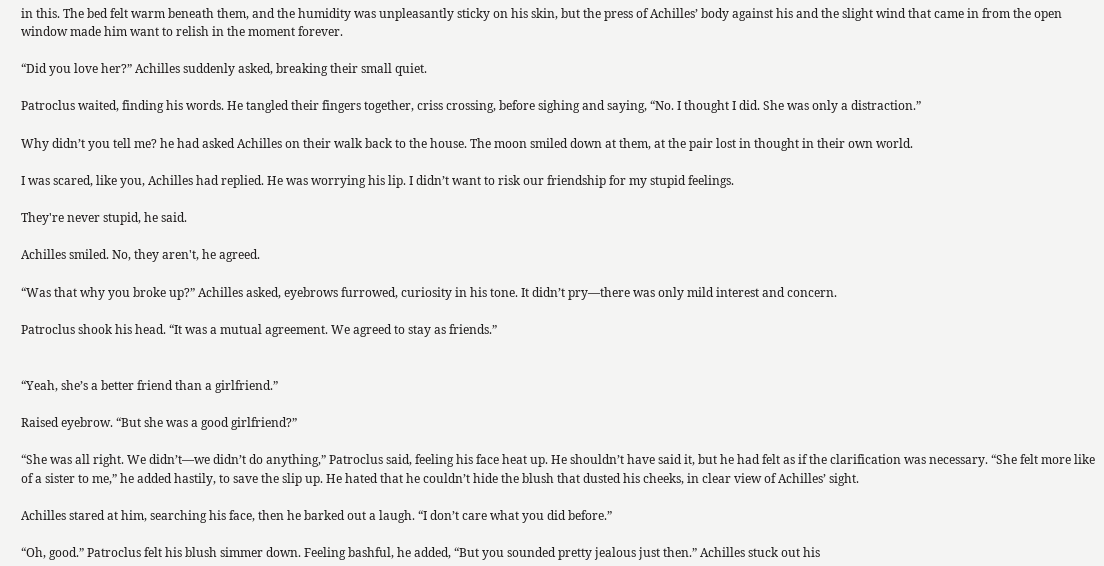in this. The bed felt warm beneath them, and the humidity was unpleasantly sticky on his skin, but the press of Achilles’ body against his and the slight wind that came in from the open window made him want to relish in the moment forever.

“Did you love her?” Achilles suddenly asked, breaking their small quiet.

Patroclus waited, finding his words. He tangled their fingers together, criss crossing, before sighing and saying, “No. I thought I did. She was only a distraction.”

Why didn’t you tell me? he had asked Achilles on their walk back to the house. The moon smiled down at them, at the pair lost in thought in their own world.

I was scared, like you, Achilles had replied. He was worrying his lip. I didn’t want to risk our friendship for my stupid feelings.

They're never stupid, he said.

Achilles smiled. No, they aren't, he agreed.

“Was that why you broke up?” Achilles asked, eyebrows furrowed, curiosity in his tone. It didn’t pry—there was only mild interest and concern.

Patroclus shook his head. “It was a mutual agreement. We agreed to stay as friends.”


“Yeah, she’s a better friend than a girlfriend.”

Raised eyebrow. “But she was a good girlfriend?”

“She was all right. We didn’t—we didn’t do anything,” Patroclus said, feeling his face heat up. He shouldn’t have said it, but he had felt as if the clarification was necessary. “She felt more like of a sister to me,” he added hastily, to save the slip up. He hated that he couldn’t hide the blush that dusted his cheeks, in clear view of Achilles’ sight.

Achilles stared at him, searching his face, then he barked out a laugh. “I don’t care what you did before.”

“Oh, good.” Patroclus felt his blush simmer down. Feeling bashful, he added, “But you sounded pretty jealous just then.” Achilles stuck out his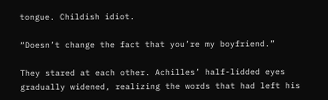tongue. Childish idiot.

“Doesn’t change the fact that you’re my boyfriend.”

They stared at each other. Achilles’ half-lidded eyes gradually widened, realizing the words that had left his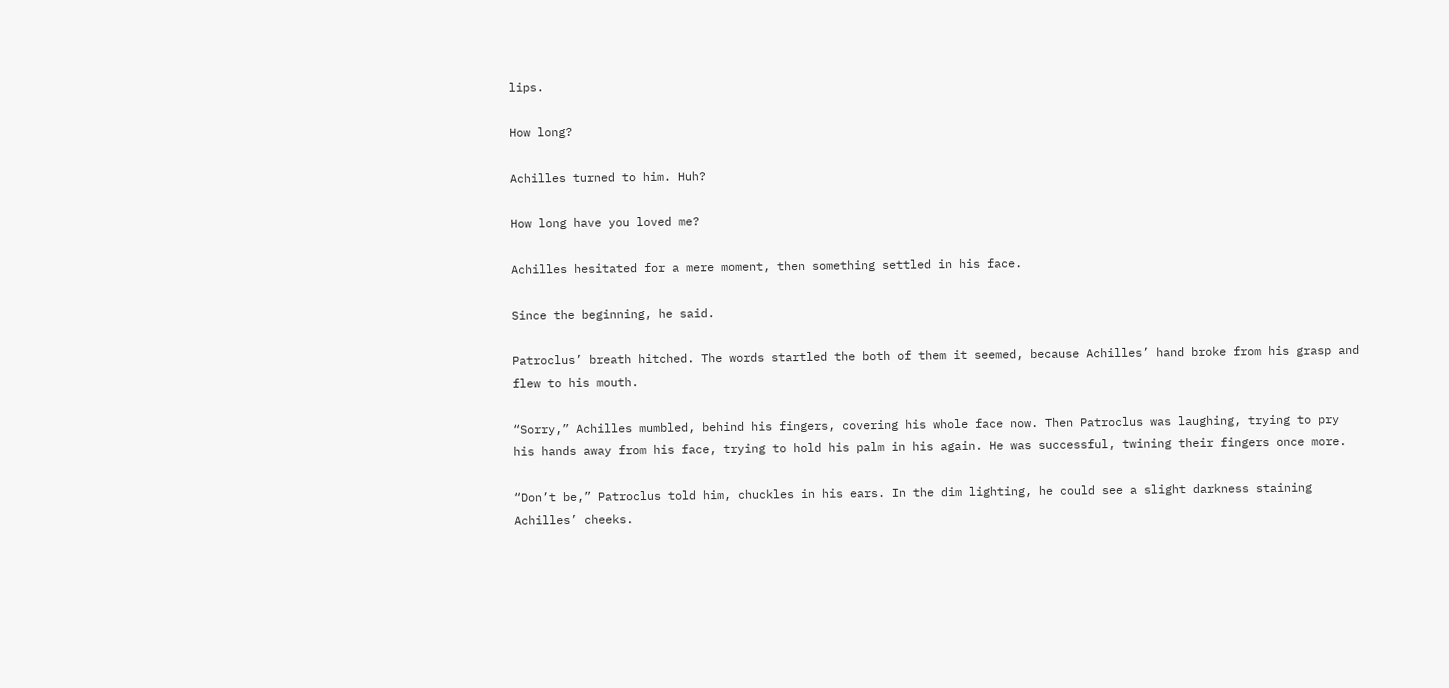lips.

How long?

Achilles turned to him. Huh?

How long have you loved me?

Achilles hesitated for a mere moment, then something settled in his face.

Since the beginning, he said.

Patroclus’ breath hitched. The words startled the both of them it seemed, because Achilles’ hand broke from his grasp and flew to his mouth.

“Sorry,” Achilles mumbled, behind his fingers, covering his whole face now. Then Patroclus was laughing, trying to pry his hands away from his face, trying to hold his palm in his again. He was successful, twining their fingers once more.

“Don’t be,” Patroclus told him, chuckles in his ears. In the dim lighting, he could see a slight darkness staining Achilles’ cheeks.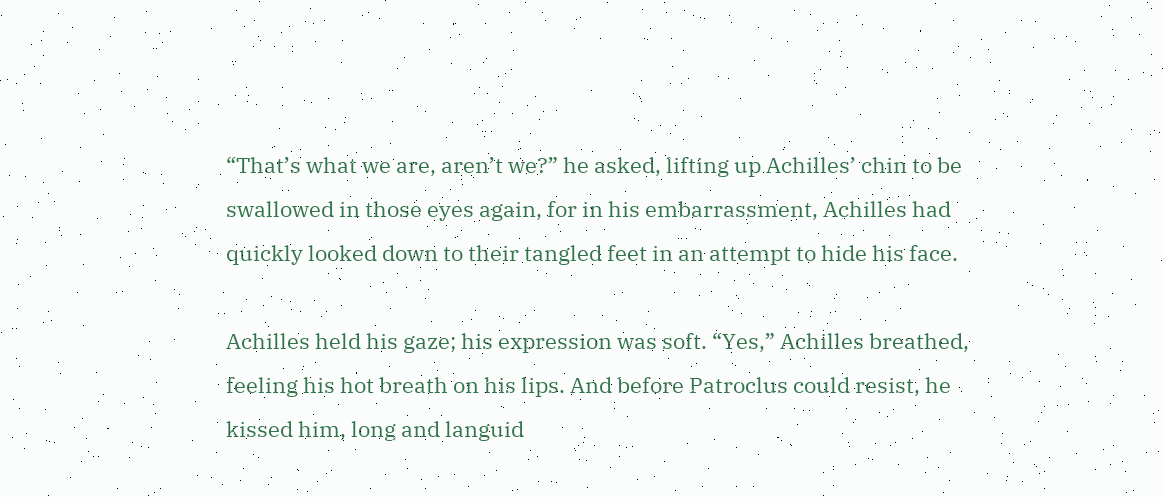“That’s what we are, aren’t we?” he asked, lifting up Achilles’ chin to be swallowed in those eyes again, for in his embarrassment, Achilles had quickly looked down to their tangled feet in an attempt to hide his face.

Achilles held his gaze; his expression was soft. “Yes,” Achilles breathed, feeling his hot breath on his lips. And before Patroclus could resist, he kissed him, long and languid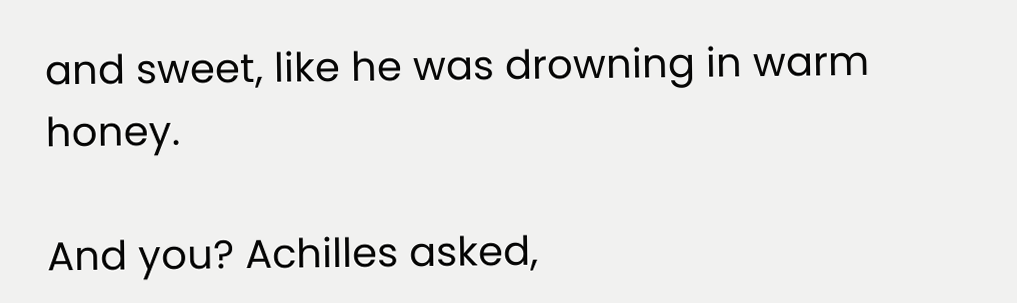and sweet, like he was drowning in warm honey.

And you? Achilles asked,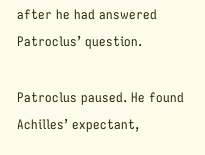after he had answered Patroclus’ question.

Patroclus paused. He found Achilles’ expectant,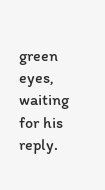green eyes, waiting for his reply.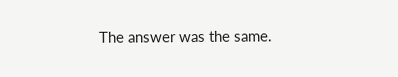The answer was the same.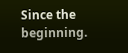Since the beginning.